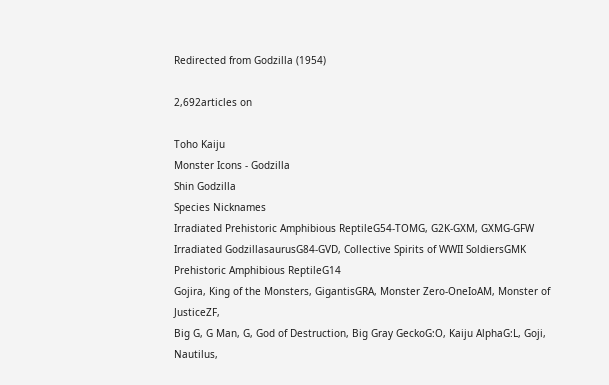Redirected from Godzilla (1954)

2,692articles on

Toho Kaiju
Monster Icons - Godzilla
Shin Godzilla
Species Nicknames
Irradiated Prehistoric Amphibious ReptileG54-TOMG, G2K-GXM, GXMG-GFW
Irradiated GodzillasaurusG84-GVD, Collective Spirits of WWII SoldiersGMK
Prehistoric Amphibious ReptileG14
Gojira, King of the Monsters, GigantisGRA, Monster Zero-OneIoAM, Monster of JusticeZF,
Big G, G Man, G, God of Destruction, Big Gray GeckoG:O, Kaiju AlphaG:L, Goji, Nautilus,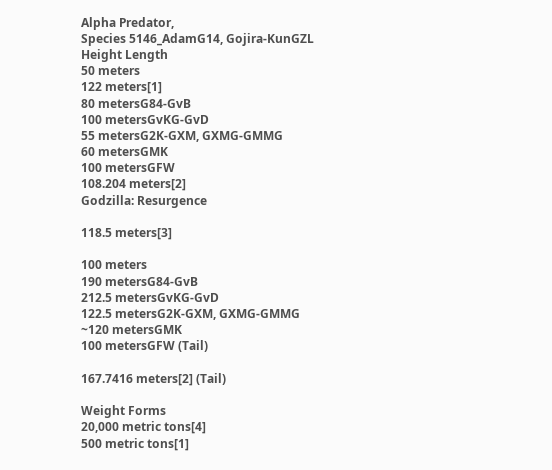Alpha Predator,
Species 5146_AdamG14, Gojira-KunGZL
Height Length
50 meters
122 meters[1]
80 metersG84-GvB
100 metersGvKG-GvD
55 metersG2K-GXM, GXMG-GMMG
60 metersGMK
100 metersGFW
108.204 meters[2]
Godzilla: Resurgence

118.5 meters[3]

100 meters
190 metersG84-GvB
212.5 metersGvKG-GvD
122.5 metersG2K-GXM, GXMG-GMMG
~120 metersGMK
100 metersGFW (Tail)

167.7416 meters[2] (Tail)

Weight Forms
20,000 metric tons[4]
500 metric tons[1]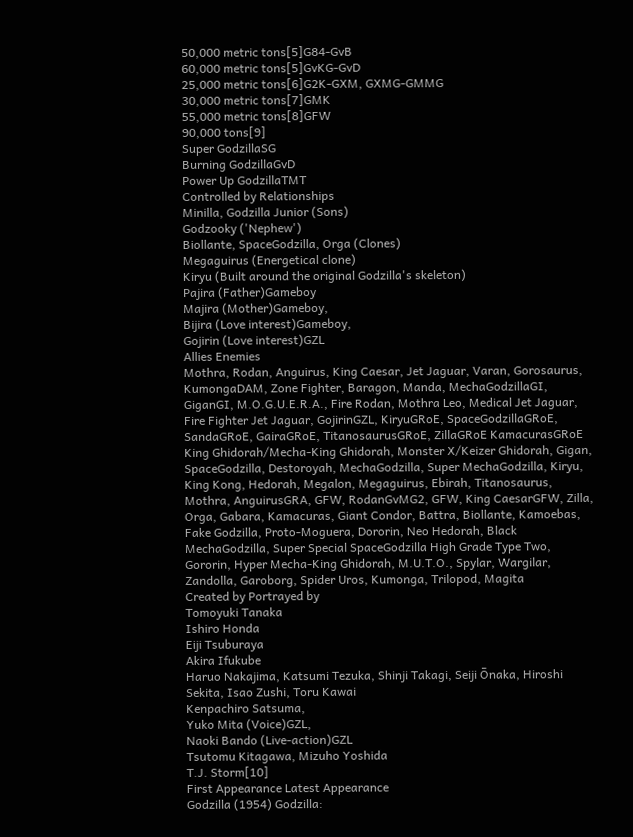50,000 metric tons[5]G84-GvB
60,000 metric tons[5]GvKG-GvD
25,000 metric tons[6]G2K-GXM, GXMG-GMMG
30,000 metric tons[7]GMK
55,000 metric tons[8]GFW
90,000 tons[9]
Super GodzillaSG
Burning GodzillaGvD
Power Up GodzillaTMT
Controlled by Relationships
Minilla, Godzilla Junior (Sons)
Godzooky ('Nephew')
Biollante, SpaceGodzilla, Orga (Clones)
Megaguirus (Energetical clone)
Kiryu (Built around the original Godzilla's skeleton)
Pajira (Father)Gameboy
Majira (Mother)Gameboy,
Bijira (Love interest)Gameboy,
Gojirin (Love interest)GZL
Allies Enemies
Mothra, Rodan, Anguirus, King Caesar, Jet Jaguar, Varan, Gorosaurus, KumongaDAM, Zone Fighter, Baragon, Manda, MechaGodzillaGI, GiganGI, M.O.G.U.E.R.A., Fire Rodan, Mothra Leo, Medical Jet Jaguar, Fire Fighter Jet Jaguar, GojirinGZL, KiryuGRoE, SpaceGodzillaGRoE, SandaGRoE, GairaGRoE, TitanosaurusGRoE, ZillaGRoE KamacurasGRoE King Ghidorah/Mecha-King Ghidorah, Monster X/Keizer Ghidorah, Gigan, SpaceGodzilla, Destoroyah, MechaGodzilla, Super MechaGodzilla, Kiryu, King Kong, Hedorah, Megalon, Megaguirus, Ebirah, Titanosaurus, Mothra, AnguirusGRA, GFW, RodanGvMG2, GFW, King CaesarGFW, Zilla, Orga, Gabara, Kamacuras, Giant Condor, Battra, Biollante, Kamoebas, Fake Godzilla, Proto-Moguera, Dororin, Neo Hedorah, Black MechaGodzilla, Super Special SpaceGodzilla High Grade Type Two, Gororin, Hyper Mecha-King Ghidorah, M.U.T.O., Spylar, Wargilar, Zandolla, Garoborg, Spider Uros, Kumonga, Trilopod, Magita
Created by Portrayed by
Tomoyuki Tanaka
Ishiro Honda
Eiji Tsuburaya
Akira Ifukube
Haruo Nakajima, Katsumi Tezuka, Shinji Takagi, Seiji Ōnaka, Hiroshi Sekita, Isao Zushi, Toru Kawai
Kenpachiro Satsuma,
Yuko Mita (Voice)GZL,
Naoki Bando (Live-action)GZL
Tsutomu Kitagawa, Mizuho Yoshida
T.J. Storm[10]
First Appearance Latest Appearance
Godzilla (1954) Godzilla: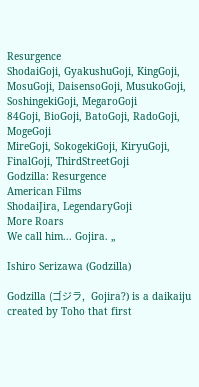Resurgence
ShodaiGoji, GyakushuGoji, KingGoji, MosuGoji, DaisensoGoji, MusukoGoji, SoshingekiGoji, MegaroGoji
84Goji, BioGoji, BatoGoji, RadoGoji, MogeGoji
MireGoji, SokogekiGoji, KiryuGoji, FinalGoji, ThirdStreetGoji
Godzilla: Resurgence
American Films
ShodaiJira, LegendaryGoji
More Roars
We call him... Gojira. „

Ishiro Serizawa (Godzilla)

Godzilla (ゴジラ,   Gojira?) is a daikaiju created by Toho that first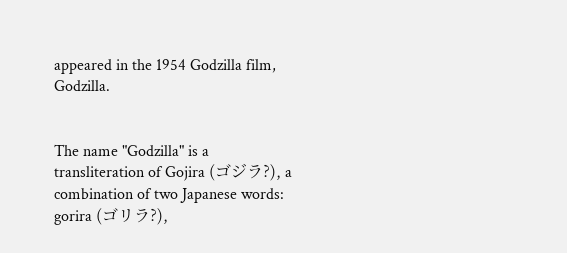appeared in the 1954 Godzilla film, Godzilla.


The name "Godzilla" is a transliteration of Gojira (ゴジラ?), a combination of two Japanese words: gorira (ゴリラ?),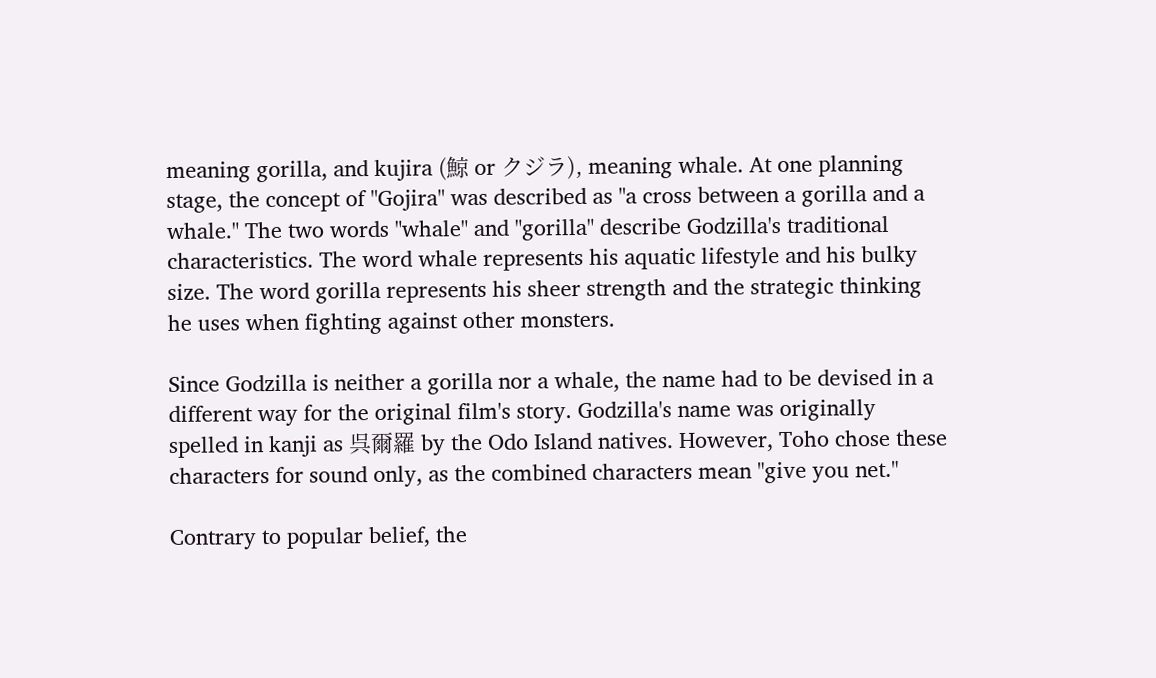meaning gorilla, and kujira (鯨 or クジラ), meaning whale. At one planning stage, the concept of "Gojira" was described as "a cross between a gorilla and a whale." The two words "whale" and "gorilla" describe Godzilla's traditional characteristics. The word whale represents his aquatic lifestyle and his bulky size. The word gorilla represents his sheer strength and the strategic thinking he uses when fighting against other monsters.

Since Godzilla is neither a gorilla nor a whale, the name had to be devised in a different way for the original film's story. Godzilla's name was originally spelled in kanji as 呉爾羅 by the Odo Island natives. However, Toho chose these characters for sound only, as the combined characters mean "give you net."

Contrary to popular belief, the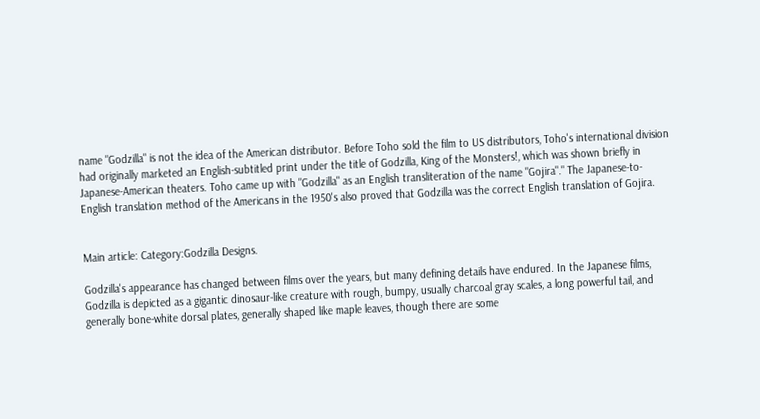name "Godzilla" is not the idea of the American distributor. Before Toho sold the film to US distributors, Toho's international division had originally marketed an English-subtitled print under the title of Godzilla, King of the Monsters!, which was shown briefly in Japanese-American theaters. Toho came up with "Godzilla" as an English transliteration of the name "Gojira"." The Japanese-to-English translation method of the Americans in the 1950's also proved that Godzilla was the correct English translation of Gojira.


Main article: Category:Godzilla Designs.

Godzilla's appearance has changed between films over the years, but many defining details have endured. In the Japanese films, Godzilla is depicted as a gigantic dinosaur-like creature with rough, bumpy, usually charcoal gray scales, a long powerful tail, and generally bone-white dorsal plates, generally shaped like maple leaves, though there are some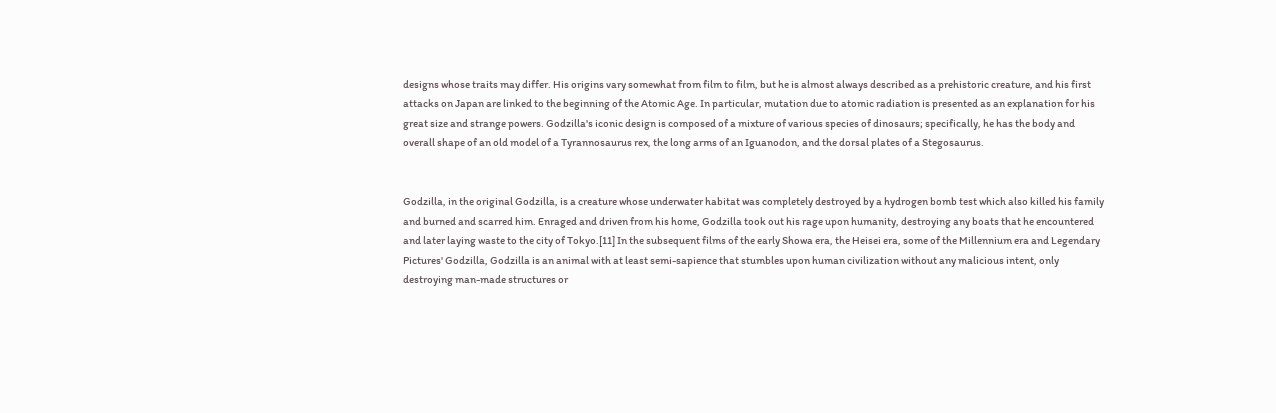designs whose traits may differ. His origins vary somewhat from film to film, but he is almost always described as a prehistoric creature, and his first attacks on Japan are linked to the beginning of the Atomic Age. In particular, mutation due to atomic radiation is presented as an explanation for his great size and strange powers. Godzilla's iconic design is composed of a mixture of various species of dinosaurs; specifically, he has the body and overall shape of an old model of a Tyrannosaurus rex, the long arms of an Iguanodon, and the dorsal plates of a Stegosaurus.


Godzilla, in the original Godzilla, is a creature whose underwater habitat was completely destroyed by a hydrogen bomb test which also killed his family and burned and scarred him. Enraged and driven from his home, Godzilla took out his rage upon humanity, destroying any boats that he encountered and later laying waste to the city of Tokyo.[11] In the subsequent films of the early Showa era, the Heisei era, some of the Millennium era and Legendary Pictures' Godzilla, Godzilla is an animal with at least semi-sapience that stumbles upon human civilization without any malicious intent, only destroying man-made structures or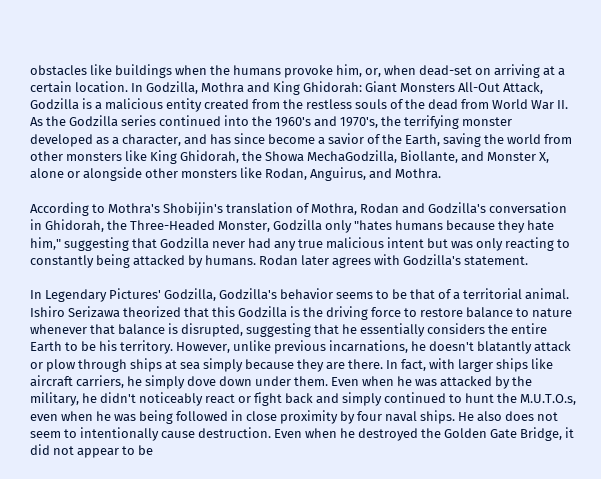obstacles like buildings when the humans provoke him, or, when dead-set on arriving at a certain location. In Godzilla, Mothra and King Ghidorah: Giant Monsters All-Out Attack, Godzilla is a malicious entity created from the restless souls of the dead from World War II. As the Godzilla series continued into the 1960's and 1970's, the terrifying monster developed as a character, and has since become a savior of the Earth, saving the world from other monsters like King Ghidorah, the Showa MechaGodzilla, Biollante, and Monster X, alone or alongside other monsters like Rodan, Anguirus, and Mothra.

According to Mothra's Shobijin's translation of Mothra, Rodan and Godzilla's conversation in Ghidorah, the Three-Headed Monster, Godzilla only "hates humans because they hate him," suggesting that Godzilla never had any true malicious intent but was only reacting to constantly being attacked by humans. Rodan later agrees with Godzilla's statement.

In Legendary Pictures' Godzilla, Godzilla's behavior seems to be that of a territorial animal. Ishiro Serizawa theorized that this Godzilla is the driving force to restore balance to nature whenever that balance is disrupted, suggesting that he essentially considers the entire Earth to be his territory. However, unlike previous incarnations, he doesn't blatantly attack or plow through ships at sea simply because they are there. In fact, with larger ships like aircraft carriers, he simply dove down under them. Even when he was attacked by the military, he didn't noticeably react or fight back and simply continued to hunt the M.U.T.O.s, even when he was being followed in close proximity by four naval ships. He also does not seem to intentionally cause destruction. Even when he destroyed the Golden Gate Bridge, it did not appear to be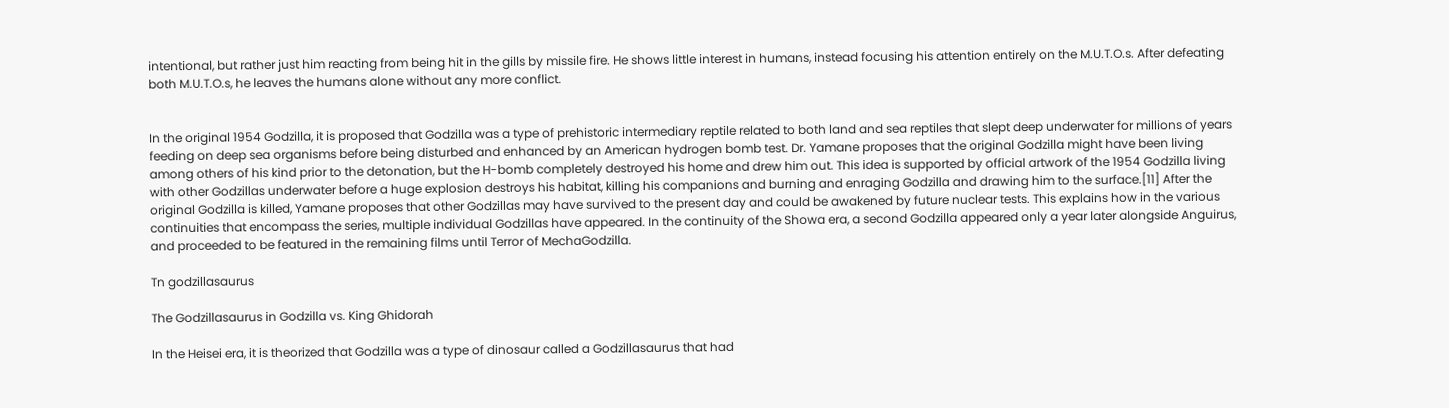intentional, but rather just him reacting from being hit in the gills by missile fire. He shows little interest in humans, instead focusing his attention entirely on the M.U.T.O.s. After defeating both M.U.T.O.s, he leaves the humans alone without any more conflict.


In the original 1954 Godzilla, it is proposed that Godzilla was a type of prehistoric intermediary reptile related to both land and sea reptiles that slept deep underwater for millions of years feeding on deep sea organisms before being disturbed and enhanced by an American hydrogen bomb test. Dr. Yamane proposes that the original Godzilla might have been living among others of his kind prior to the detonation, but the H-bomb completely destroyed his home and drew him out. This idea is supported by official artwork of the 1954 Godzilla living with other Godzillas underwater before a huge explosion destroys his habitat, killing his companions and burning and enraging Godzilla and drawing him to the surface.[11] After the original Godzilla is killed, Yamane proposes that other Godzillas may have survived to the present day and could be awakened by future nuclear tests. This explains how in the various continuities that encompass the series, multiple individual Godzillas have appeared. In the continuity of the Showa era, a second Godzilla appeared only a year later alongside Anguirus, and proceeded to be featured in the remaining films until Terror of MechaGodzilla.

Tn godzillasaurus

The Godzillasaurus in Godzilla vs. King Ghidorah

In the Heisei era, it is theorized that Godzilla was a type of dinosaur called a Godzillasaurus that had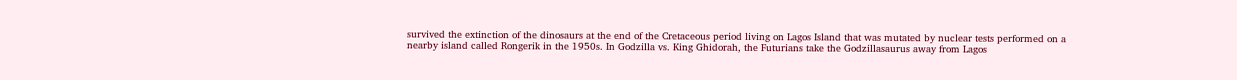survived the extinction of the dinosaurs at the end of the Cretaceous period living on Lagos Island that was mutated by nuclear tests performed on a nearby island called Rongerik in the 1950s. In Godzilla vs. King Ghidorah, the Futurians take the Godzillasaurus away from Lagos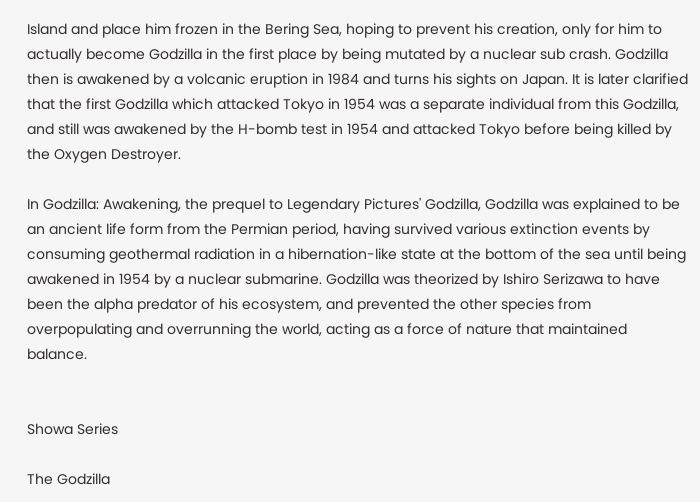Island and place him frozen in the Bering Sea, hoping to prevent his creation, only for him to actually become Godzilla in the first place by being mutated by a nuclear sub crash. Godzilla then is awakened by a volcanic eruption in 1984 and turns his sights on Japan. It is later clarified that the first Godzilla which attacked Tokyo in 1954 was a separate individual from this Godzilla, and still was awakened by the H-bomb test in 1954 and attacked Tokyo before being killed by the Oxygen Destroyer.

In Godzilla: Awakening, the prequel to Legendary Pictures' Godzilla, Godzilla was explained to be an ancient life form from the Permian period, having survived various extinction events by consuming geothermal radiation in a hibernation-like state at the bottom of the sea until being awakened in 1954 by a nuclear submarine. Godzilla was theorized by Ishiro Serizawa to have been the alpha predator of his ecosystem, and prevented the other species from overpopulating and overrunning the world, acting as a force of nature that maintained balance.


Showa Series

The Godzilla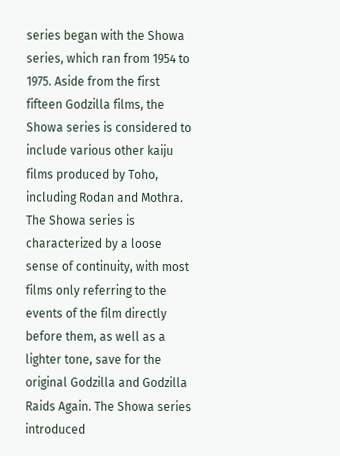series began with the Showa series, which ran from 1954 to 1975. Aside from the first fifteen Godzilla films, the Showa series is considered to include various other kaiju films produced by Toho, including Rodan and Mothra. The Showa series is characterized by a loose sense of continuity, with most films only referring to the events of the film directly before them, as well as a lighter tone, save for the original Godzilla and Godzilla Raids Again. The Showa series introduced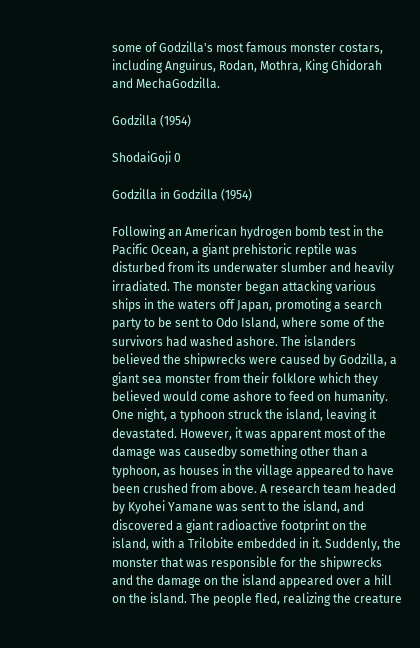some of Godzilla's most famous monster costars, including Anguirus, Rodan, Mothra, King Ghidorah and MechaGodzilla.

Godzilla (1954)

ShodaiGoji 0

Godzilla in Godzilla (1954)

Following an American hydrogen bomb test in the Pacific Ocean, a giant prehistoric reptile was disturbed from its underwater slumber and heavily irradiated. The monster began attacking various ships in the waters off Japan, promoting a search party to be sent to Odo Island, where some of the survivors had washed ashore. The islanders believed the shipwrecks were caused by Godzilla, a giant sea monster from their folklore which they believed would come ashore to feed on humanity. One night, a typhoon struck the island, leaving it devastated. However, it was apparent most of the damage was causedby something other than a typhoon, as houses in the village appeared to have been crushed from above. A research team headed by Kyohei Yamane was sent to the island, and discovered a giant radioactive footprint on the island, with a Trilobite embedded in it. Suddenly, the monster that was responsible for the shipwrecks and the damage on the island appeared over a hill on the island. The people fled, realizing the creature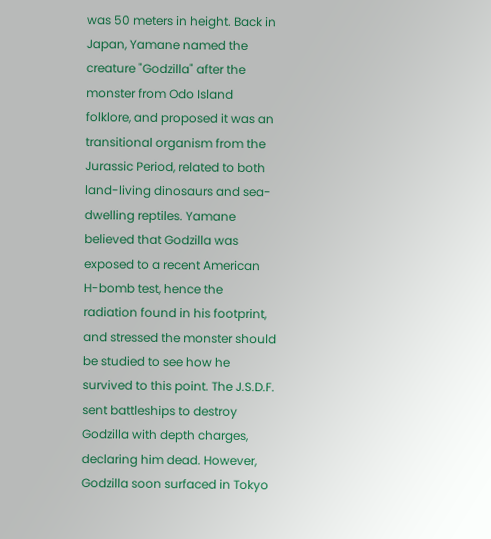was 50 meters in height. Back in Japan, Yamane named the creature "Godzilla" after the monster from Odo Island folklore, and proposed it was an transitional organism from the Jurassic Period, related to both land-living dinosaurs and sea-dwelling reptiles. Yamane believed that Godzilla was exposed to a recent American H-bomb test, hence the radiation found in his footprint, and stressed the monster should be studied to see how he survived to this point. The J.S.D.F. sent battleships to destroy Godzilla with depth charges, declaring him dead. However, Godzilla soon surfaced in Tokyo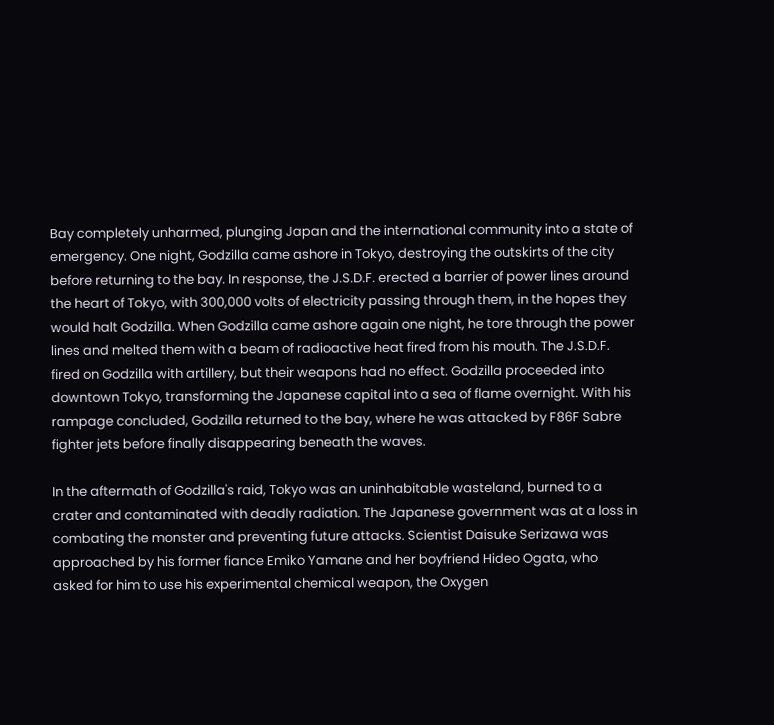Bay completely unharmed, plunging Japan and the international community into a state of emergency. One night, Godzilla came ashore in Tokyo, destroying the outskirts of the city before returning to the bay. In response, the J.S.D.F. erected a barrier of power lines around the heart of Tokyo, with 300,000 volts of electricity passing through them, in the hopes they would halt Godzilla. When Godzilla came ashore again one night, he tore through the power lines and melted them with a beam of radioactive heat fired from his mouth. The J.S.D.F. fired on Godzilla with artillery, but their weapons had no effect. Godzilla proceeded into downtown Tokyo, transforming the Japanese capital into a sea of flame overnight. With his rampage concluded, Godzilla returned to the bay, where he was attacked by F86F Sabre fighter jets before finally disappearing beneath the waves.

In the aftermath of Godzilla's raid, Tokyo was an uninhabitable wasteland, burned to a crater and contaminated with deadly radiation. The Japanese government was at a loss in combating the monster and preventing future attacks. Scientist Daisuke Serizawa was approached by his former fiance Emiko Yamane and her boyfriend Hideo Ogata, who asked for him to use his experimental chemical weapon, the Oxygen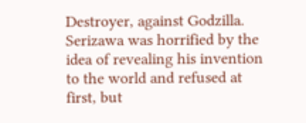Destroyer, against Godzilla. Serizawa was horrified by the idea of revealing his invention to the world and refused at first, but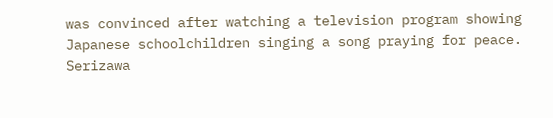was convinced after watching a television program showing Japanese schoolchildren singing a song praying for peace. Serizawa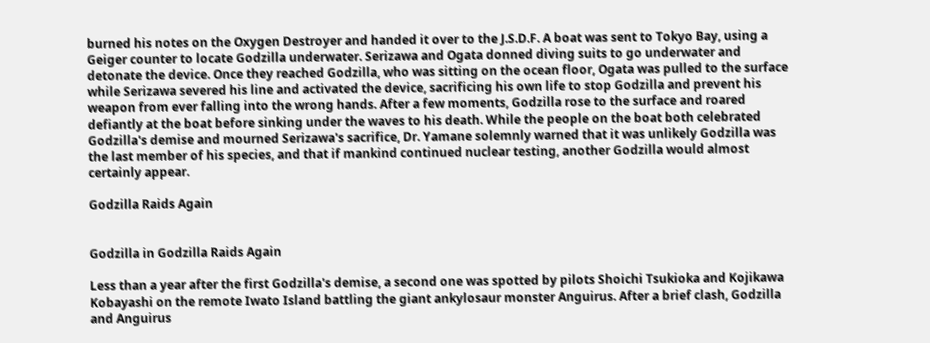burned his notes on the Oxygen Destroyer and handed it over to the J.S.D.F. A boat was sent to Tokyo Bay, using a Geiger counter to locate Godzilla underwater. Serizawa and Ogata donned diving suits to go underwater and detonate the device. Once they reached Godzilla, who was sitting on the ocean floor, Ogata was pulled to the surface while Serizawa severed his line and activated the device, sacrificing his own life to stop Godzilla and prevent his weapon from ever falling into the wrong hands. After a few moments, Godzilla rose to the surface and roared defiantly at the boat before sinking under the waves to his death. While the people on the boat both celebrated Godzilla's demise and mourned Serizawa's sacrifice, Dr. Yamane solemnly warned that it was unlikely Godzilla was the last member of his species, and that if mankind continued nuclear testing, another Godzilla would almost certainly appear.

Godzilla Raids Again


Godzilla in Godzilla Raids Again

Less than a year after the first Godzilla's demise, a second one was spotted by pilots Shoichi Tsukioka and Kojikawa Kobayashi on the remote Iwato Island battling the giant ankylosaur monster Anguirus. After a brief clash, Godzilla and Anguirus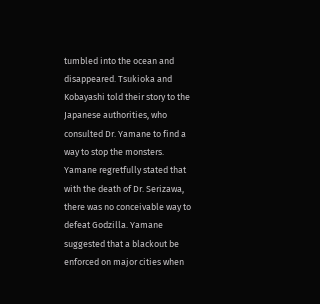tumbled into the ocean and disappeared. Tsukioka and Kobayashi told their story to the Japanese authorities, who consulted Dr. Yamane to find a way to stop the monsters. Yamane regretfully stated that with the death of Dr. Serizawa, there was no conceivable way to defeat Godzilla. Yamane suggested that a blackout be enforced on major cities when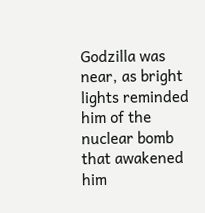Godzilla was near, as bright lights reminded him of the nuclear bomb that awakened him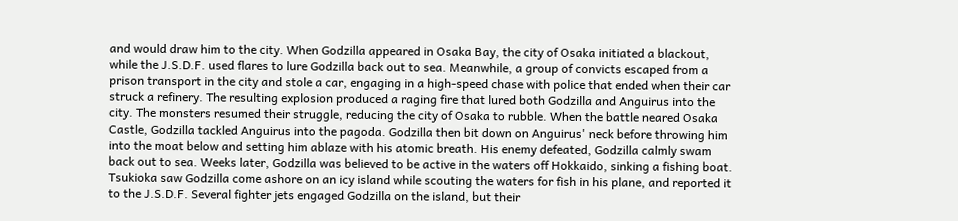and would draw him to the city. When Godzilla appeared in Osaka Bay, the city of Osaka initiated a blackout, while the J.S.D.F. used flares to lure Godzilla back out to sea. Meanwhile, a group of convicts escaped from a prison transport in the city and stole a car, engaging in a high-speed chase with police that ended when their car struck a refinery. The resulting explosion produced a raging fire that lured both Godzilla and Anguirus into the city. The monsters resumed their struggle, reducing the city of Osaka to rubble. When the battle neared Osaka Castle, Godzilla tackled Anguirus into the pagoda. Godzilla then bit down on Anguirus' neck before throwing him into the moat below and setting him ablaze with his atomic breath. His enemy defeated, Godzilla calmly swam back out to sea. Weeks later, Godzilla was believed to be active in the waters off Hokkaido, sinking a fishing boat. Tsukioka saw Godzilla come ashore on an icy island while scouting the waters for fish in his plane, and reported it to the J.S.D.F. Several fighter jets engaged Godzilla on the island, but their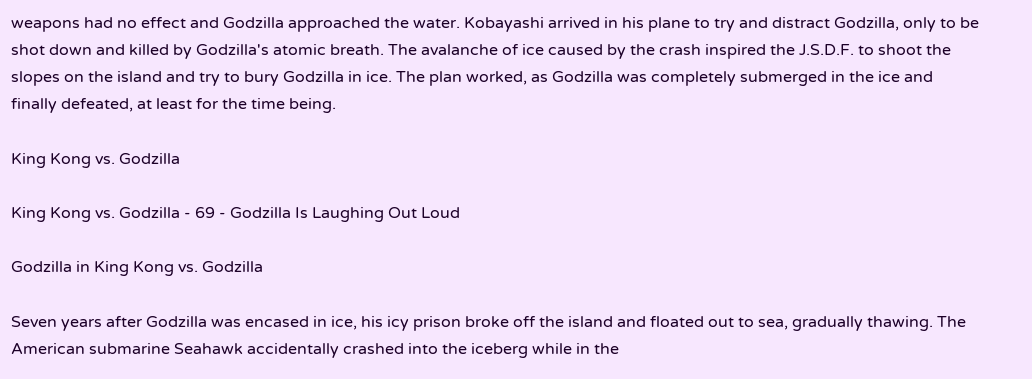weapons had no effect and Godzilla approached the water. Kobayashi arrived in his plane to try and distract Godzilla, only to be shot down and killed by Godzilla's atomic breath. The avalanche of ice caused by the crash inspired the J.S.D.F. to shoot the slopes on the island and try to bury Godzilla in ice. The plan worked, as Godzilla was completely submerged in the ice and finally defeated, at least for the time being.

King Kong vs. Godzilla

King Kong vs. Godzilla - 69 - Godzilla Is Laughing Out Loud

Godzilla in King Kong vs. Godzilla

Seven years after Godzilla was encased in ice, his icy prison broke off the island and floated out to sea, gradually thawing. The American submarine Seahawk accidentally crashed into the iceberg while in the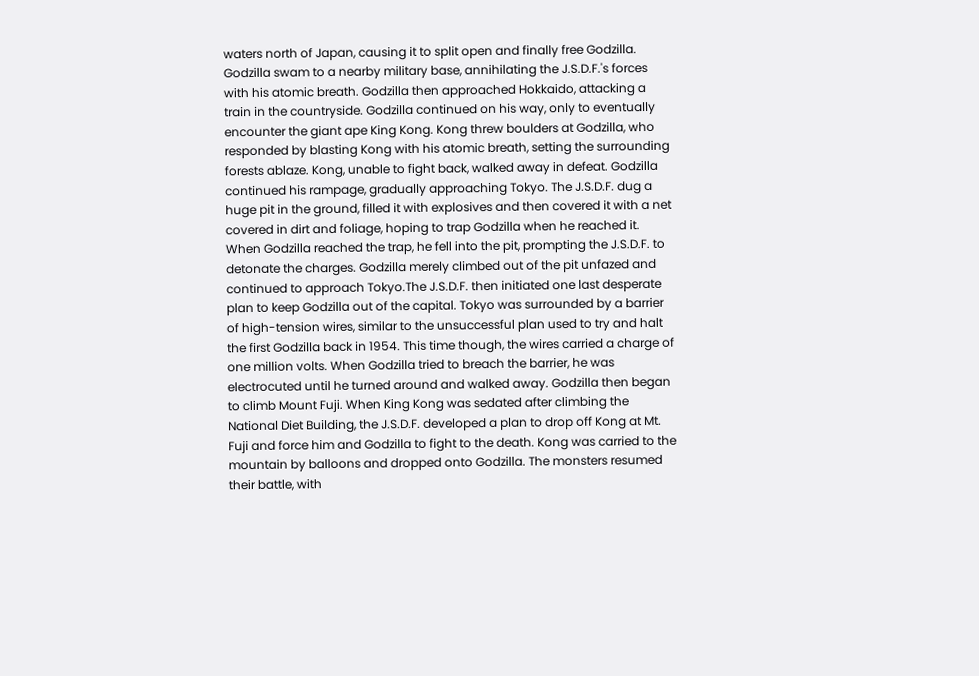waters north of Japan, causing it to split open and finally free Godzilla. Godzilla swam to a nearby military base, annihilating the J.S.D.F.'s forces with his atomic breath. Godzilla then approached Hokkaido, attacking a train in the countryside. Godzilla continued on his way, only to eventually encounter the giant ape King Kong. Kong threw boulders at Godzilla, who responded by blasting Kong with his atomic breath, setting the surrounding forests ablaze. Kong, unable to fight back, walked away in defeat. Godzilla continued his rampage, gradually approaching Tokyo. The J.S.D.F. dug a huge pit in the ground, filled it with explosives and then covered it with a net covered in dirt and foliage, hoping to trap Godzilla when he reached it. When Godzilla reached the trap, he fell into the pit, prompting the J.S.D.F. to detonate the charges. Godzilla merely climbed out of the pit unfazed and continued to approach Tokyo.The J.S.D.F. then initiated one last desperate plan to keep Godzilla out of the capital. Tokyo was surrounded by a barrier of high-tension wires, similar to the unsuccessful plan used to try and halt the first Godzilla back in 1954. This time though, the wires carried a charge of one million volts. When Godzilla tried to breach the barrier, he was electrocuted until he turned around and walked away. Godzilla then began to climb Mount Fuji. When King Kong was sedated after climbing the National Diet Building, the J.S.D.F. developed a plan to drop off Kong at Mt. Fuji and force him and Godzilla to fight to the death. Kong was carried to the mountain by balloons and dropped onto Godzilla. The monsters resumed their battle, with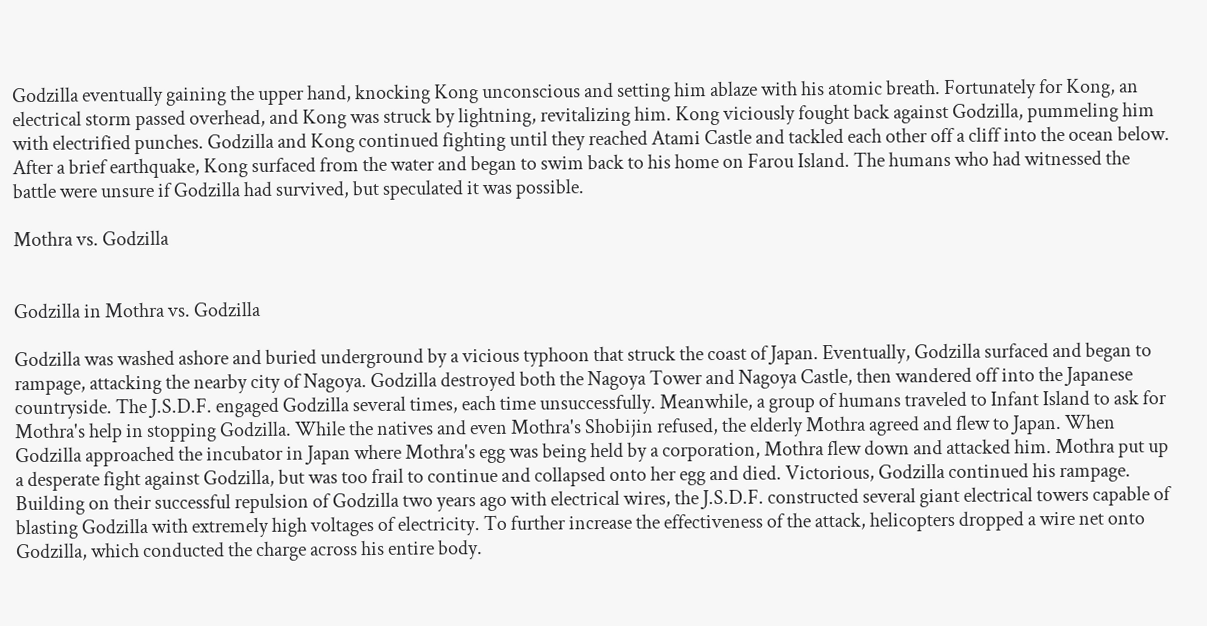Godzilla eventually gaining the upper hand, knocking Kong unconscious and setting him ablaze with his atomic breath. Fortunately for Kong, an electrical storm passed overhead, and Kong was struck by lightning, revitalizing him. Kong viciously fought back against Godzilla, pummeling him with electrified punches. Godzilla and Kong continued fighting until they reached Atami Castle and tackled each other off a cliff into the ocean below. After a brief earthquake, Kong surfaced from the water and began to swim back to his home on Farou Island. The humans who had witnessed the battle were unsure if Godzilla had survived, but speculated it was possible.

Mothra vs. Godzilla


Godzilla in Mothra vs. Godzilla

Godzilla was washed ashore and buried underground by a vicious typhoon that struck the coast of Japan. Eventually, Godzilla surfaced and began to rampage, attacking the nearby city of Nagoya. Godzilla destroyed both the Nagoya Tower and Nagoya Castle, then wandered off into the Japanese countryside. The J.S.D.F. engaged Godzilla several times, each time unsuccessfully. Meanwhile, a group of humans traveled to Infant Island to ask for Mothra's help in stopping Godzilla. While the natives and even Mothra's Shobijin refused, the elderly Mothra agreed and flew to Japan. When Godzilla approached the incubator in Japan where Mothra's egg was being held by a corporation, Mothra flew down and attacked him. Mothra put up a desperate fight against Godzilla, but was too frail to continue and collapsed onto her egg and died. Victorious, Godzilla continued his rampage. Building on their successful repulsion of Godzilla two years ago with electrical wires, the J.S.D.F. constructed several giant electrical towers capable of blasting Godzilla with extremely high voltages of electricity. To further increase the effectiveness of the attack, helicopters dropped a wire net onto Godzilla, which conducted the charge across his entire body.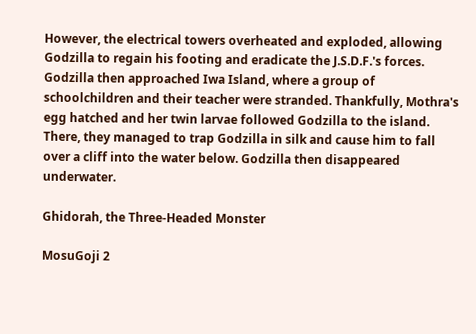However, the electrical towers overheated and exploded, allowing Godzilla to regain his footing and eradicate the J.S.D.F.'s forces. Godzilla then approached Iwa Island, where a group of schoolchildren and their teacher were stranded. Thankfully, Mothra's egg hatched and her twin larvae followed Godzilla to the island. There, they managed to trap Godzilla in silk and cause him to fall over a cliff into the water below. Godzilla then disappeared underwater.

Ghidorah, the Three-Headed Monster

MosuGoji 2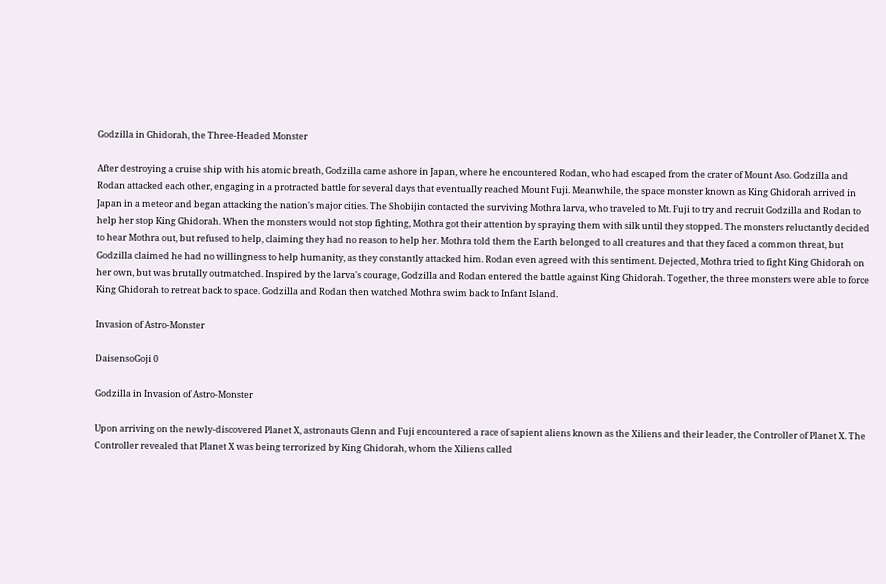Godzilla in Ghidorah, the Three-Headed Monster

After destroying a cruise ship with his atomic breath, Godzilla came ashore in Japan, where he encountered Rodan, who had escaped from the crater of Mount Aso. Godzilla and Rodan attacked each other, engaging in a protracted battle for several days that eventually reached Mount Fuji. Meanwhile, the space monster known as King Ghidorah arrived in Japan in a meteor and began attacking the nation's major cities. The Shobijin contacted the surviving Mothra larva, who traveled to Mt. Fuji to try and recruit Godzilla and Rodan to help her stop King Ghidorah. When the monsters would not stop fighting, Mothra got their attention by spraying them with silk until they stopped. The monsters reluctantly decided to hear Mothra out, but refused to help, claiming they had no reason to help her. Mothra told them the Earth belonged to all creatures and that they faced a common threat, but Godzilla claimed he had no willingness to help humanity, as they constantly attacked him. Rodan even agreed with this sentiment. Dejected, Mothra tried to fight King Ghidorah on her own, but was brutally outmatched. Inspired by the larva's courage, Godzilla and Rodan entered the battle against King Ghidorah. Together, the three monsters were able to force King Ghidorah to retreat back to space. Godzilla and Rodan then watched Mothra swim back to Infant Island.

Invasion of Astro-Monster

DaisensoGoji 0

Godzilla in Invasion of Astro-Monster

Upon arriving on the newly-discovered Planet X, astronauts Glenn and Fuji encountered a race of sapient aliens known as the Xiliens and their leader, the Controller of Planet X. The Controller revealed that Planet X was being terrorized by King Ghidorah, whom the Xiliens called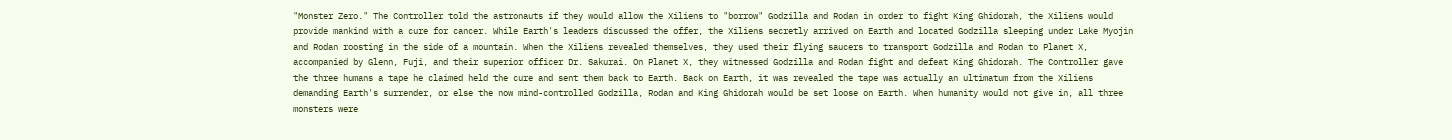"Monster Zero." The Controller told the astronauts if they would allow the Xiliens to "borrow" Godzilla and Rodan in order to fight King Ghidorah, the Xiliens would provide mankind with a cure for cancer. While Earth's leaders discussed the offer, the Xiliens secretly arrived on Earth and located Godzilla sleeping under Lake Myojin and Rodan roosting in the side of a mountain. When the Xiliens revealed themselves, they used their flying saucers to transport Godzilla and Rodan to Planet X, accompanied by Glenn, Fuji, and their superior officer Dr. Sakurai. On Planet X, they witnessed Godzilla and Rodan fight and defeat King Ghidorah. The Controller gave the three humans a tape he claimed held the cure and sent them back to Earth. Back on Earth, it was revealed the tape was actually an ultimatum from the Xiliens demanding Earth's surrender, or else the now mind-controlled Godzilla, Rodan and King Ghidorah would be set loose on Earth. When humanity would not give in, all three monsters were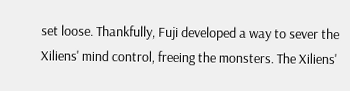set loose. Thankfully, Fuji developed a way to sever the Xiliens' mind control, freeing the monsters. The Xiliens'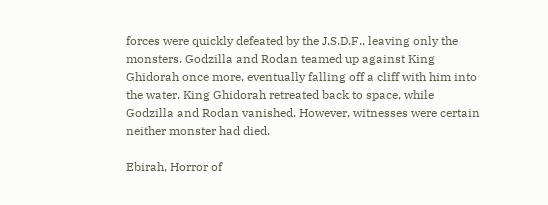forces were quickly defeated by the J.S.D.F., leaving only the monsters. Godzilla and Rodan teamed up against King Ghidorah once more, eventually falling off a cliff with him into the water. King Ghidorah retreated back to space, while Godzilla and Rodan vanished. However, witnesses were certain neither monster had died.

Ebirah, Horror of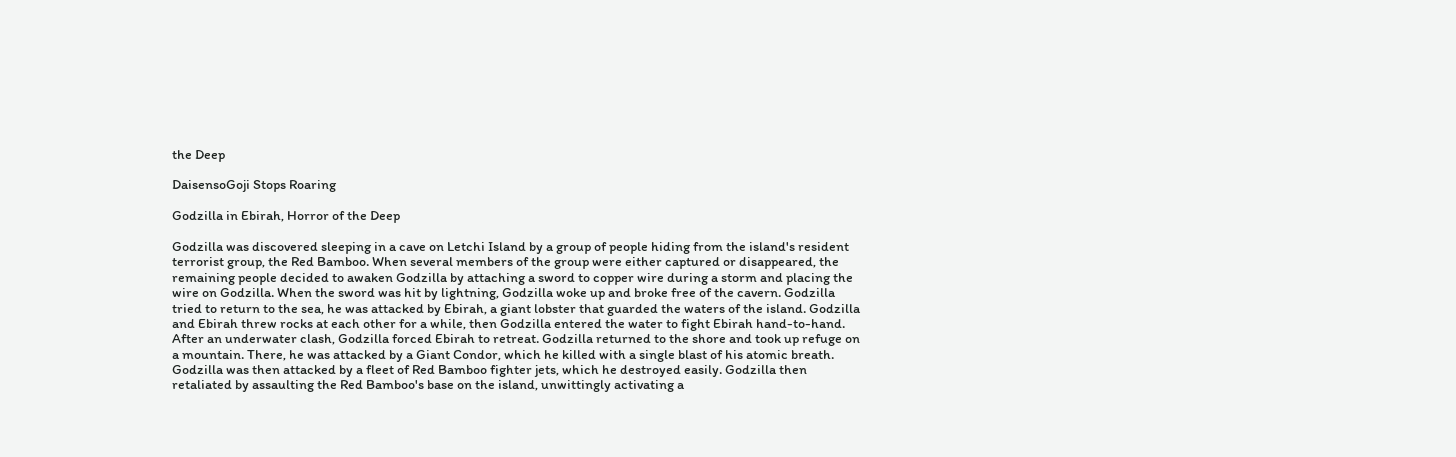the Deep

DaisensoGoji Stops Roaring

Godzilla in Ebirah, Horror of the Deep

Godzilla was discovered sleeping in a cave on Letchi Island by a group of people hiding from the island's resident terrorist group, the Red Bamboo. When several members of the group were either captured or disappeared, the remaining people decided to awaken Godzilla by attaching a sword to copper wire during a storm and placing the wire on Godzilla. When the sword was hit by lightning, Godzilla woke up and broke free of the cavern. Godzilla tried to return to the sea, he was attacked by Ebirah, a giant lobster that guarded the waters of the island. Godzilla and Ebirah threw rocks at each other for a while, then Godzilla entered the water to fight Ebirah hand-to-hand. After an underwater clash, Godzilla forced Ebirah to retreat. Godzilla returned to the shore and took up refuge on a mountain. There, he was attacked by a Giant Condor, which he killed with a single blast of his atomic breath. Godzilla was then attacked by a fleet of Red Bamboo fighter jets, which he destroyed easily. Godzilla then retaliated by assaulting the Red Bamboo's base on the island, unwittingly activating a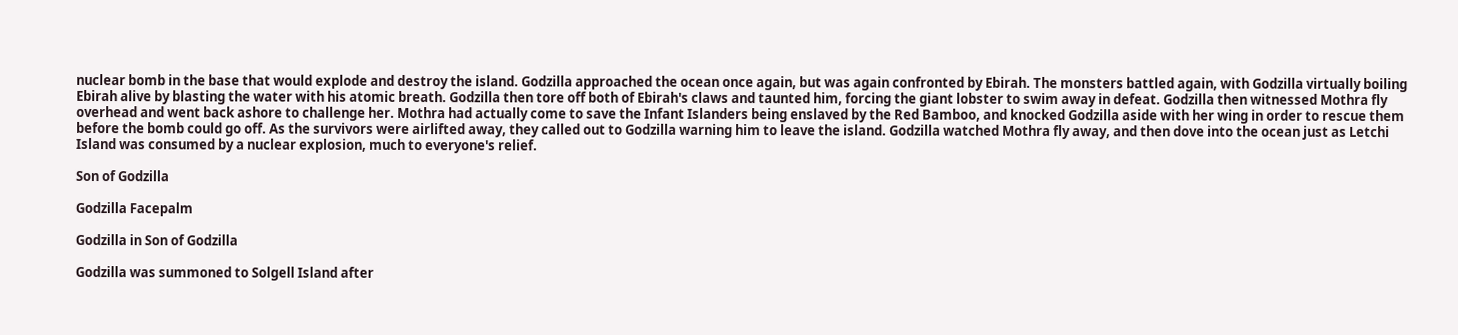nuclear bomb in the base that would explode and destroy the island. Godzilla approached the ocean once again, but was again confronted by Ebirah. The monsters battled again, with Godzilla virtually boiling Ebirah alive by blasting the water with his atomic breath. Godzilla then tore off both of Ebirah's claws and taunted him, forcing the giant lobster to swim away in defeat. Godzilla then witnessed Mothra fly overhead and went back ashore to challenge her. Mothra had actually come to save the Infant Islanders being enslaved by the Red Bamboo, and knocked Godzilla aside with her wing in order to rescue them before the bomb could go off. As the survivors were airlifted away, they called out to Godzilla warning him to leave the island. Godzilla watched Mothra fly away, and then dove into the ocean just as Letchi Island was consumed by a nuclear explosion, much to everyone's relief.

Son of Godzilla

Godzilla Facepalm

Godzilla in Son of Godzilla

Godzilla was summoned to Solgell Island after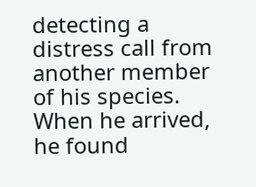detecting a distress call from another member of his species. When he arrived, he found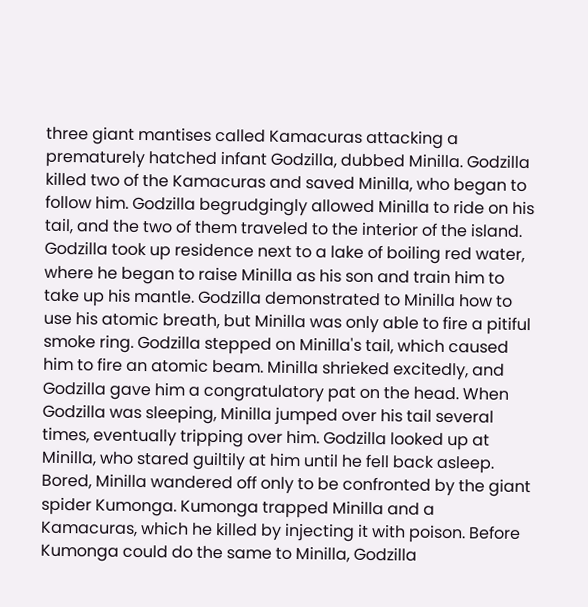three giant mantises called Kamacuras attacking a prematurely hatched infant Godzilla, dubbed Minilla. Godzilla killed two of the Kamacuras and saved Minilla, who began to follow him. Godzilla begrudgingly allowed Minilla to ride on his tail, and the two of them traveled to the interior of the island. Godzilla took up residence next to a lake of boiling red water, where he began to raise Minilla as his son and train him to take up his mantle. Godzilla demonstrated to Minilla how to use his atomic breath, but Minilla was only able to fire a pitiful smoke ring. Godzilla stepped on Minilla's tail, which caused him to fire an atomic beam. Minilla shrieked excitedly, and Godzilla gave him a congratulatory pat on the head. When Godzilla was sleeping, Minilla jumped over his tail several times, eventually tripping over him. Godzilla looked up at Minilla, who stared guiltily at him until he fell back asleep. Bored, Minilla wandered off only to be confronted by the giant spider Kumonga. Kumonga trapped Minilla and a Kamacuras, which he killed by injecting it with poison. Before Kumonga could do the same to Minilla, Godzilla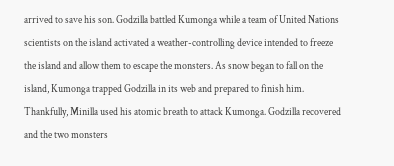arrived to save his son. Godzilla battled Kumonga while a team of United Nations scientists on the island activated a weather-controlling device intended to freeze the island and allow them to escape the monsters. As snow began to fall on the island, Kumonga trapped Godzilla in its web and prepared to finish him. Thankfully, Minilla used his atomic breath to attack Kumonga. Godzilla recovered and the two monsters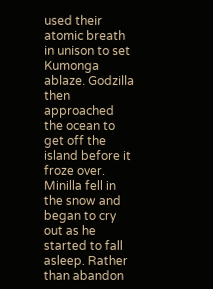used their atomic breath in unison to set Kumonga ablaze. Godzilla then approached the ocean to get off the island before it froze over. Minilla fell in the snow and began to cry out as he started to fall asleep. Rather than abandon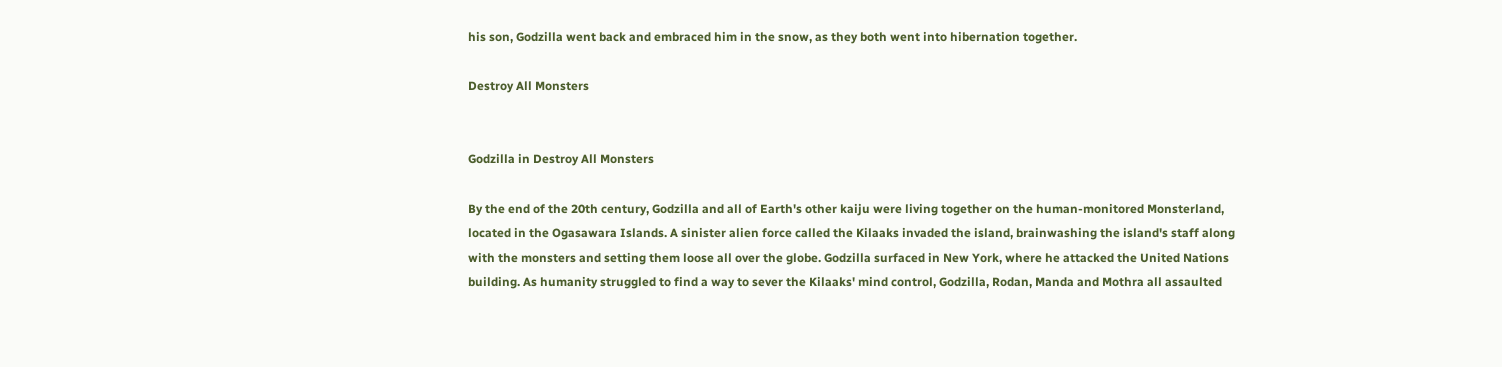his son, Godzilla went back and embraced him in the snow, as they both went into hibernation together.

Destroy All Monsters


Godzilla in Destroy All Monsters

By the end of the 20th century, Godzilla and all of Earth's other kaiju were living together on the human-monitored Monsterland, located in the Ogasawara Islands. A sinister alien force called the Kilaaks invaded the island, brainwashing the island's staff along with the monsters and setting them loose all over the globe. Godzilla surfaced in New York, where he attacked the United Nations building. As humanity struggled to find a way to sever the Kilaaks' mind control, Godzilla, Rodan, Manda and Mothra all assaulted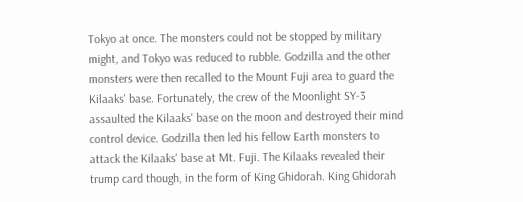Tokyo at once. The monsters could not be stopped by military might, and Tokyo was reduced to rubble. Godzilla and the other monsters were then recalled to the Mount Fuji area to guard the Kilaaks' base. Fortunately, the crew of the Moonlight SY-3 assaulted the Kilaaks' base on the moon and destroyed their mind control device. Godzilla then led his fellow Earth monsters to attack the Kilaaks' base at Mt. Fuji. The Kilaaks revealed their trump card though, in the form of King Ghidorah. King Ghidorah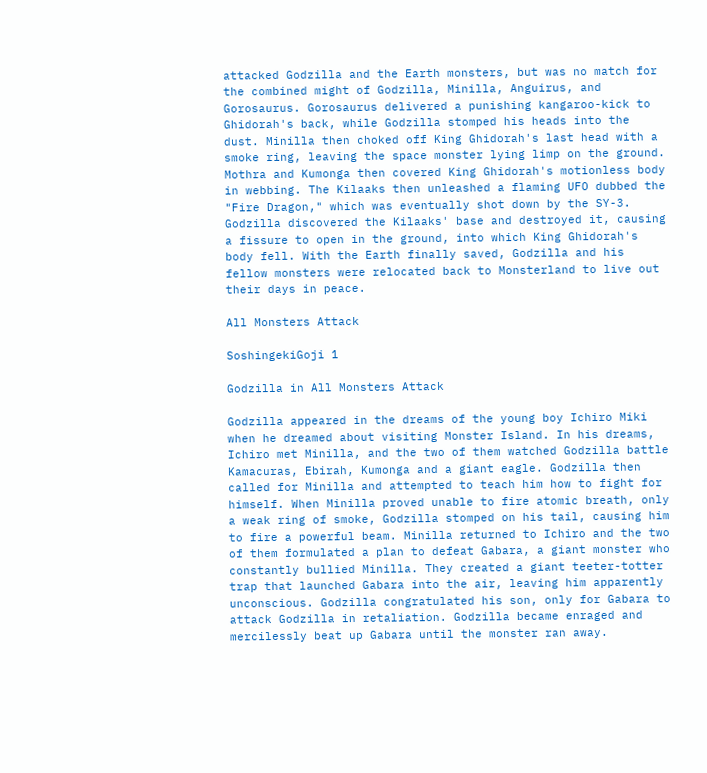attacked Godzilla and the Earth monsters, but was no match for the combined might of Godzilla, Minilla, Anguirus, and Gorosaurus. Gorosaurus delivered a punishing kangaroo-kick to Ghidorah's back, while Godzilla stomped his heads into the dust. Minilla then choked off King Ghidorah's last head with a smoke ring, leaving the space monster lying limp on the ground. Mothra and Kumonga then covered King Ghidorah's motionless body in webbing. The Kilaaks then unleashed a flaming UFO dubbed the "Fire Dragon," which was eventually shot down by the SY-3. Godzilla discovered the Kilaaks' base and destroyed it, causing a fissure to open in the ground, into which King Ghidorah's body fell. With the Earth finally saved, Godzilla and his fellow monsters were relocated back to Monsterland to live out their days in peace.

All Monsters Attack

SoshingekiGoji 1

Godzilla in All Monsters Attack

Godzilla appeared in the dreams of the young boy Ichiro Miki when he dreamed about visiting Monster Island. In his dreams, Ichiro met Minilla, and the two of them watched Godzilla battle Kamacuras, Ebirah, Kumonga and a giant eagle. Godzilla then called for Minilla and attempted to teach him how to fight for himself. When Minilla proved unable to fire atomic breath, only a weak ring of smoke, Godzilla stomped on his tail, causing him to fire a powerful beam. Minilla returned to Ichiro and the two of them formulated a plan to defeat Gabara, a giant monster who constantly bullied Minilla. They created a giant teeter-totter trap that launched Gabara into the air, leaving him apparently unconscious. Godzilla congratulated his son, only for Gabara to attack Godzilla in retaliation. Godzilla became enraged and mercilessly beat up Gabara until the monster ran away.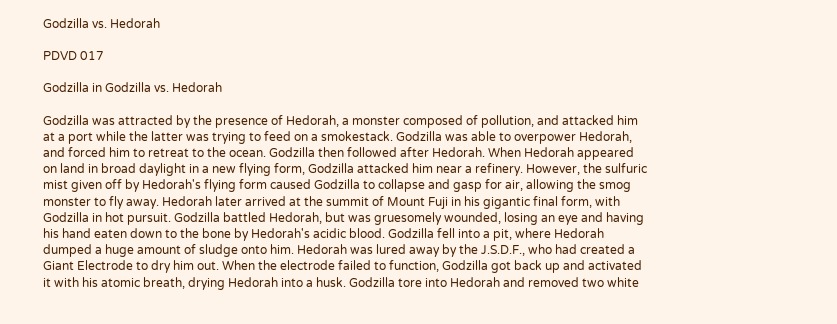Godzilla vs. Hedorah

PDVD 017

Godzilla in Godzilla vs. Hedorah

Godzilla was attracted by the presence of Hedorah, a monster composed of pollution, and attacked him at a port while the latter was trying to feed on a smokestack. Godzilla was able to overpower Hedorah, and forced him to retreat to the ocean. Godzilla then followed after Hedorah. When Hedorah appeared on land in broad daylight in a new flying form, Godzilla attacked him near a refinery. However, the sulfuric mist given off by Hedorah's flying form caused Godzilla to collapse and gasp for air, allowing the smog monster to fly away. Hedorah later arrived at the summit of Mount Fuji in his gigantic final form, with Godzilla in hot pursuit. Godzilla battled Hedorah, but was gruesomely wounded, losing an eye and having his hand eaten down to the bone by Hedorah's acidic blood. Godzilla fell into a pit, where Hedorah dumped a huge amount of sludge onto him. Hedorah was lured away by the J.S.D.F., who had created a Giant Electrode to dry him out. When the electrode failed to function, Godzilla got back up and activated it with his atomic breath, drying Hedorah into a husk. Godzilla tore into Hedorah and removed two white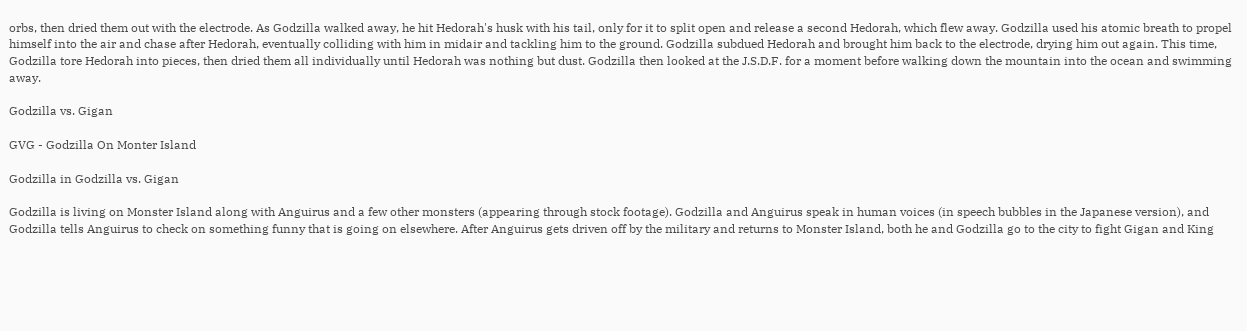orbs, then dried them out with the electrode. As Godzilla walked away, he hit Hedorah's husk with his tail, only for it to split open and release a second Hedorah, which flew away. Godzilla used his atomic breath to propel himself into the air and chase after Hedorah, eventually colliding with him in midair and tackling him to the ground. Godzilla subdued Hedorah and brought him back to the electrode, drying him out again. This time, Godzilla tore Hedorah into pieces, then dried them all individually until Hedorah was nothing but dust. Godzilla then looked at the J.S.D.F. for a moment before walking down the mountain into the ocean and swimming away.

Godzilla vs. Gigan

GVG - Godzilla On Monter Island

Godzilla in Godzilla vs. Gigan

Godzilla is living on Monster Island along with Anguirus and a few other monsters (appearing through stock footage). Godzilla and Anguirus speak in human voices (in speech bubbles in the Japanese version), and Godzilla tells Anguirus to check on something funny that is going on elsewhere. After Anguirus gets driven off by the military and returns to Monster Island, both he and Godzilla go to the city to fight Gigan and King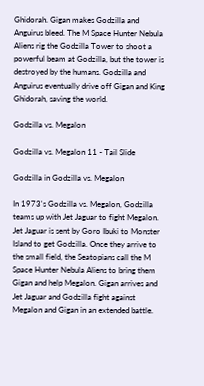Ghidorah. Gigan makes Godzilla and Anguirus bleed. The M Space Hunter Nebula Aliens rig the Godzilla Tower to shoot a powerful beam at Godzilla, but the tower is destroyed by the humans. Godzilla and Anguirus eventually drive off Gigan and King Ghidorah, saving the world.

Godzilla vs. Megalon

Godzilla vs. Megalon 11 - Tail Slide

Godzilla in Godzilla vs. Megalon

In 1973's Godzilla vs. Megalon, Godzilla teams up with Jet Jaguar to fight Megalon. Jet Jaguar is sent by Goro Ibuki to Monster Island to get Godzilla. Once they arrive to the small field, the Seatopians call the M Space Hunter Nebula Aliens to bring them Gigan and help Megalon. Gigan arrives and Jet Jaguar and Godzilla fight against Megalon and Gigan in an extended battle.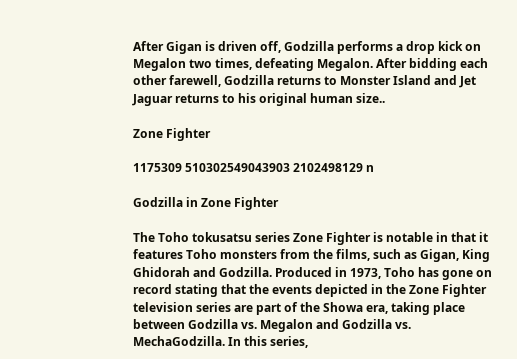After Gigan is driven off, Godzilla performs a drop kick on Megalon two times, defeating Megalon. After bidding each other farewell, Godzilla returns to Monster Island and Jet Jaguar returns to his original human size..

Zone Fighter

1175309 510302549043903 2102498129 n

Godzilla in Zone Fighter

The Toho tokusatsu series Zone Fighter is notable in that it features Toho monsters from the films, such as Gigan, King Ghidorah and Godzilla. Produced in 1973, Toho has gone on record stating that the events depicted in the Zone Fighter television series are part of the Showa era, taking place between Godzilla vs. Megalon and Godzilla vs. MechaGodzilla. In this series,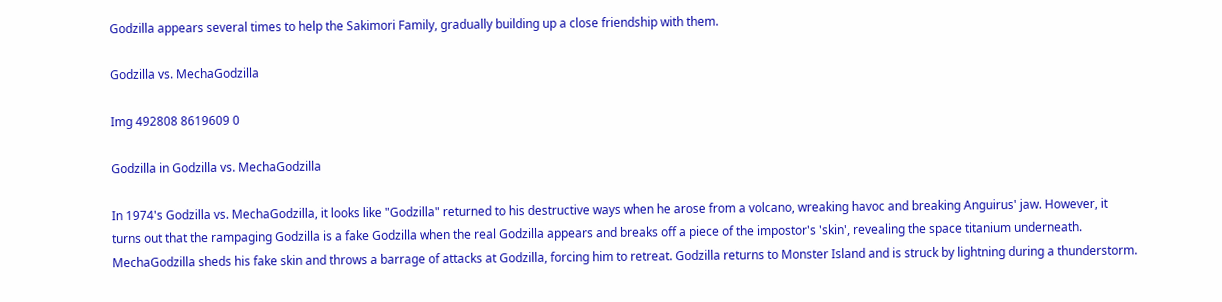Godzilla appears several times to help the Sakimori Family, gradually building up a close friendship with them.

Godzilla vs. MechaGodzilla

Img 492808 8619609 0

Godzilla in Godzilla vs. MechaGodzilla

In 1974's Godzilla vs. MechaGodzilla, it looks like "Godzilla" returned to his destructive ways when he arose from a volcano, wreaking havoc and breaking Anguirus' jaw. However, it turns out that the rampaging Godzilla is a fake Godzilla when the real Godzilla appears and breaks off a piece of the impostor's 'skin', revealing the space titanium underneath. MechaGodzilla sheds his fake skin and throws a barrage of attacks at Godzilla, forcing him to retreat. Godzilla returns to Monster Island and is struck by lightning during a thunderstorm.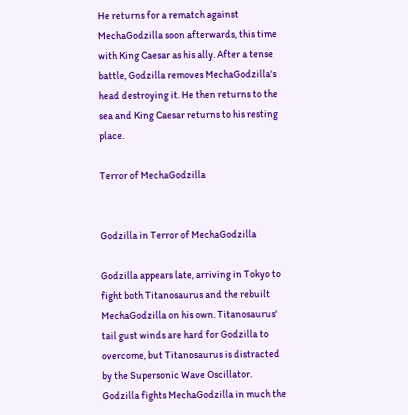He returns for a rematch against MechaGodzilla soon afterwards, this time with King Caesar as his ally. After a tense battle, Godzilla removes MechaGodzilla's head destroying it. He then returns to the sea and King Caesar returns to his resting place.

Terror of MechaGodzilla


Godzilla in Terror of MechaGodzilla

Godzilla appears late, arriving in Tokyo to fight both Titanosaurus and the rebuilt MechaGodzilla on his own. Titanosaurus' tail gust winds are hard for Godzilla to overcome, but Titanosaurus is distracted by the Supersonic Wave Oscillator. Godzilla fights MechaGodzilla in much the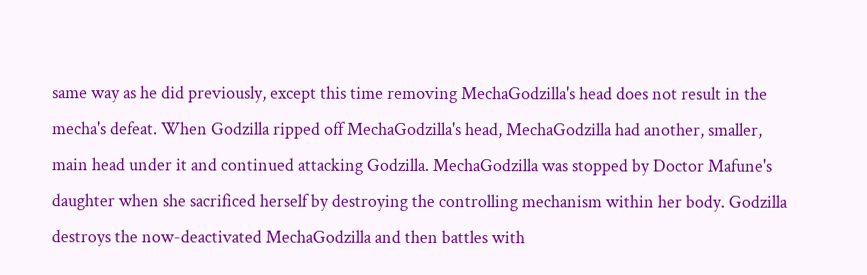same way as he did previously, except this time removing MechaGodzilla's head does not result in the mecha's defeat. When Godzilla ripped off MechaGodzilla's head, MechaGodzilla had another, smaller, main head under it and continued attacking Godzilla. MechaGodzilla was stopped by Doctor Mafune's daughter when she sacrificed herself by destroying the controlling mechanism within her body. Godzilla destroys the now-deactivated MechaGodzilla and then battles with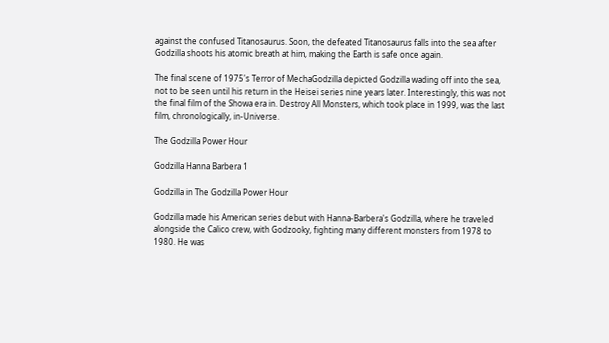against the confused Titanosaurus. Soon, the defeated Titanosaurus falls into the sea after Godzilla shoots his atomic breath at him, making the Earth is safe once again.

The final scene of 1975's Terror of MechaGodzilla depicted Godzilla wading off into the sea, not to be seen until his return in the Heisei series nine years later. Interestingly, this was not the final film of the Showa era in. Destroy All Monsters, which took place in 1999, was the last film, chronologically, in-Universe.

The Godzilla Power Hour

Godzilla Hanna Barbera 1

Godzilla in The Godzilla Power Hour

Godzilla made his American series debut with Hanna-Barbera's Godzilla, where he traveled alongside the Calico crew, with Godzooky, fighting many different monsters from 1978 to 1980. He was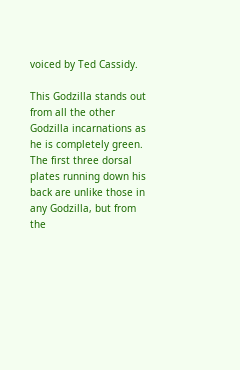voiced by Ted Cassidy.

This Godzilla stands out from all the other Godzilla incarnations as he is completely green. The first three dorsal plates running down his back are unlike those in any Godzilla, but from the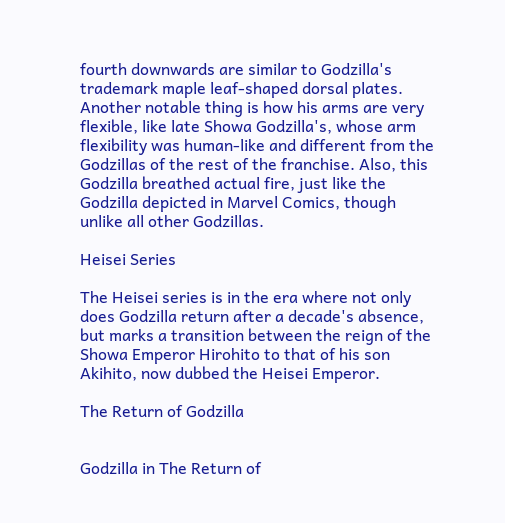fourth downwards are similar to Godzilla's trademark maple leaf-shaped dorsal plates. Another notable thing is how his arms are very flexible, like late Showa Godzilla's, whose arm flexibility was human-like and different from the Godzillas of the rest of the franchise. Also, this Godzilla breathed actual fire, just like the Godzilla depicted in Marvel Comics, though unlike all other Godzillas.

Heisei Series

The Heisei series is in the era where not only does Godzilla return after a decade's absence, but marks a transition between the reign of the Showa Emperor Hirohito to that of his son Akihito, now dubbed the Heisei Emperor.

The Return of Godzilla


Godzilla in The Return of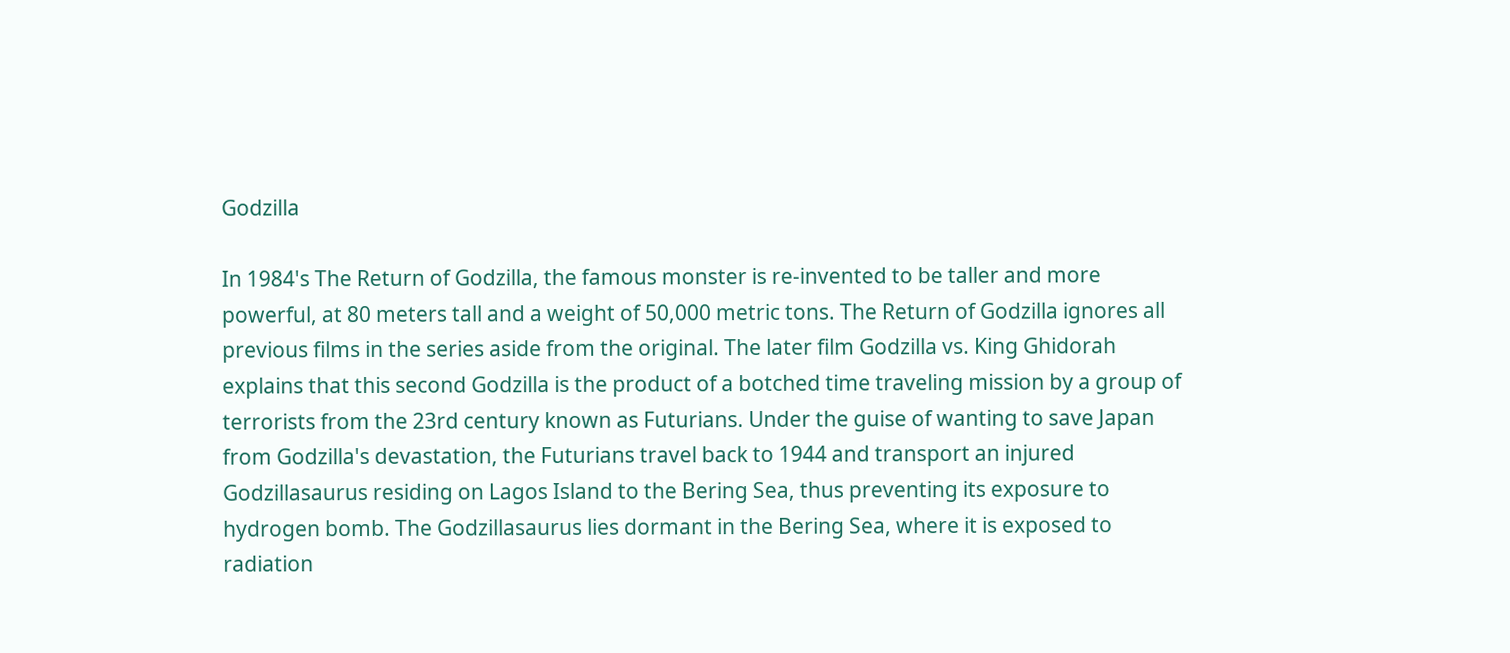Godzilla

In 1984's The Return of Godzilla, the famous monster is re-invented to be taller and more powerful, at 80 meters tall and a weight of 50,000 metric tons. The Return of Godzilla ignores all previous films in the series aside from the original. The later film Godzilla vs. King Ghidorah explains that this second Godzilla is the product of a botched time traveling mission by a group of terrorists from the 23rd century known as Futurians. Under the guise of wanting to save Japan from Godzilla's devastation, the Futurians travel back to 1944 and transport an injured Godzillasaurus residing on Lagos Island to the Bering Sea, thus preventing its exposure to hydrogen bomb. The Godzillasaurus lies dormant in the Bering Sea, where it is exposed to radiation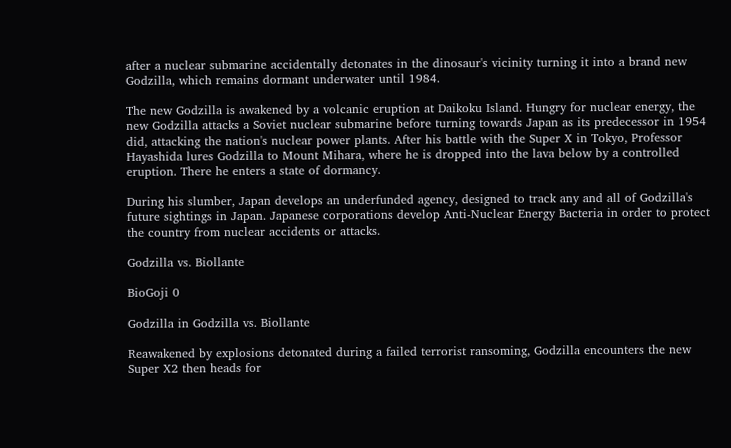after a nuclear submarine accidentally detonates in the dinosaur's vicinity turning it into a brand new Godzilla, which remains dormant underwater until 1984.

The new Godzilla is awakened by a volcanic eruption at Daikoku Island. Hungry for nuclear energy, the new Godzilla attacks a Soviet nuclear submarine before turning towards Japan as its predecessor in 1954 did, attacking the nation's nuclear power plants. After his battle with the Super X in Tokyo, Professor Hayashida lures Godzilla to Mount Mihara, where he is dropped into the lava below by a controlled eruption. There he enters a state of dormancy.

During his slumber, Japan develops an underfunded agency, designed to track any and all of Godzilla's future sightings in Japan. Japanese corporations develop Anti-Nuclear Energy Bacteria in order to protect the country from nuclear accidents or attacks.

Godzilla vs. Biollante

BioGoji 0

Godzilla in Godzilla vs. Biollante

Reawakened by explosions detonated during a failed terrorist ransoming, Godzilla encounters the new Super X2 then heads for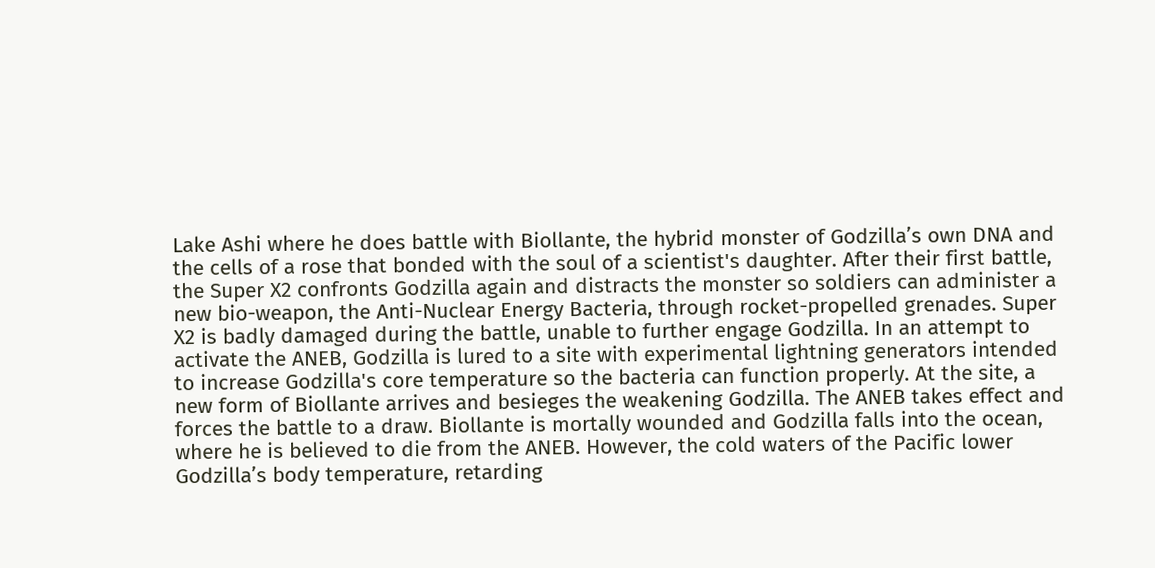Lake Ashi where he does battle with Biollante, the hybrid monster of Godzilla’s own DNA and the cells of a rose that bonded with the soul of a scientist's daughter. After their first battle, the Super X2 confronts Godzilla again and distracts the monster so soldiers can administer a new bio-weapon, the Anti-Nuclear Energy Bacteria, through rocket-propelled grenades. Super X2 is badly damaged during the battle, unable to further engage Godzilla. In an attempt to activate the ANEB, Godzilla is lured to a site with experimental lightning generators intended to increase Godzilla's core temperature so the bacteria can function properly. At the site, a new form of Biollante arrives and besieges the weakening Godzilla. The ANEB takes effect and forces the battle to a draw. Biollante is mortally wounded and Godzilla falls into the ocean, where he is believed to die from the ANEB. However, the cold waters of the Pacific lower Godzilla’s body temperature, retarding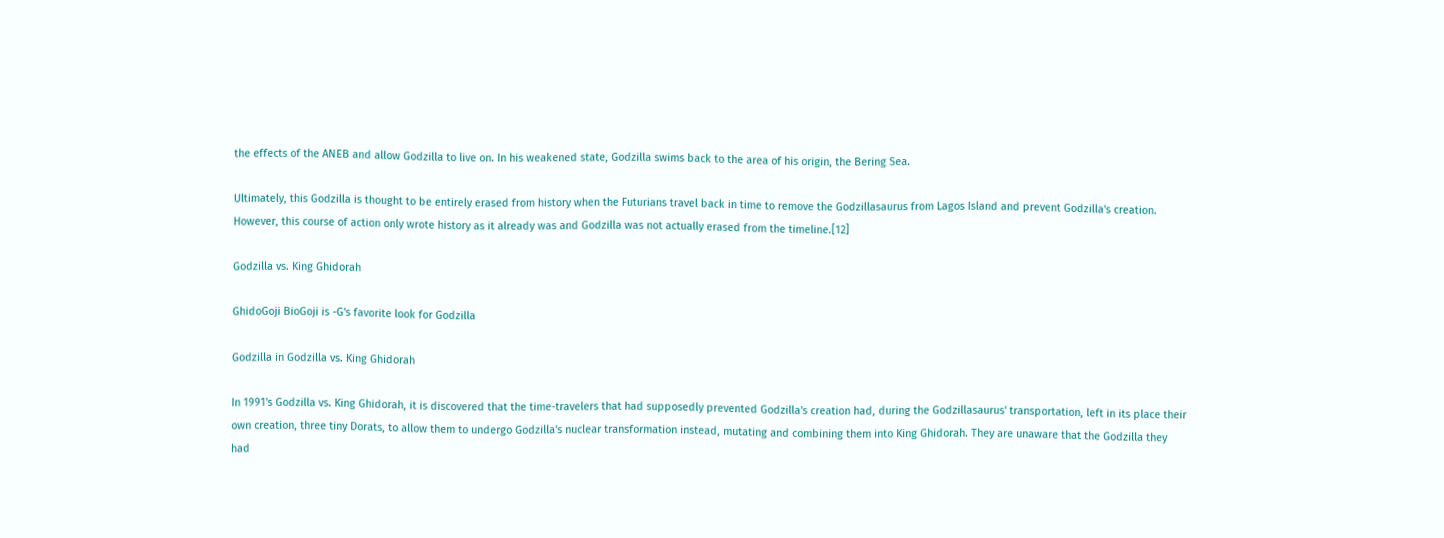the effects of the ANEB and allow Godzilla to live on. In his weakened state, Godzilla swims back to the area of his origin, the Bering Sea.

Ultimately, this Godzilla is thought to be entirely erased from history when the Futurians travel back in time to remove the Godzillasaurus from Lagos Island and prevent Godzilla's creation. However, this course of action only wrote history as it already was and Godzilla was not actually erased from the timeline.[12]

Godzilla vs. King Ghidorah

GhidoGoji BioGoji is -G's favorite look for Godzilla

Godzilla in Godzilla vs. King Ghidorah

In 1991's Godzilla vs. King Ghidorah, it is discovered that the time-travelers that had supposedly prevented Godzilla's creation had, during the Godzillasaurus' transportation, left in its place their own creation, three tiny Dorats, to allow them to undergo Godzilla's nuclear transformation instead, mutating and combining them into King Ghidorah. They are unaware that the Godzilla they had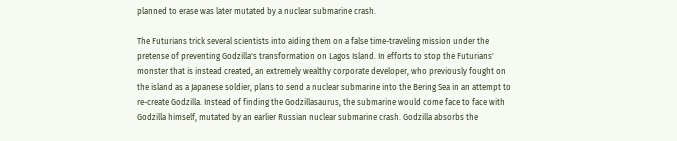planned to erase was later mutated by a nuclear submarine crash.

The Futurians trick several scientists into aiding them on a false time-traveling mission under the pretense of preventing Godzilla's transformation on Lagos Island. In efforts to stop the Futurians' monster that is instead created, an extremely wealthy corporate developer, who previously fought on the island as a Japanese soldier, plans to send a nuclear submarine into the Bering Sea in an attempt to re-create Godzilla. Instead of finding the Godzillasaurus, the submarine would come face to face with Godzilla himself, mutated by an earlier Russian nuclear submarine crash. Godzilla absorbs the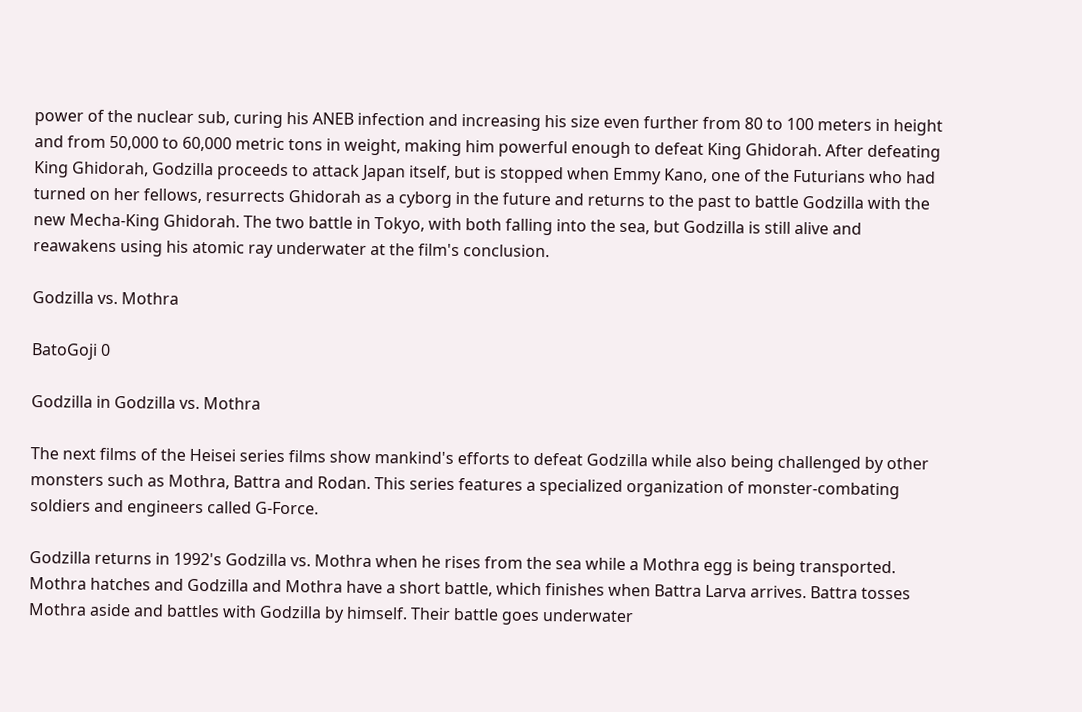power of the nuclear sub, curing his ANEB infection and increasing his size even further from 80 to 100 meters in height and from 50,000 to 60,000 metric tons in weight, making him powerful enough to defeat King Ghidorah. After defeating King Ghidorah, Godzilla proceeds to attack Japan itself, but is stopped when Emmy Kano, one of the Futurians who had turned on her fellows, resurrects Ghidorah as a cyborg in the future and returns to the past to battle Godzilla with the new Mecha-King Ghidorah. The two battle in Tokyo, with both falling into the sea, but Godzilla is still alive and reawakens using his atomic ray underwater at the film's conclusion.

Godzilla vs. Mothra

BatoGoji 0

Godzilla in Godzilla vs. Mothra

The next films of the Heisei series films show mankind's efforts to defeat Godzilla while also being challenged by other monsters such as Mothra, Battra and Rodan. This series features a specialized organization of monster-combating soldiers and engineers called G-Force.

Godzilla returns in 1992's Godzilla vs. Mothra when he rises from the sea while a Mothra egg is being transported. Mothra hatches and Godzilla and Mothra have a short battle, which finishes when Battra Larva arrives. Battra tosses Mothra aside and battles with Godzilla by himself. Their battle goes underwater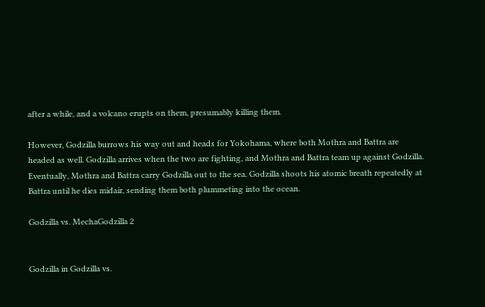after a while, and a volcano erupts on them, presumably killing them.

However, Godzilla burrows his way out and heads for Yokohama, where both Mothra and Battra are headed as well. Godzilla arrives when the two are fighting, and Mothra and Battra team up against Godzilla. Eventually, Mothra and Battra carry Godzilla out to the sea. Godzilla shoots his atomic breath repeatedly at Battra until he dies midair, sending them both plummeting into the ocean.

Godzilla vs. MechaGodzilla 2


Godzilla in Godzilla vs.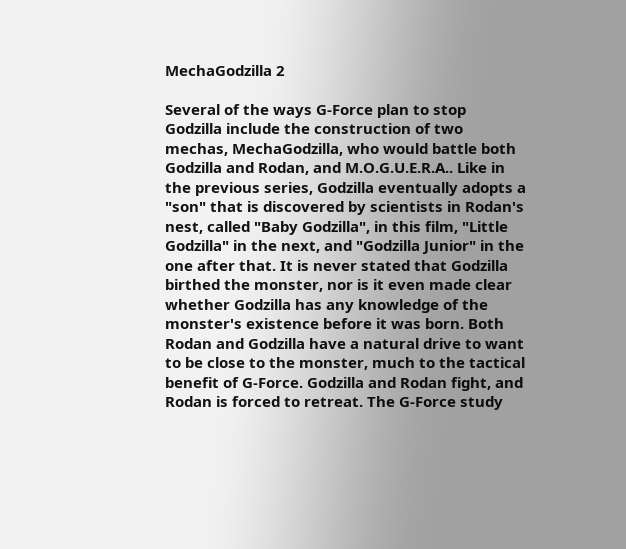MechaGodzilla 2

Several of the ways G-Force plan to stop Godzilla include the construction of two mechas, MechaGodzilla, who would battle both Godzilla and Rodan, and M.O.G.U.E.R.A.. Like in the previous series, Godzilla eventually adopts a "son" that is discovered by scientists in Rodan's nest, called "Baby Godzilla", in this film, "Little Godzilla" in the next, and "Godzilla Junior" in the one after that. It is never stated that Godzilla birthed the monster, nor is it even made clear whether Godzilla has any knowledge of the monster's existence before it was born. Both Rodan and Godzilla have a natural drive to want to be close to the monster, much to the tactical benefit of G-Force. Godzilla and Rodan fight, and Rodan is forced to retreat. The G-Force study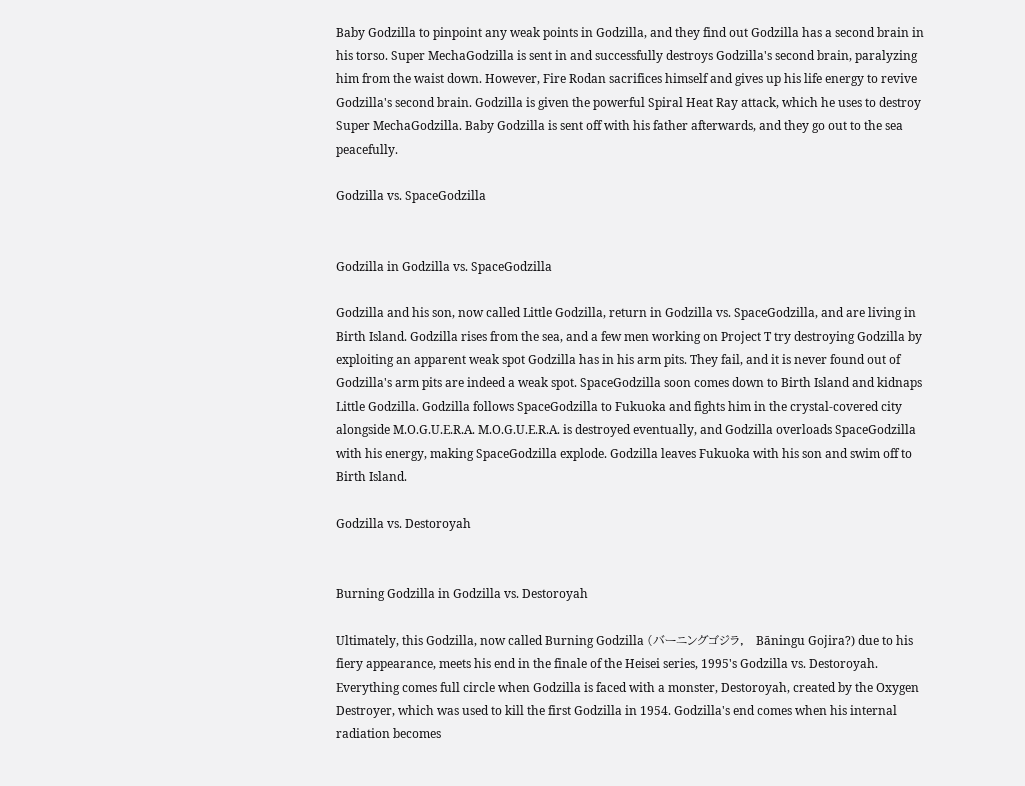Baby Godzilla to pinpoint any weak points in Godzilla, and they find out Godzilla has a second brain in his torso. Super MechaGodzilla is sent in and successfully destroys Godzilla's second brain, paralyzing him from the waist down. However, Fire Rodan sacrifices himself and gives up his life energy to revive Godzilla's second brain. Godzilla is given the powerful Spiral Heat Ray attack, which he uses to destroy Super MechaGodzilla. Baby Godzilla is sent off with his father afterwards, and they go out to the sea peacefully.

Godzilla vs. SpaceGodzilla


Godzilla in Godzilla vs. SpaceGodzilla

Godzilla and his son, now called Little Godzilla, return in Godzilla vs. SpaceGodzilla, and are living in Birth Island. Godzilla rises from the sea, and a few men working on Project T try destroying Godzilla by exploiting an apparent weak spot Godzilla has in his arm pits. They fail, and it is never found out of Godzilla's arm pits are indeed a weak spot. SpaceGodzilla soon comes down to Birth Island and kidnaps Little Godzilla. Godzilla follows SpaceGodzilla to Fukuoka and fights him in the crystal-covered city alongside M.O.G.U.E.R.A. M.O.G.U.E.R.A. is destroyed eventually, and Godzilla overloads SpaceGodzilla with his energy, making SpaceGodzilla explode. Godzilla leaves Fukuoka with his son and swim off to Birth Island.

Godzilla vs. Destoroyah


Burning Godzilla in Godzilla vs. Destoroyah

Ultimately, this Godzilla, now called Burning Godzilla (バーニングゴジラ,   Bāningu Gojira?) due to his fiery appearance, meets his end in the finale of the Heisei series, 1995's Godzilla vs. Destoroyah. Everything comes full circle when Godzilla is faced with a monster, Destoroyah, created by the Oxygen Destroyer, which was used to kill the first Godzilla in 1954. Godzilla's end comes when his internal radiation becomes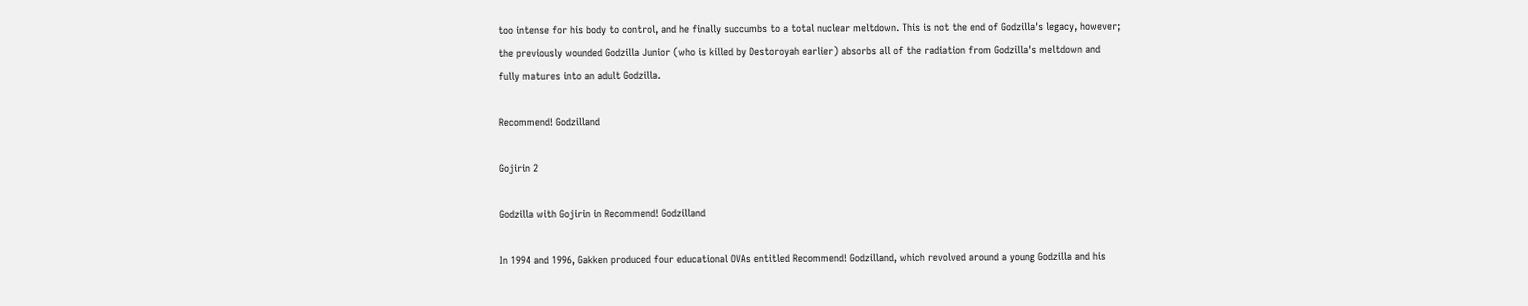too intense for his body to control, and he finally succumbs to a total nuclear meltdown. This is not the end of Godzilla's legacy, however; the previously wounded Godzilla Junior (who is killed by Destoroyah earlier) absorbs all of the radiation from Godzilla's meltdown and fully matures into an adult Godzilla.

Recommend! Godzilland

Gojirin 2

Godzilla with Gojirin in Recommend! Godzilland

In 1994 and 1996, Gakken produced four educational OVAs entitled Recommend! Godzilland, which revolved around a young Godzilla and his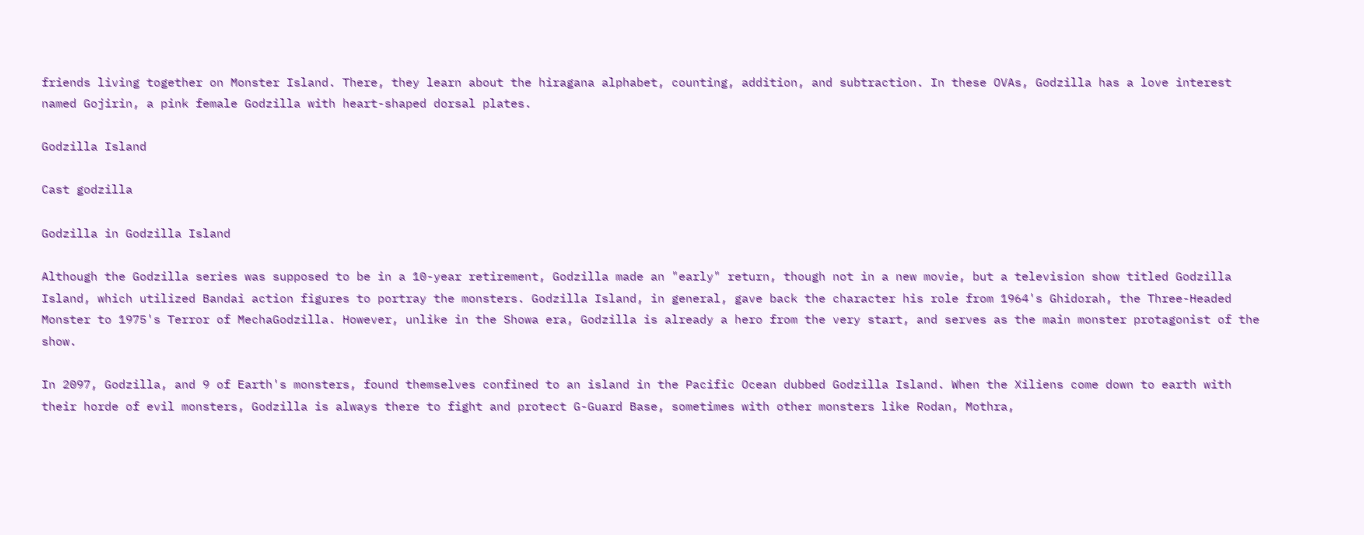friends living together on Monster Island. There, they learn about the hiragana alphabet, counting, addition, and subtraction. In these OVAs, Godzilla has a love interest named Gojirin, a pink female Godzilla with heart-shaped dorsal plates.

Godzilla Island

Cast godzilla

Godzilla in Godzilla Island

Although the Godzilla series was supposed to be in a 10-year retirement, Godzilla made an "early" return, though not in a new movie, but a television show titled Godzilla Island, which utilized Bandai action figures to portray the monsters. Godzilla Island, in general, gave back the character his role from 1964's Ghidorah, the Three-Headed Monster to 1975's Terror of MechaGodzilla. However, unlike in the Showa era, Godzilla is already a hero from the very start, and serves as the main monster protagonist of the show.

In 2097, Godzilla, and 9 of Earth's monsters, found themselves confined to an island in the Pacific Ocean dubbed Godzilla Island. When the Xiliens come down to earth with their horde of evil monsters, Godzilla is always there to fight and protect G-Guard Base, sometimes with other monsters like Rodan, Mothra,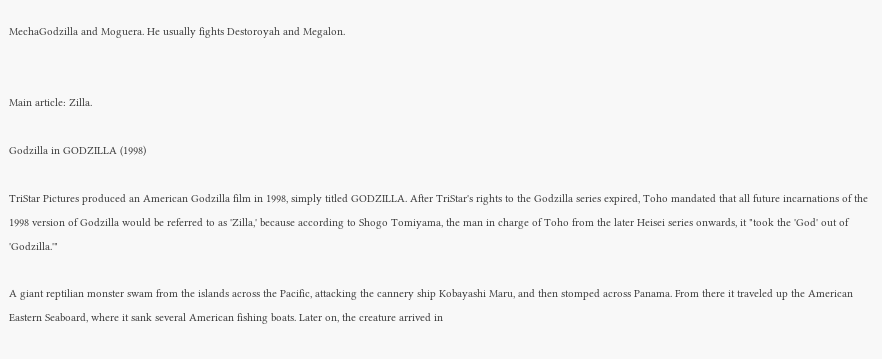MechaGodzilla and Moguera. He usually fights Destoroyah and Megalon.


Main article: Zilla.

Godzilla in GODZILLA (1998)

TriStar Pictures produced an American Godzilla film in 1998, simply titled GODZILLA. After TriStar's rights to the Godzilla series expired, Toho mandated that all future incarnations of the 1998 version of Godzilla would be referred to as 'Zilla,' because according to Shogo Tomiyama, the man in charge of Toho from the later Heisei series onwards, it "took the 'God' out of 'Godzilla.'"

A giant reptilian monster swam from the islands across the Pacific, attacking the cannery ship Kobayashi Maru, and then stomped across Panama. From there it traveled up the American Eastern Seaboard, where it sank several American fishing boats. Later on, the creature arrived in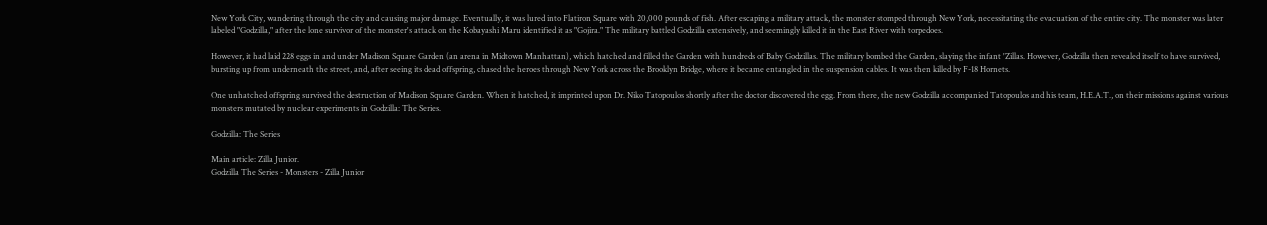New York City, wandering through the city and causing major damage. Eventually, it was lured into Flatiron Square with 20,000 pounds of fish. After escaping a military attack, the monster stomped through New York, necessitating the evacuation of the entire city. The monster was later labeled "Godzilla," after the lone survivor of the monster's attack on the Kobayashi Maru identified it as "Gojira." The military battled Godzilla extensively, and seemingly killed it in the East River with torpedoes.

However, it had laid 228 eggs in and under Madison Square Garden (an arena in Midtown Manhattan), which hatched and filled the Garden with hundreds of Baby Godzillas. The military bombed the Garden, slaying the infant 'Zillas. However, Godzilla then revealed itself to have survived, bursting up from underneath the street, and, after seeing its dead offspring, chased the heroes through New York across the Brooklyn Bridge, where it became entangled in the suspension cables. It was then killed by F-18 Hornets.

One unhatched offspring survived the destruction of Madison Square Garden. When it hatched, it imprinted upon Dr. Niko Tatopoulos shortly after the doctor discovered the egg. From there, the new Godzilla accompanied Tatopoulos and his team, H.E.A.T., on their missions against various monsters mutated by nuclear experiments in Godzilla: The Series.

Godzilla: The Series

Main article: Zilla Junior.
Godzilla The Series - Monsters - Zilla Junior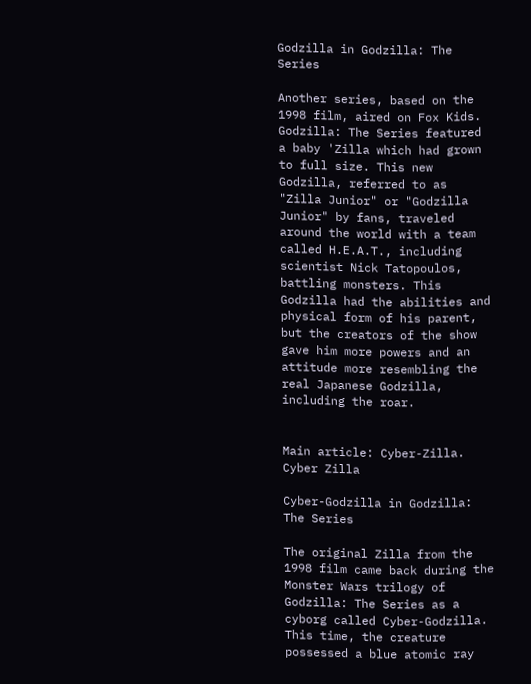Godzilla in Godzilla: The Series

Another series, based on the 1998 film, aired on Fox Kids. Godzilla: The Series featured a baby 'Zilla which had grown to full size. This new Godzilla, referred to as "Zilla Junior" or "Godzilla Junior" by fans, traveled around the world with a team called H.E.A.T., including scientist Nick Tatopoulos, battling monsters. This Godzilla had the abilities and physical form of his parent, but the creators of the show gave him more powers and an attitude more resembling the real Japanese Godzilla, including the roar.


Main article: Cyber-Zilla.
Cyber Zilla

Cyber-Godzilla in Godzilla: The Series

The original Zilla from the 1998 film came back during the Monster Wars trilogy of Godzilla: The Series as a cyborg called Cyber-Godzilla. This time, the creature possessed a blue atomic ray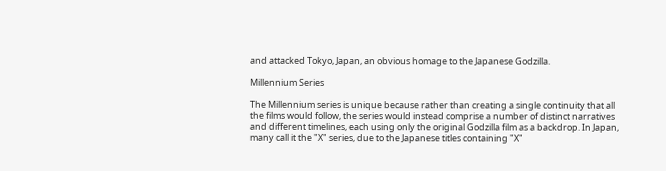and attacked Tokyo, Japan, an obvious homage to the Japanese Godzilla.

Millennium Series

The Millennium series is unique because rather than creating a single continuity that all the films would follow, the series would instead comprise a number of distinct narratives and different timelines, each using only the original Godzilla film as a backdrop. In Japan, many call it the "X" series, due to the Japanese titles containing "X"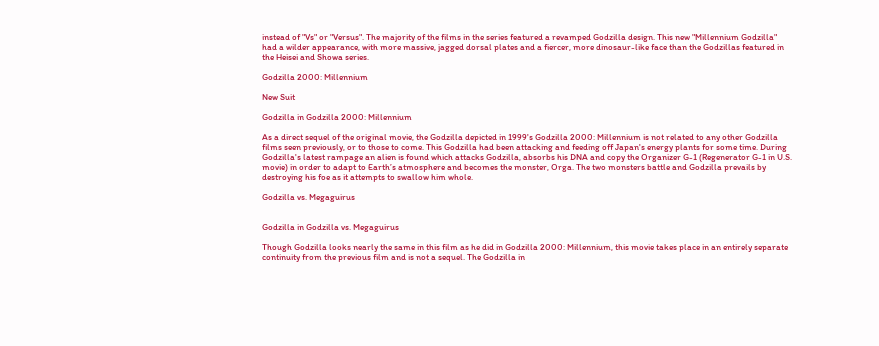instead of "Vs" or "Versus". The majority of the films in the series featured a revamped Godzilla design. This new "Millennium Godzilla" had a wilder appearance, with more massive, jagged dorsal plates and a fiercer, more dinosaur-like face than the Godzillas featured in the Heisei and Showa series.

Godzilla 2000: Millennium

New Suit

Godzilla in Godzilla 2000: Millennium

As a direct sequel of the original movie, the Godzilla depicted in 1999's Godzilla 2000: Millennium is not related to any other Godzilla films seen previously, or to those to come. This Godzilla had been attacking and feeding off Japan's energy plants for some time. During Godzilla's latest rampage an alien is found which attacks Godzilla, absorbs his DNA and copy the Organizer G-1 (Regenerator G-1 in U.S. movie) in order to adapt to Earth’s atmosphere and becomes the monster, Orga. The two monsters battle and Godzilla prevails by destroying his foe as it attempts to swallow him whole.

Godzilla vs. Megaguirus


Godzilla in Godzilla vs. Megaguirus

Though Godzilla looks nearly the same in this film as he did in Godzilla 2000: Millennium, this movie takes place in an entirely separate continuity from the previous film and is not a sequel. The Godzilla in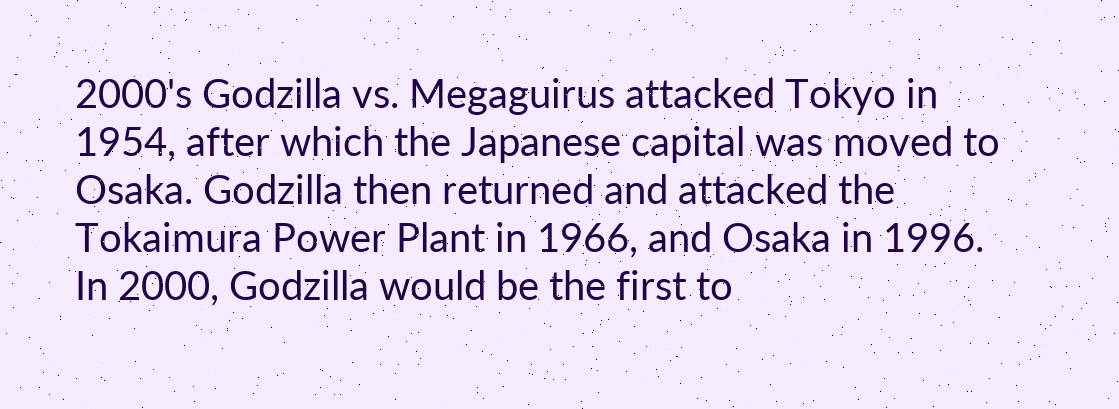2000's Godzilla vs. Megaguirus attacked Tokyo in 1954, after which the Japanese capital was moved to Osaka. Godzilla then returned and attacked the Tokaimura Power Plant in 1966, and Osaka in 1996. In 2000, Godzilla would be the first to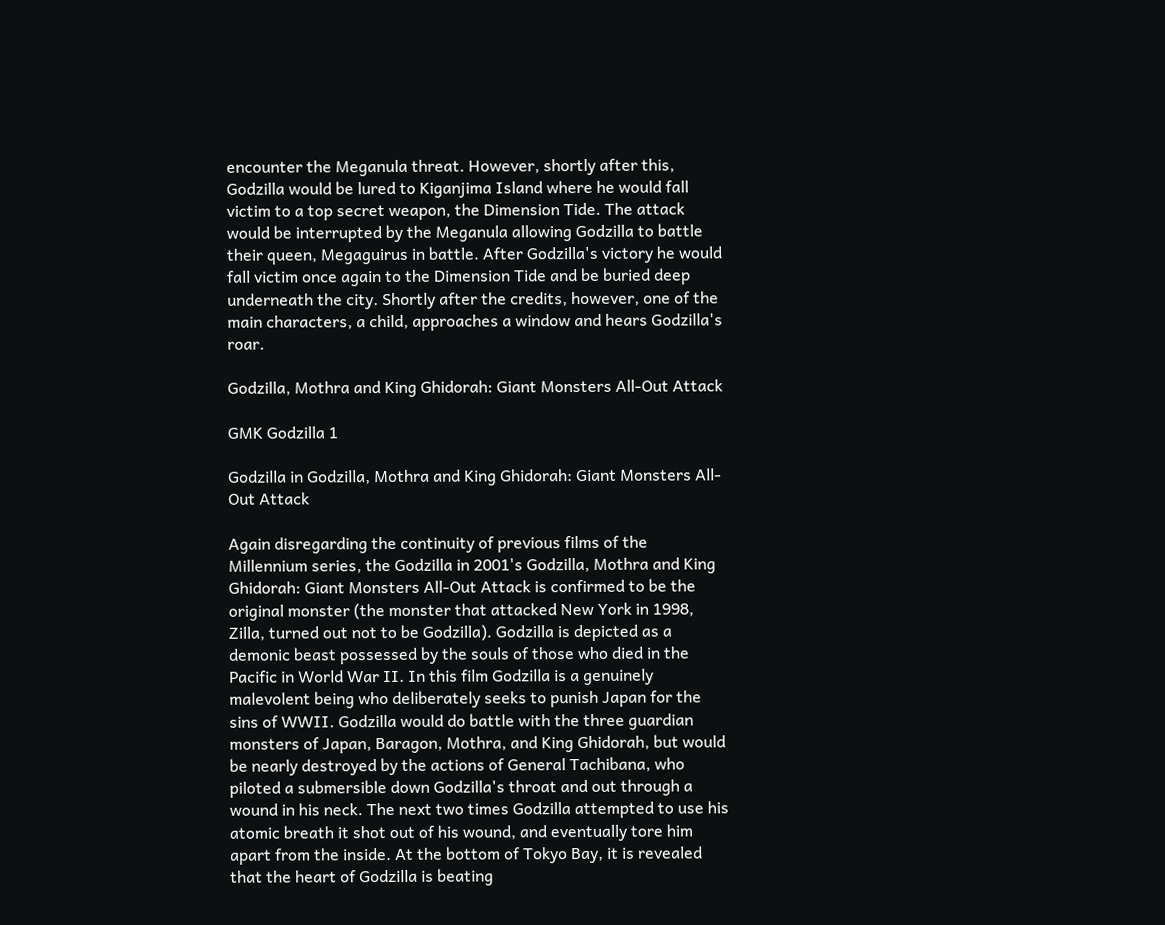encounter the Meganula threat. However, shortly after this, Godzilla would be lured to Kiganjima Island where he would fall victim to a top secret weapon, the Dimension Tide. The attack would be interrupted by the Meganula allowing Godzilla to battle their queen, Megaguirus in battle. After Godzilla's victory he would fall victim once again to the Dimension Tide and be buried deep underneath the city. Shortly after the credits, however, one of the main characters, a child, approaches a window and hears Godzilla's roar.

Godzilla, Mothra and King Ghidorah: Giant Monsters All-Out Attack

GMK Godzilla 1

Godzilla in Godzilla, Mothra and King Ghidorah: Giant Monsters All-Out Attack

Again disregarding the continuity of previous films of the Millennium series, the Godzilla in 2001's Godzilla, Mothra and King Ghidorah: Giant Monsters All-Out Attack is confirmed to be the original monster (the monster that attacked New York in 1998, Zilla, turned out not to be Godzilla). Godzilla is depicted as a demonic beast possessed by the souls of those who died in the Pacific in World War II. In this film Godzilla is a genuinely malevolent being who deliberately seeks to punish Japan for the sins of WWII. Godzilla would do battle with the three guardian monsters of Japan, Baragon, Mothra, and King Ghidorah, but would be nearly destroyed by the actions of General Tachibana, who piloted a submersible down Godzilla's throat and out through a wound in his neck. The next two times Godzilla attempted to use his atomic breath it shot out of his wound, and eventually tore him apart from the inside. At the bottom of Tokyo Bay, it is revealed that the heart of Godzilla is beating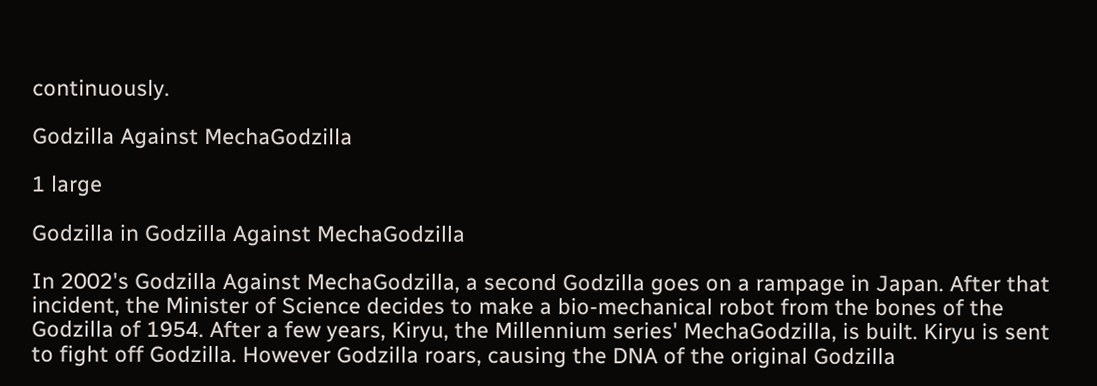continuously.

Godzilla Against MechaGodzilla

1 large

Godzilla in Godzilla Against MechaGodzilla

In 2002's Godzilla Against MechaGodzilla, a second Godzilla goes on a rampage in Japan. After that incident, the Minister of Science decides to make a bio-mechanical robot from the bones of the Godzilla of 1954. After a few years, Kiryu, the Millennium series' MechaGodzilla, is built. Kiryu is sent to fight off Godzilla. However Godzilla roars, causing the DNA of the original Godzilla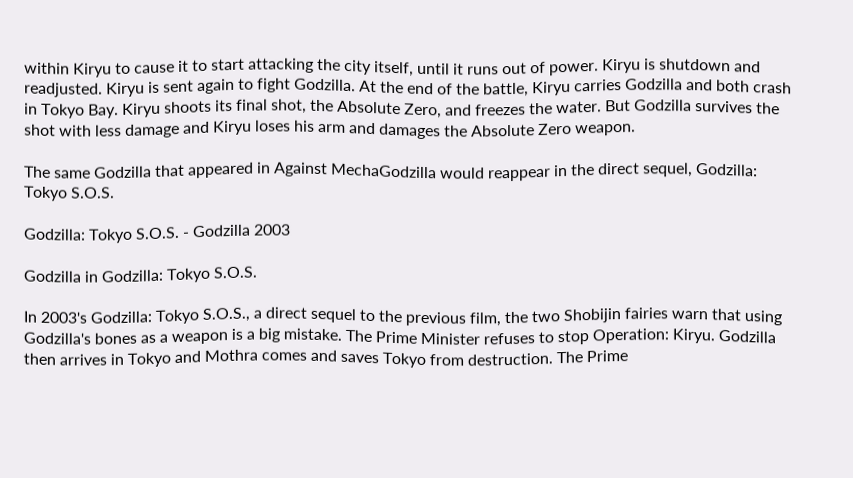within Kiryu to cause it to start attacking the city itself, until it runs out of power. Kiryu is shutdown and readjusted. Kiryu is sent again to fight Godzilla. At the end of the battle, Kiryu carries Godzilla and both crash in Tokyo Bay. Kiryu shoots its final shot, the Absolute Zero, and freezes the water. But Godzilla survives the shot with less damage and Kiryu loses his arm and damages the Absolute Zero weapon.

The same Godzilla that appeared in Against MechaGodzilla would reappear in the direct sequel, Godzilla: Tokyo S.O.S.

Godzilla: Tokyo S.O.S. - Godzilla 2003

Godzilla in Godzilla: Tokyo S.O.S.

In 2003's Godzilla: Tokyo S.O.S., a direct sequel to the previous film, the two Shobijin fairies warn that using Godzilla's bones as a weapon is a big mistake. The Prime Minister refuses to stop Operation: Kiryu. Godzilla then arrives in Tokyo and Mothra comes and saves Tokyo from destruction. The Prime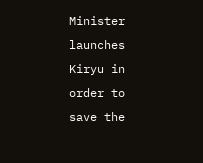Minister launches Kiryu in order to save the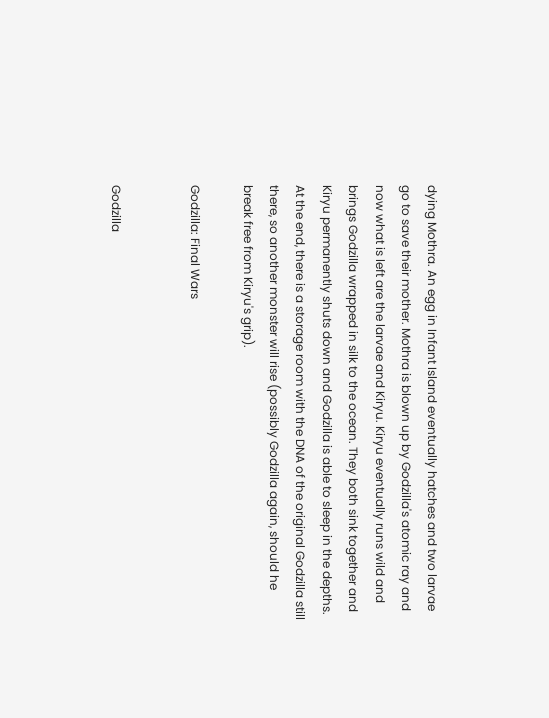dying Mothra. An egg in Infant Island eventually hatches and two larvae go to save their mother. Mothra is blown up by Godzilla's atomic ray and now what is left are the larvae and Kiryu. Kiryu eventually runs wild and brings Godzilla wrapped in silk to the ocean. They both sink together and Kiryu permanently shuts down and Godzilla is able to sleep in the depths. At the end, there is a storage room with the DNA of the original Godzilla still there, so another monster will rise (possibly Godzilla again, should he break free from Kiryu's grip).

Godzilla: Final Wars


Godzilla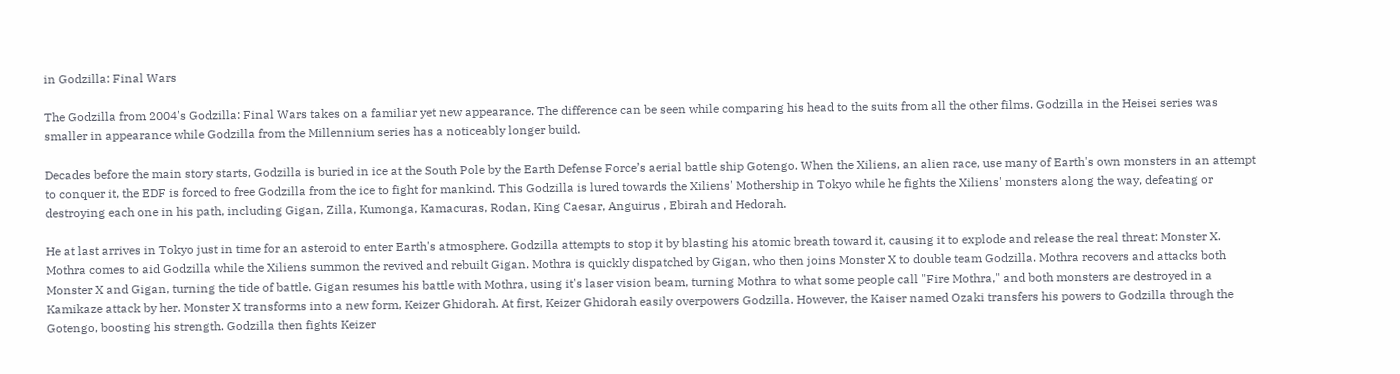in Godzilla: Final Wars

The Godzilla from 2004's Godzilla: Final Wars takes on a familiar yet new appearance. The difference can be seen while comparing his head to the suits from all the other films. Godzilla in the Heisei series was smaller in appearance while Godzilla from the Millennium series has a noticeably longer build.

Decades before the main story starts, Godzilla is buried in ice at the South Pole by the Earth Defense Force’s aerial battle ship Gotengo. When the Xiliens, an alien race, use many of Earth's own monsters in an attempt to conquer it, the EDF is forced to free Godzilla from the ice to fight for mankind. This Godzilla is lured towards the Xiliens' Mothership in Tokyo while he fights the Xiliens' monsters along the way, defeating or destroying each one in his path, including Gigan, Zilla, Kumonga, Kamacuras, Rodan, King Caesar, Anguirus , Ebirah and Hedorah.

He at last arrives in Tokyo just in time for an asteroid to enter Earth's atmosphere. Godzilla attempts to stop it by blasting his atomic breath toward it, causing it to explode and release the real threat: Monster X. Mothra comes to aid Godzilla while the Xiliens summon the revived and rebuilt Gigan. Mothra is quickly dispatched by Gigan, who then joins Monster X to double team Godzilla. Mothra recovers and attacks both Monster X and Gigan, turning the tide of battle. Gigan resumes his battle with Mothra, using it's laser vision beam, turning Mothra to what some people call "Fire Mothra," and both monsters are destroyed in a Kamikaze attack by her. Monster X transforms into a new form, Keizer Ghidorah. At first, Keizer Ghidorah easily overpowers Godzilla. However, the Kaiser named Ozaki transfers his powers to Godzilla through the Gotengo, boosting his strength. Godzilla then fights Keizer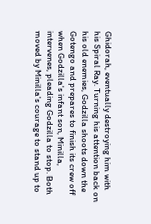Ghidorah, eventually destroying him with his Spiral Ray. Turning his attention back on his old enemies, Godzilla shoots down the Gotengo and prepares to finish its crew off when Godzilla's infant son, Minilla, intervenes, pleading Godzilla to stop. Both moved by Minilla's courage to stand up to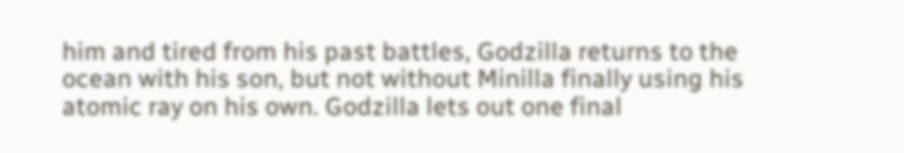him and tired from his past battles, Godzilla returns to the ocean with his son, but not without Minilla finally using his atomic ray on his own. Godzilla lets out one final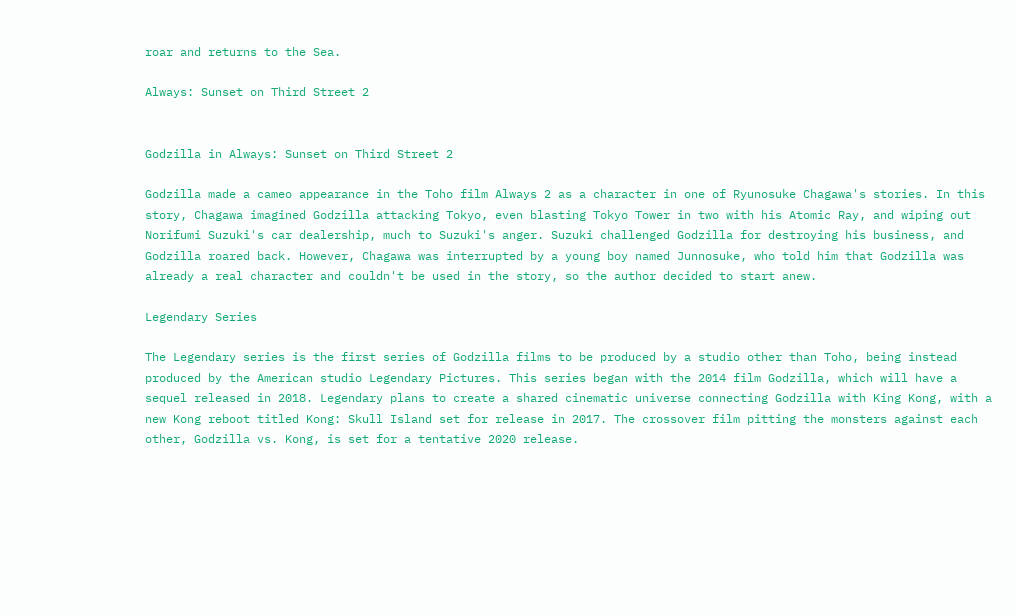roar and returns to the Sea.

Always: Sunset on Third Street 2


Godzilla in Always: Sunset on Third Street 2

Godzilla made a cameo appearance in the Toho film Always 2 as a character in one of Ryunosuke Chagawa's stories. In this story, Chagawa imagined Godzilla attacking Tokyo, even blasting Tokyo Tower in two with his Atomic Ray, and wiping out Norifumi Suzuki's car dealership, much to Suzuki's anger. Suzuki challenged Godzilla for destroying his business, and Godzilla roared back. However, Chagawa was interrupted by a young boy named Junnosuke, who told him that Godzilla was already a real character and couldn't be used in the story, so the author decided to start anew.

Legendary Series

The Legendary series is the first series of Godzilla films to be produced by a studio other than Toho, being instead produced by the American studio Legendary Pictures. This series began with the 2014 film Godzilla, which will have a sequel released in 2018. Legendary plans to create a shared cinematic universe connecting Godzilla with King Kong, with a new Kong reboot titled Kong: Skull Island set for release in 2017. The crossover film pitting the monsters against each other, Godzilla vs. Kong, is set for a tentative 2020 release.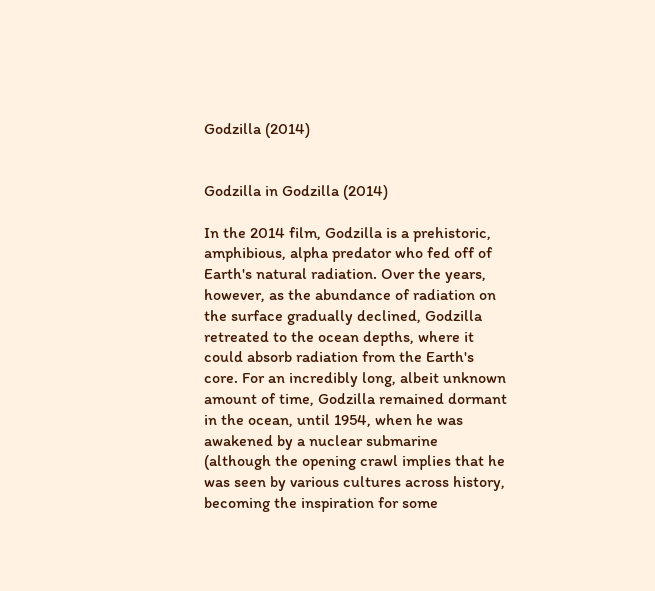Godzilla (2014)


Godzilla in Godzilla (2014)

In the 2014 film, Godzilla is a prehistoric, amphibious, alpha predator who fed off of Earth's natural radiation. Over the years, however, as the abundance of radiation on the surface gradually declined, Godzilla retreated to the ocean depths, where it could absorb radiation from the Earth's core. For an incredibly long, albeit unknown amount of time, Godzilla remained dormant in the ocean, until 1954, when he was awakened by a nuclear submarine (although the opening crawl implies that he was seen by various cultures across history, becoming the inspiration for some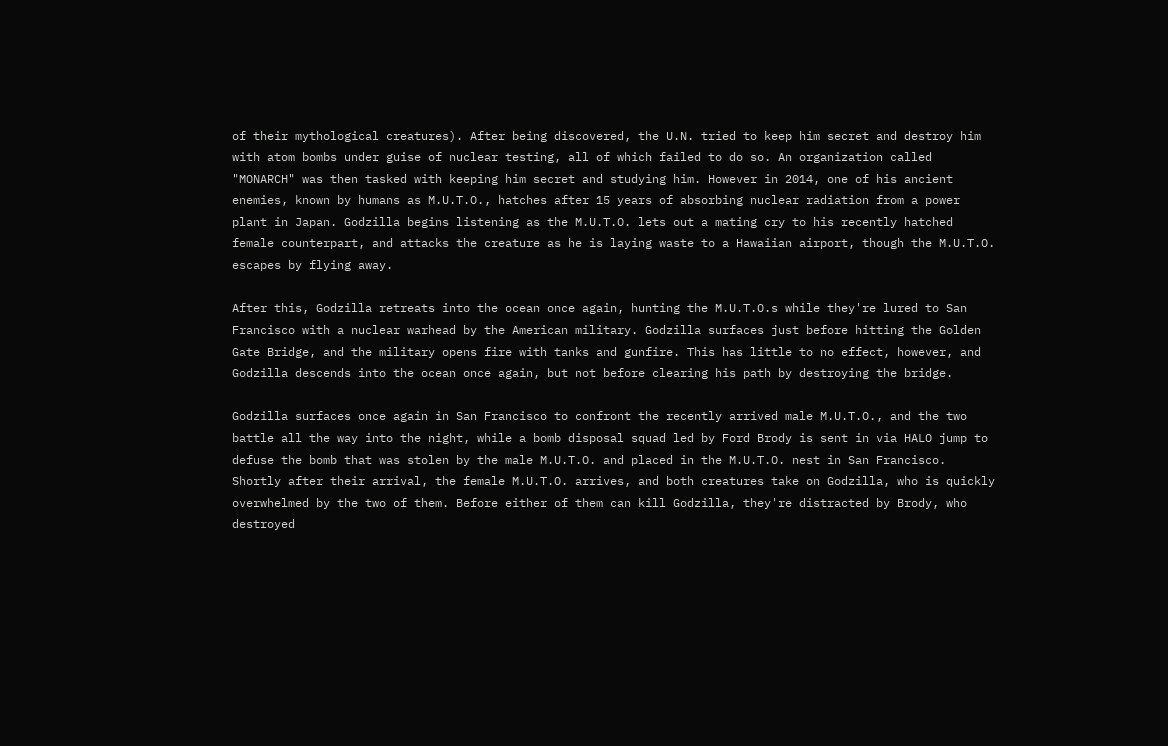of their mythological creatures). After being discovered, the U.N. tried to keep him secret and destroy him with atom bombs under guise of nuclear testing, all of which failed to do so. An organization called "MONARCH" was then tasked with keeping him secret and studying him. However in 2014, one of his ancient enemies, known by humans as M.U.T.O., hatches after 15 years of absorbing nuclear radiation from a power plant in Japan. Godzilla begins listening as the M.U.T.O. lets out a mating cry to his recently hatched female counterpart, and attacks the creature as he is laying waste to a Hawaiian airport, though the M.U.T.O. escapes by flying away.

After this, Godzilla retreats into the ocean once again, hunting the M.U.T.O.s while they're lured to San Francisco with a nuclear warhead by the American military. Godzilla surfaces just before hitting the Golden Gate Bridge, and the military opens fire with tanks and gunfire. This has little to no effect, however, and Godzilla descends into the ocean once again, but not before clearing his path by destroying the bridge.

Godzilla surfaces once again in San Francisco to confront the recently arrived male M.U.T.O., and the two battle all the way into the night, while a bomb disposal squad led by Ford Brody is sent in via HALO jump to defuse the bomb that was stolen by the male M.U.T.O. and placed in the M.U.T.O. nest in San Francisco. Shortly after their arrival, the female M.U.T.O. arrives, and both creatures take on Godzilla, who is quickly overwhelmed by the two of them. Before either of them can kill Godzilla, they're distracted by Brody, who destroyed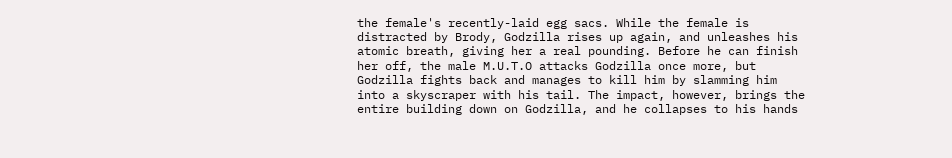the female's recently-laid egg sacs. While the female is distracted by Brody, Godzilla rises up again, and unleashes his atomic breath, giving her a real pounding. Before he can finish her off, the male M.U.T.O attacks Godzilla once more, but Godzilla fights back and manages to kill him by slamming him into a skyscraper with his tail. The impact, however, brings the entire building down on Godzilla, and he collapses to his hands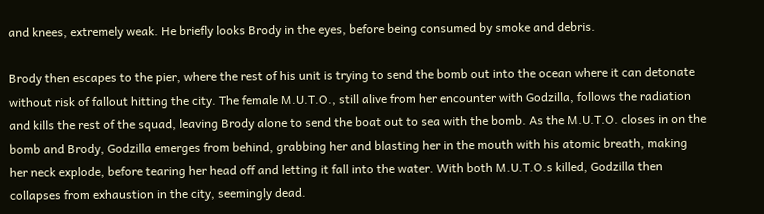and knees, extremely weak. He briefly looks Brody in the eyes, before being consumed by smoke and debris.

Brody then escapes to the pier, where the rest of his unit is trying to send the bomb out into the ocean where it can detonate without risk of fallout hitting the city. The female M.U.T.O., still alive from her encounter with Godzilla, follows the radiation and kills the rest of the squad, leaving Brody alone to send the boat out to sea with the bomb. As the M.U.T.O. closes in on the bomb and Brody, Godzilla emerges from behind, grabbing her and blasting her in the mouth with his atomic breath, making her neck explode, before tearing her head off and letting it fall into the water. With both M.U.T.O.s killed, Godzilla then collapses from exhaustion in the city, seemingly dead.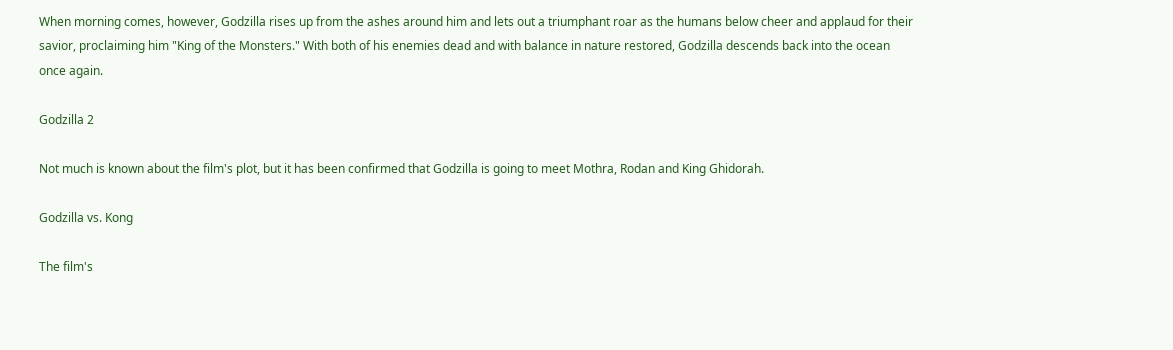When morning comes, however, Godzilla rises up from the ashes around him and lets out a triumphant roar as the humans below cheer and applaud for their savior, proclaiming him "King of the Monsters." With both of his enemies dead and with balance in nature restored, Godzilla descends back into the ocean once again.

Godzilla 2

Not much is known about the film's plot, but it has been confirmed that Godzilla is going to meet Mothra, Rodan and King Ghidorah.

Godzilla vs. Kong

The film's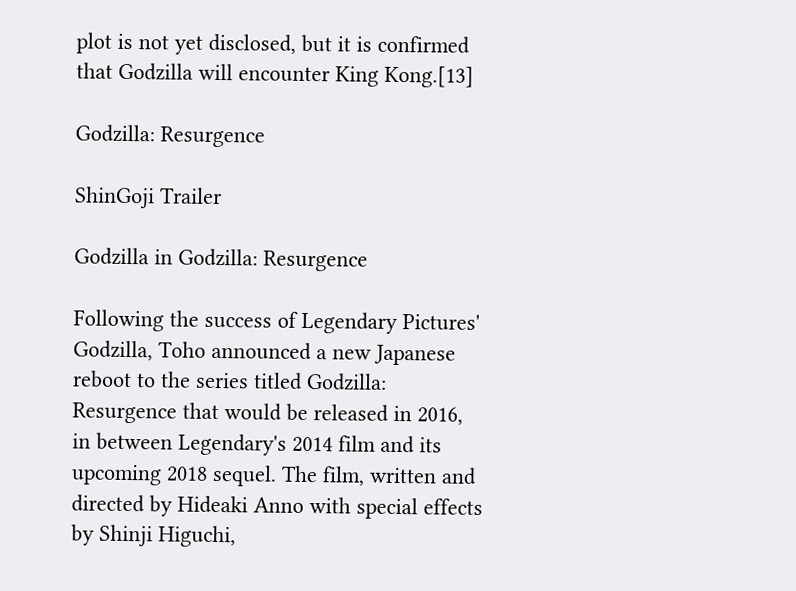plot is not yet disclosed, but it is confirmed that Godzilla will encounter King Kong.[13]

Godzilla: Resurgence

ShinGoji Trailer

Godzilla in Godzilla: Resurgence

Following the success of Legendary Pictures' Godzilla, Toho announced a new Japanese reboot to the series titled Godzilla: Resurgence that would be released in 2016, in between Legendary's 2014 film and its upcoming 2018 sequel. The film, written and directed by Hideaki Anno with special effects by Shinji Higuchi,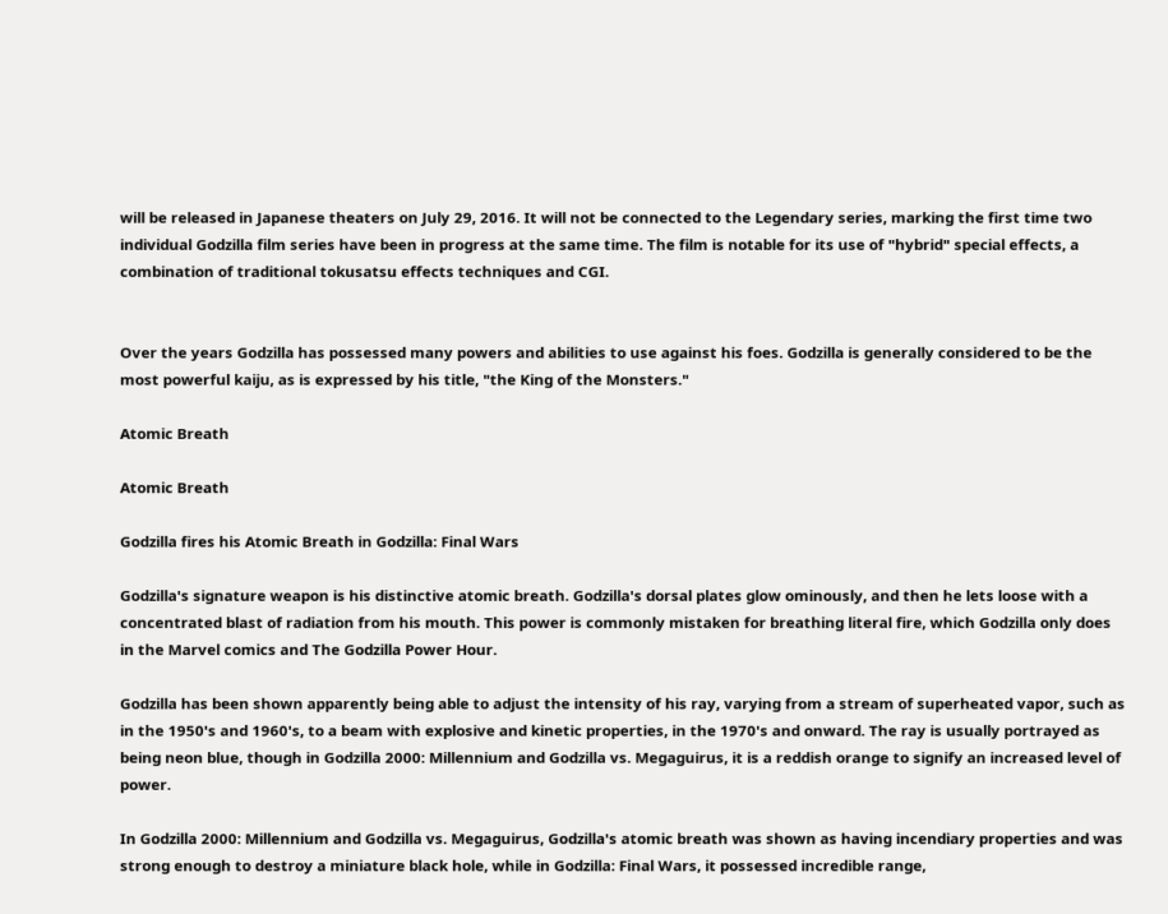will be released in Japanese theaters on July 29, 2016. It will not be connected to the Legendary series, marking the first time two individual Godzilla film series have been in progress at the same time. The film is notable for its use of "hybrid" special effects, a combination of traditional tokusatsu effects techniques and CGI.


Over the years Godzilla has possessed many powers and abilities to use against his foes. Godzilla is generally considered to be the most powerful kaiju, as is expressed by his title, "the King of the Monsters."

Atomic Breath

Atomic Breath

Godzilla fires his Atomic Breath in Godzilla: Final Wars

Godzilla's signature weapon is his distinctive atomic breath. Godzilla's dorsal plates glow ominously, and then he lets loose with a concentrated blast of radiation from his mouth. This power is commonly mistaken for breathing literal fire, which Godzilla only does in the Marvel comics and The Godzilla Power Hour.

Godzilla has been shown apparently being able to adjust the intensity of his ray, varying from a stream of superheated vapor, such as in the 1950's and 1960's, to a beam with explosive and kinetic properties, in the 1970's and onward. The ray is usually portrayed as being neon blue, though in Godzilla 2000: Millennium and Godzilla vs. Megaguirus, it is a reddish orange to signify an increased level of power.

In Godzilla 2000: Millennium and Godzilla vs. Megaguirus, Godzilla's atomic breath was shown as having incendiary properties and was strong enough to destroy a miniature black hole, while in Godzilla: Final Wars, it possessed incredible range,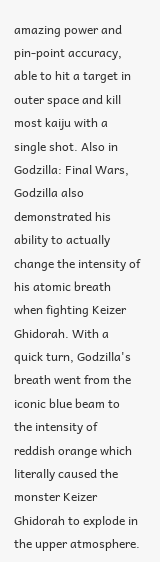amazing power and pin-point accuracy, able to hit a target in outer space and kill most kaiju with a single shot. Also in Godzilla: Final Wars, Godzilla also demonstrated his ability to actually change the intensity of his atomic breath when fighting Keizer Ghidorah. With a quick turn, Godzilla's breath went from the iconic blue beam to the intensity of reddish orange which literally caused the monster Keizer Ghidorah to explode in the upper atmosphere.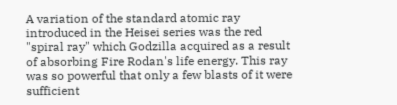A variation of the standard atomic ray introduced in the Heisei series was the red "spiral ray" which Godzilla acquired as a result of absorbing Fire Rodan's life energy. This ray was so powerful that only a few blasts of it were sufficient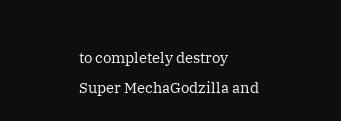to completely destroy Super MechaGodzilla and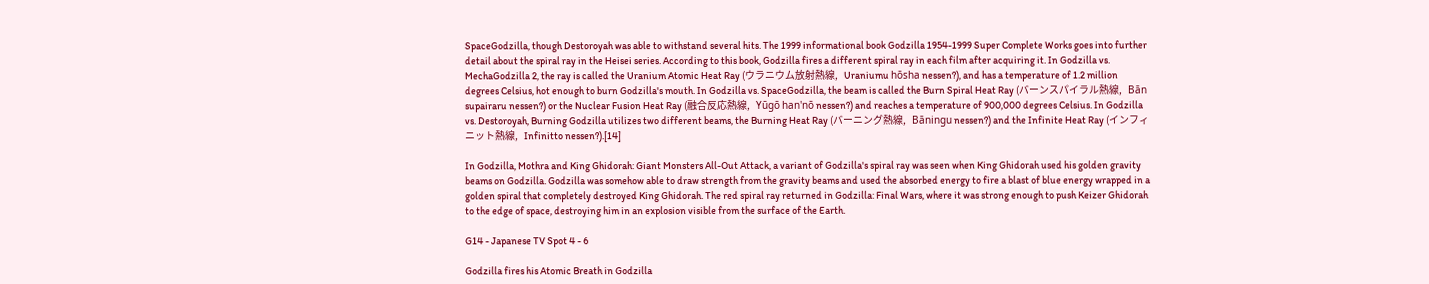SpaceGodzilla, though Destoroyah was able to withstand several hits. The 1999 informational book Godzilla 1954-1999 Super Complete Works goes into further detail about the spiral ray in the Heisei series. According to this book, Godzilla fires a different spiral ray in each film after acquiring it. In Godzilla vs. MechaGodzilla 2, the ray is called the Uranium Atomic Heat Ray (ウラニウム放射熱線,   Uraniumu hōsha nessen?), and has a temperature of 1.2 million degrees Celsius, hot enough to burn Godzilla's mouth. In Godzilla vs. SpaceGodzilla, the beam is called the Burn Spiral Heat Ray (バーンスパイラル熱線,   Bān supairaru nessen?) or the Nuclear Fusion Heat Ray (融合反応熱線,   Yūgō han'nō nessen?) and reaches a temperature of 900,000 degrees Celsius. In Godzilla vs. Destoroyah, Burning Godzilla utilizes two different beams, the Burning Heat Ray (バーニング熱線,   Bāningu nessen?) and the Infinite Heat Ray (インフィニット熱線,   Infinitto nessen?).[14]

In Godzilla, Mothra and King Ghidorah: Giant Monsters All-Out Attack, a variant of Godzilla's spiral ray was seen when King Ghidorah used his golden gravity beams on Godzilla. Godzilla was somehow able to draw strength from the gravity beams and used the absorbed energy to fire a blast of blue energy wrapped in a golden spiral that completely destroyed King Ghidorah. The red spiral ray returned in Godzilla: Final Wars, where it was strong enough to push Keizer Ghidorah to the edge of space, destroying him in an explosion visible from the surface of the Earth.

G14 - Japanese TV Spot 4 - 6

Godzilla fires his Atomic Breath in Godzilla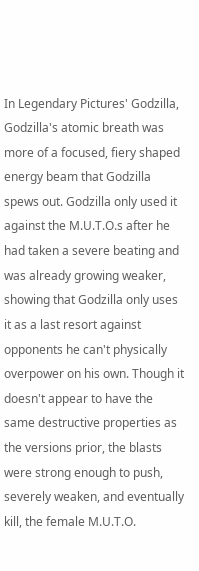In Legendary Pictures' Godzilla, Godzilla's atomic breath was more of a focused, fiery shaped energy beam that Godzilla spews out. Godzilla only used it against the M.U.T.O.s after he had taken a severe beating and was already growing weaker, showing that Godzilla only uses it as a last resort against opponents he can't physically overpower on his own. Though it doesn't appear to have the same destructive properties as the versions prior, the blasts were strong enough to push, severely weaken, and eventually kill, the female M.U.T.O.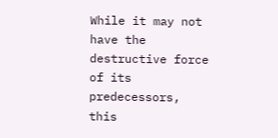While it may not have the destructive force of its predecessors, this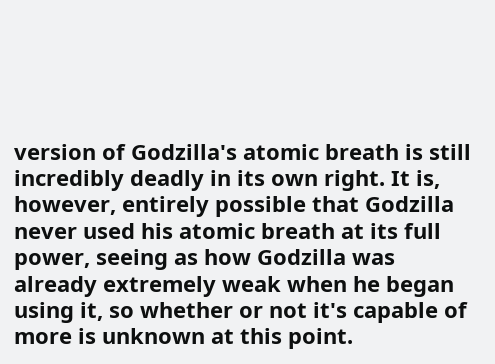version of Godzilla's atomic breath is still incredibly deadly in its own right. It is, however, entirely possible that Godzilla never used his atomic breath at its full power, seeing as how Godzilla was already extremely weak when he began using it, so whether or not it's capable of more is unknown at this point.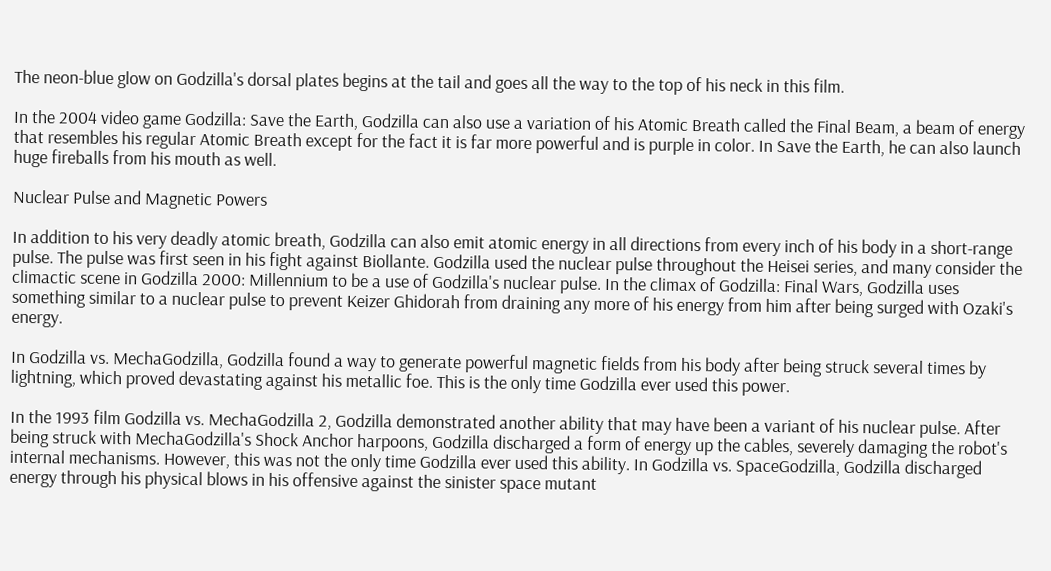The neon-blue glow on Godzilla's dorsal plates begins at the tail and goes all the way to the top of his neck in this film.

In the 2004 video game Godzilla: Save the Earth, Godzilla can also use a variation of his Atomic Breath called the Final Beam, a beam of energy that resembles his regular Atomic Breath except for the fact it is far more powerful and is purple in color. In Save the Earth, he can also launch huge fireballs from his mouth as well.

Nuclear Pulse and Magnetic Powers

In addition to his very deadly atomic breath, Godzilla can also emit atomic energy in all directions from every inch of his body in a short-range pulse. The pulse was first seen in his fight against Biollante. Godzilla used the nuclear pulse throughout the Heisei series, and many consider the climactic scene in Godzilla 2000: Millennium to be a use of Godzilla's nuclear pulse. In the climax of Godzilla: Final Wars, Godzilla uses something similar to a nuclear pulse to prevent Keizer Ghidorah from draining any more of his energy from him after being surged with Ozaki's energy.

In Godzilla vs. MechaGodzilla, Godzilla found a way to generate powerful magnetic fields from his body after being struck several times by lightning, which proved devastating against his metallic foe. This is the only time Godzilla ever used this power.

In the 1993 film Godzilla vs. MechaGodzilla 2, Godzilla demonstrated another ability that may have been a variant of his nuclear pulse. After being struck with MechaGodzilla's Shock Anchor harpoons, Godzilla discharged a form of energy up the cables, severely damaging the robot's internal mechanisms. However, this was not the only time Godzilla ever used this ability. In Godzilla vs. SpaceGodzilla, Godzilla discharged energy through his physical blows in his offensive against the sinister space mutant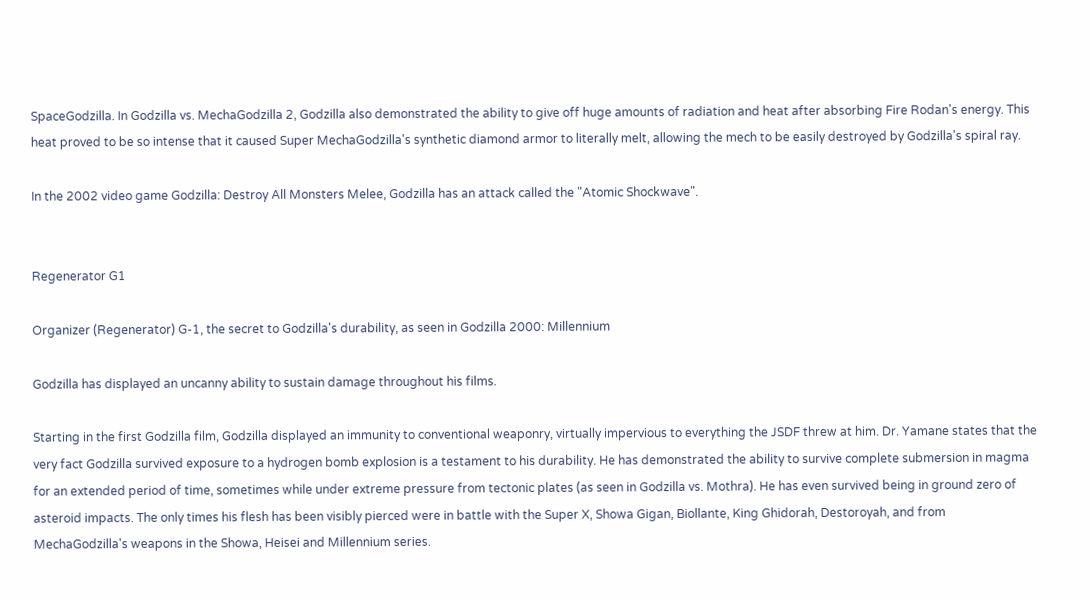SpaceGodzilla. In Godzilla vs. MechaGodzilla 2, Godzilla also demonstrated the ability to give off huge amounts of radiation and heat after absorbing Fire Rodan's energy. This heat proved to be so intense that it caused Super MechaGodzilla's synthetic diamond armor to literally melt, allowing the mech to be easily destroyed by Godzilla's spiral ray.

In the 2002 video game Godzilla: Destroy All Monsters Melee, Godzilla has an attack called the "Atomic Shockwave".


Regenerator G1

Organizer (Regenerator) G-1, the secret to Godzilla's durability, as seen in Godzilla 2000: Millennium

Godzilla has displayed an uncanny ability to sustain damage throughout his films.

Starting in the first Godzilla film, Godzilla displayed an immunity to conventional weaponry, virtually impervious to everything the JSDF threw at him. Dr. Yamane states that the very fact Godzilla survived exposure to a hydrogen bomb explosion is a testament to his durability. He has demonstrated the ability to survive complete submersion in magma for an extended period of time, sometimes while under extreme pressure from tectonic plates (as seen in Godzilla vs. Mothra). He has even survived being in ground zero of asteroid impacts. The only times his flesh has been visibly pierced were in battle with the Super X, Showa Gigan, Biollante, King Ghidorah, Destoroyah, and from MechaGodzilla's weapons in the Showa, Heisei and Millennium series.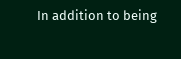In addition to being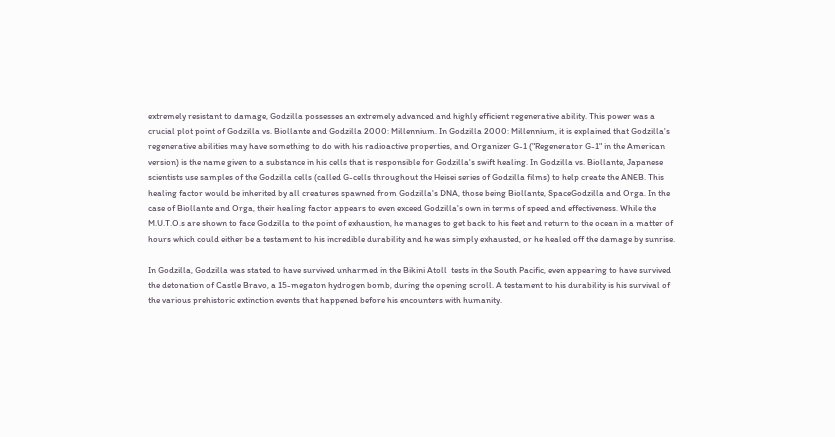extremely resistant to damage, Godzilla possesses an extremely advanced and highly efficient regenerative ability. This power was a crucial plot point of Godzilla vs. Biollante and Godzilla 2000: Millennium. In Godzilla 2000: Millennium, it is explained that Godzilla's regenerative abilities may have something to do with his radioactive properties, and Organizer G-1 ("Regenerator G-1" in the American version) is the name given to a substance in his cells that is responsible for Godzilla's swift healing. In Godzilla vs. Biollante, Japanese scientists use samples of the Godzilla cells (called G-cells throughout the Heisei series of Godzilla films) to help create the ANEB. This healing factor would be inherited by all creatures spawned from Godzilla's DNA, those being Biollante, SpaceGodzilla and Orga. In the case of Biollante and Orga, their healing factor appears to even exceed Godzilla's own in terms of speed and effectiveness. While the M.U.T.O.s are shown to face Godzilla to the point of exhaustion, he manages to get back to his feet and return to the ocean in a matter of hours which could either be a testament to his incredible durability and he was simply exhausted, or he healed off the damage by sunrise.

In Godzilla, Godzilla was stated to have survived unharmed in the Bikini Atoll  tests in the South Pacific, even appearing to have survived the detonation of Castle Bravo, a 15-megaton hydrogen bomb, during the opening scroll. A testament to his durability is his survival of the various prehistoric extinction events that happened before his encounters with humanity.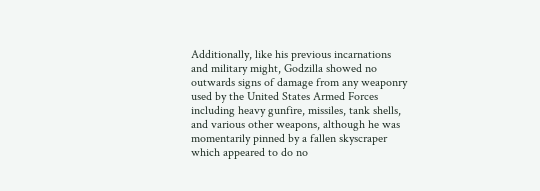Additionally, like his previous incarnations and military might, Godzilla showed no outwards signs of damage from any weaponry used by the United States Armed Forces including heavy gunfire, missiles, tank shells, and various other weapons, although he was momentarily pinned by a fallen skyscraper which appeared to do no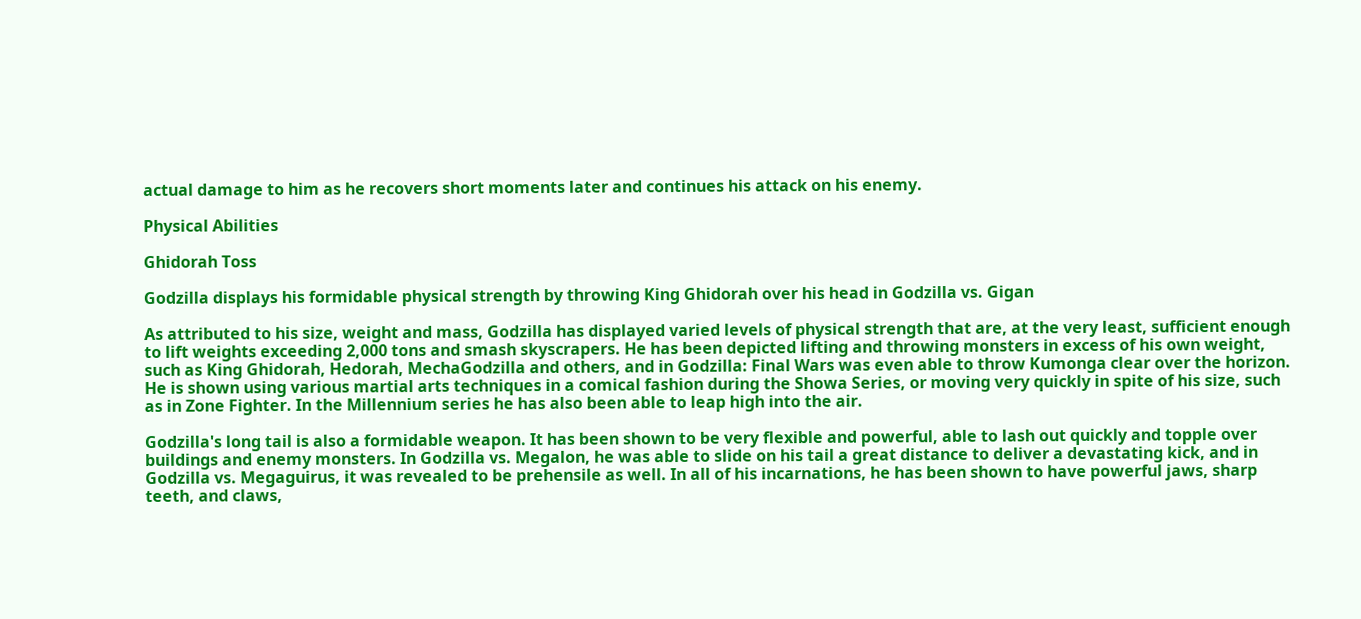actual damage to him as he recovers short moments later and continues his attack on his enemy.

Physical Abilities

Ghidorah Toss

Godzilla displays his formidable physical strength by throwing King Ghidorah over his head in Godzilla vs. Gigan

As attributed to his size, weight and mass, Godzilla has displayed varied levels of physical strength that are, at the very least, sufficient enough to lift weights exceeding 2,000 tons and smash skyscrapers. He has been depicted lifting and throwing monsters in excess of his own weight, such as King Ghidorah, Hedorah, MechaGodzilla and others, and in Godzilla: Final Wars was even able to throw Kumonga clear over the horizon. He is shown using various martial arts techniques in a comical fashion during the Showa Series, or moving very quickly in spite of his size, such as in Zone Fighter. In the Millennium series he has also been able to leap high into the air.

Godzilla's long tail is also a formidable weapon. It has been shown to be very flexible and powerful, able to lash out quickly and topple over buildings and enemy monsters. In Godzilla vs. Megalon, he was able to slide on his tail a great distance to deliver a devastating kick, and in Godzilla vs. Megaguirus, it was revealed to be prehensile as well. In all of his incarnations, he has been shown to have powerful jaws, sharp teeth, and claws,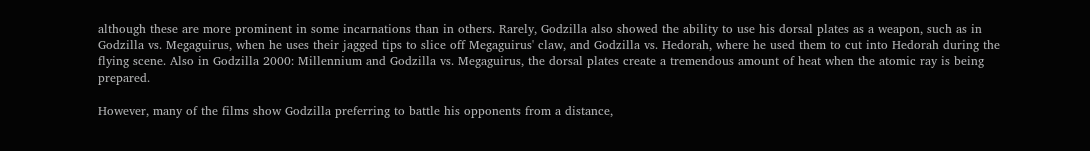although these are more prominent in some incarnations than in others. Rarely, Godzilla also showed the ability to use his dorsal plates as a weapon, such as in Godzilla vs. Megaguirus, when he uses their jagged tips to slice off Megaguirus' claw, and Godzilla vs. Hedorah, where he used them to cut into Hedorah during the flying scene. Also in Godzilla 2000: Millennium and Godzilla vs. Megaguirus, the dorsal plates create a tremendous amount of heat when the atomic ray is being prepared.

However, many of the films show Godzilla preferring to battle his opponents from a distance,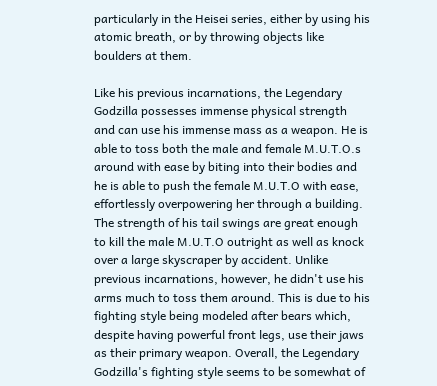particularly in the Heisei series, either by using his atomic breath, or by throwing objects like boulders at them.

Like his previous incarnations, the Legendary Godzilla possesses immense physical strength and can use his immense mass as a weapon. He is able to toss both the male and female M.U.T.O.s around with ease by biting into their bodies and he is able to push the female M.U.T.O with ease, effortlessly overpowering her through a building. The strength of his tail swings are great enough to kill the male M.U.T.O outright as well as knock over a large skyscraper by accident. Unlike previous incarnations, however, he didn't use his arms much to toss them around. This is due to his fighting style being modeled after bears which, despite having powerful front legs, use their jaws as their primary weapon. Overall, the Legendary Godzilla's fighting style seems to be somewhat of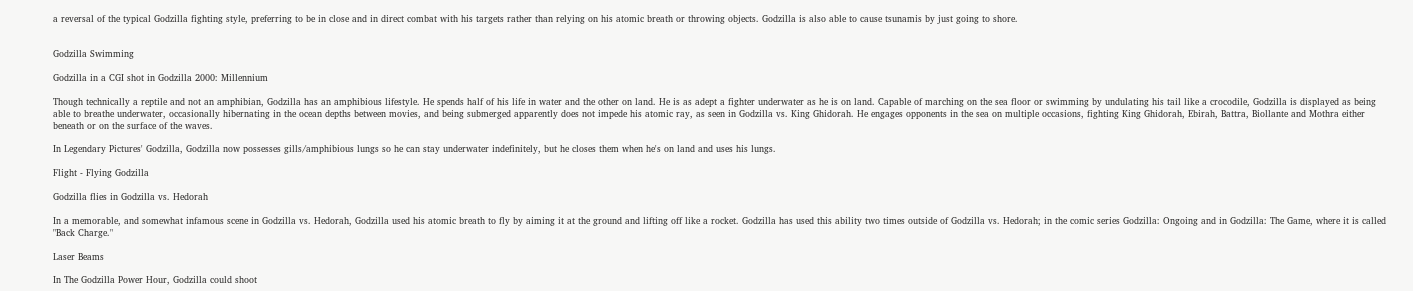a reversal of the typical Godzilla fighting style, preferring to be in close and in direct combat with his targets rather than relying on his atomic breath or throwing objects. Godzilla is also able to cause tsunamis by just going to shore.


Godzilla Swimming

Godzilla in a CGI shot in Godzilla 2000: Millennium

Though technically a reptile and not an amphibian, Godzilla has an amphibious lifestyle. He spends half of his life in water and the other on land. He is as adept a fighter underwater as he is on land. Capable of marching on the sea floor or swimming by undulating his tail like a crocodile, Godzilla is displayed as being able to breathe underwater, occasionally hibernating in the ocean depths between movies, and being submerged apparently does not impede his atomic ray, as seen in Godzilla vs. King Ghidorah. He engages opponents in the sea on multiple occasions, fighting King Ghidorah, Ebirah, Battra, Biollante and Mothra either beneath or on the surface of the waves.

In Legendary Pictures' Godzilla, Godzilla now possesses gills/amphibious lungs so he can stay underwater indefinitely, but he closes them when he's on land and uses his lungs.

Flight - Flying Godzilla

Godzilla flies in Godzilla vs. Hedorah

In a memorable, and somewhat infamous scene in Godzilla vs. Hedorah, Godzilla used his atomic breath to fly by aiming it at the ground and lifting off like a rocket. Godzilla has used this ability two times outside of Godzilla vs. Hedorah; in the comic series Godzilla: Ongoing and in Godzilla: The Game, where it is called "Back Charge."

Laser Beams

In The Godzilla Power Hour, Godzilla could shoot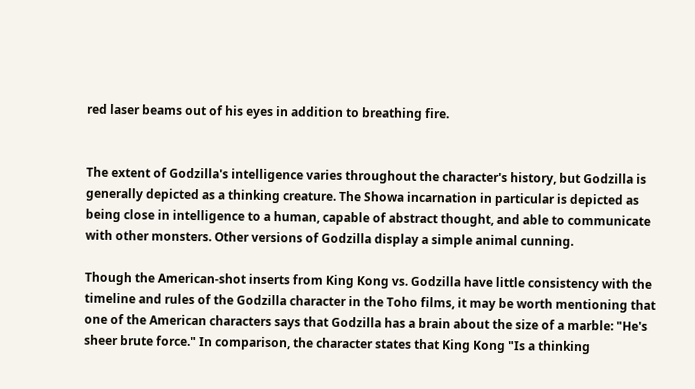red laser beams out of his eyes in addition to breathing fire.


The extent of Godzilla's intelligence varies throughout the character's history, but Godzilla is generally depicted as a thinking creature. The Showa incarnation in particular is depicted as being close in intelligence to a human, capable of abstract thought, and able to communicate with other monsters. Other versions of Godzilla display a simple animal cunning.

Though the American-shot inserts from King Kong vs. Godzilla have little consistency with the timeline and rules of the Godzilla character in the Toho films, it may be worth mentioning that one of the American characters says that Godzilla has a brain about the size of a marble: "He's sheer brute force." In comparison, the character states that King Kong "Is a thinking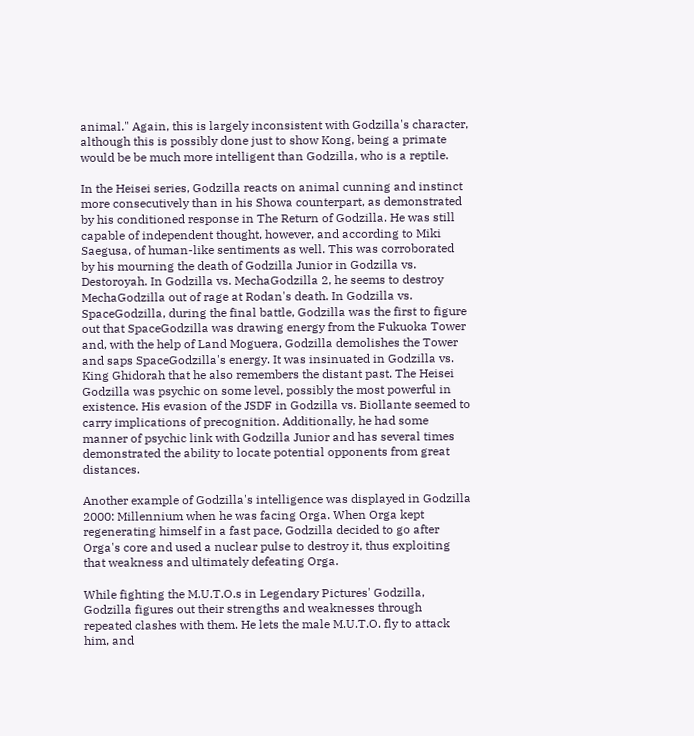animal." Again, this is largely inconsistent with Godzilla's character, although this is possibly done just to show Kong, being a primate would be be much more intelligent than Godzilla, who is a reptile.

In the Heisei series, Godzilla reacts on animal cunning and instinct more consecutively than in his Showa counterpart, as demonstrated by his conditioned response in The Return of Godzilla. He was still capable of independent thought, however, and according to Miki Saegusa, of human-like sentiments as well. This was corroborated by his mourning the death of Godzilla Junior in Godzilla vs. Destoroyah. In Godzilla vs. MechaGodzilla 2, he seems to destroy MechaGodzilla out of rage at Rodan's death. In Godzilla vs. SpaceGodzilla, during the final battle, Godzilla was the first to figure out that SpaceGodzilla was drawing energy from the Fukuoka Tower and, with the help of Land Moguera, Godzilla demolishes the Tower and saps SpaceGodzilla's energy. It was insinuated in Godzilla vs. King Ghidorah that he also remembers the distant past. The Heisei Godzilla was psychic on some level, possibly the most powerful in existence. His evasion of the JSDF in Godzilla vs. Biollante seemed to carry implications of precognition. Additionally, he had some manner of psychic link with Godzilla Junior and has several times demonstrated the ability to locate potential opponents from great distances.

Another example of Godzilla's intelligence was displayed in Godzilla 2000: Millennium when he was facing Orga. When Orga kept regenerating himself in a fast pace, Godzilla decided to go after Orga's core and used a nuclear pulse to destroy it, thus exploiting that weakness and ultimately defeating Orga.

While fighting the M.U.T.O.s in Legendary Pictures' Godzilla, Godzilla figures out their strengths and weaknesses through repeated clashes with them. He lets the male M.U.T.O. fly to attack him, and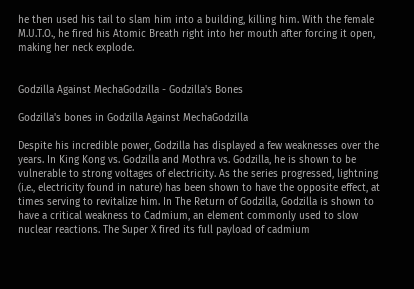he then used his tail to slam him into a building, killing him. With the female M.U.T.O., he fired his Atomic Breath right into her mouth after forcing it open, making her neck explode.


Godzilla Against MechaGodzilla - Godzilla's Bones

Godzilla's bones in Godzilla Against MechaGodzilla

Despite his incredible power, Godzilla has displayed a few weaknesses over the years. In King Kong vs. Godzilla and Mothra vs. Godzilla, he is shown to be vulnerable to strong voltages of electricity. As the series progressed, lightning (i.e., electricity found in nature) has been shown to have the opposite effect, at times serving to revitalize him. In The Return of Godzilla, Godzilla is shown to have a critical weakness to Cadmium, an element commonly used to slow nuclear reactions. The Super X fired its full payload of cadmium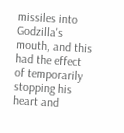missiles into Godzilla's mouth, and this had the effect of temporarily stopping his heart and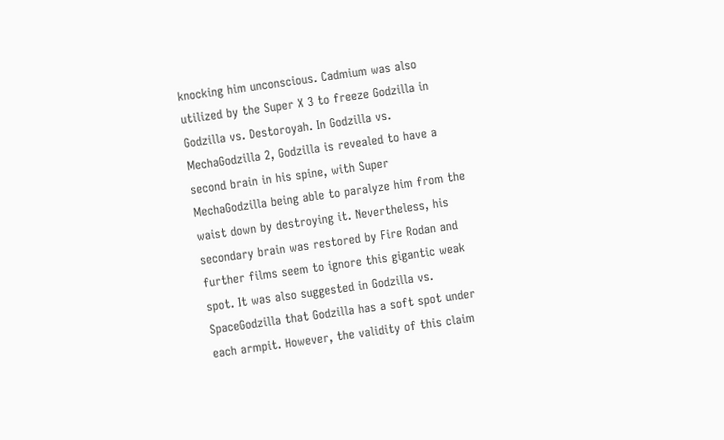knocking him unconscious. Cadmium was also utilized by the Super X 3 to freeze Godzilla in Godzilla vs. Destoroyah. In Godzilla vs. MechaGodzilla 2, Godzilla is revealed to have a second brain in his spine, with Super MechaGodzilla being able to paralyze him from the waist down by destroying it. Nevertheless, his secondary brain was restored by Fire Rodan and further films seem to ignore this gigantic weak spot. It was also suggested in Godzilla vs. SpaceGodzilla that Godzilla has a soft spot under each armpit. However, the validity of this claim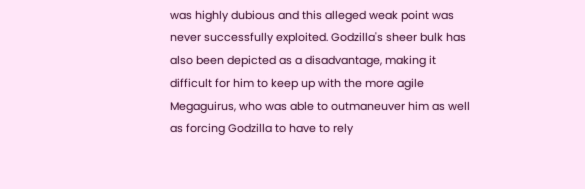was highly dubious and this alleged weak point was never successfully exploited. Godzilla's sheer bulk has also been depicted as a disadvantage, making it difficult for him to keep up with the more agile Megaguirus, who was able to outmaneuver him as well as forcing Godzilla to have to rely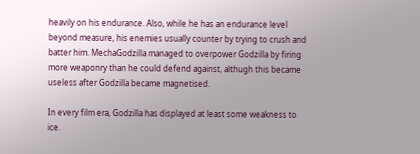heavily on his endurance. Also, while he has an endurance level beyond measure, his enemies usually counter by trying to crush and batter him. MechaGodzilla managed to overpower Godzilla by firing more weaponry than he could defend against, althugh this became useless after Godzilla became magnetised.

In every film era, Godzilla has displayed at least some weakness to ice.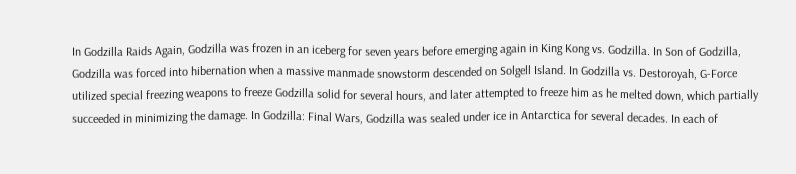In Godzilla Raids Again, Godzilla was frozen in an iceberg for seven years before emerging again in King Kong vs. Godzilla. In Son of Godzilla, Godzilla was forced into hibernation when a massive manmade snowstorm descended on Solgell Island. In Godzilla vs. Destoroyah, G-Force utilized special freezing weapons to freeze Godzilla solid for several hours, and later attempted to freeze him as he melted down, which partially succeeded in minimizing the damage. In Godzilla: Final Wars, Godzilla was sealed under ice in Antarctica for several decades. In each of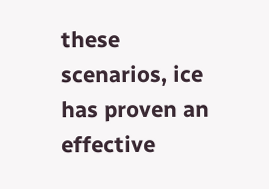these scenarios, ice has proven an effective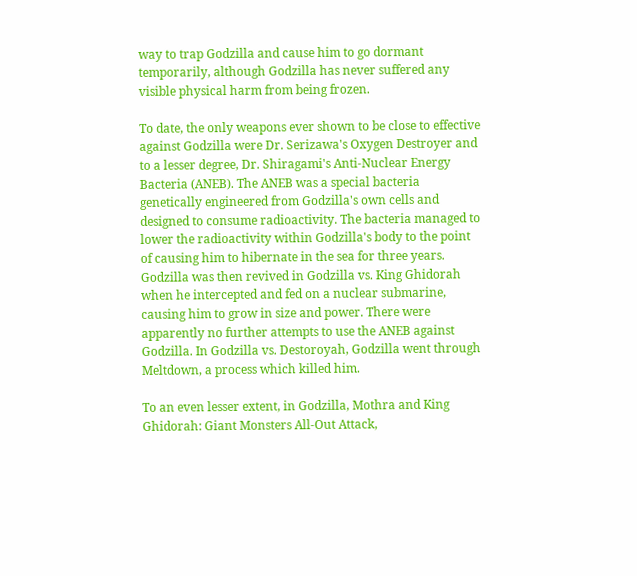way to trap Godzilla and cause him to go dormant temporarily, although Godzilla has never suffered any visible physical harm from being frozen.

To date, the only weapons ever shown to be close to effective against Godzilla were Dr. Serizawa's Oxygen Destroyer and to a lesser degree, Dr. Shiragami's Anti-Nuclear Energy Bacteria (ANEB). The ANEB was a special bacteria genetically engineered from Godzilla's own cells and designed to consume radioactivity. The bacteria managed to lower the radioactivity within Godzilla's body to the point of causing him to hibernate in the sea for three years. Godzilla was then revived in Godzilla vs. King Ghidorah when he intercepted and fed on a nuclear submarine, causing him to grow in size and power. There were apparently no further attempts to use the ANEB against Godzilla. In Godzilla vs. Destoroyah, Godzilla went through Meltdown, a process which killed him.

To an even lesser extent, in Godzilla, Mothra and King Ghidorah: Giant Monsters All-Out Attack,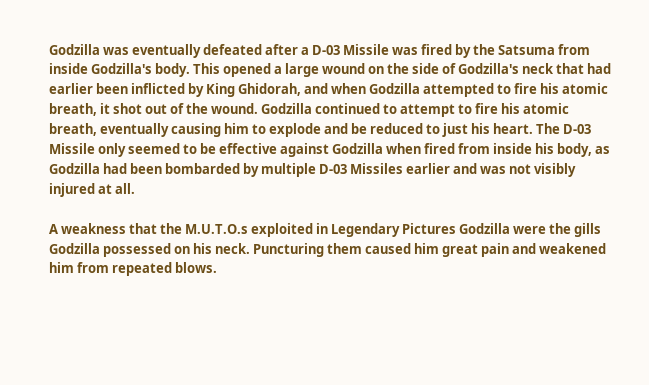Godzilla was eventually defeated after a D-03 Missile was fired by the Satsuma from inside Godzilla's body. This opened a large wound on the side of Godzilla's neck that had earlier been inflicted by King Ghidorah, and when Godzilla attempted to fire his atomic breath, it shot out of the wound. Godzilla continued to attempt to fire his atomic breath, eventually causing him to explode and be reduced to just his heart. The D-03 Missile only seemed to be effective against Godzilla when fired from inside his body, as Godzilla had been bombarded by multiple D-03 Missiles earlier and was not visibly injured at all.

A weakness that the M.U.T.O.s exploited in Legendary Pictures Godzilla were the gills Godzilla possessed on his neck. Puncturing them caused him great pain and weakened him from repeated blows.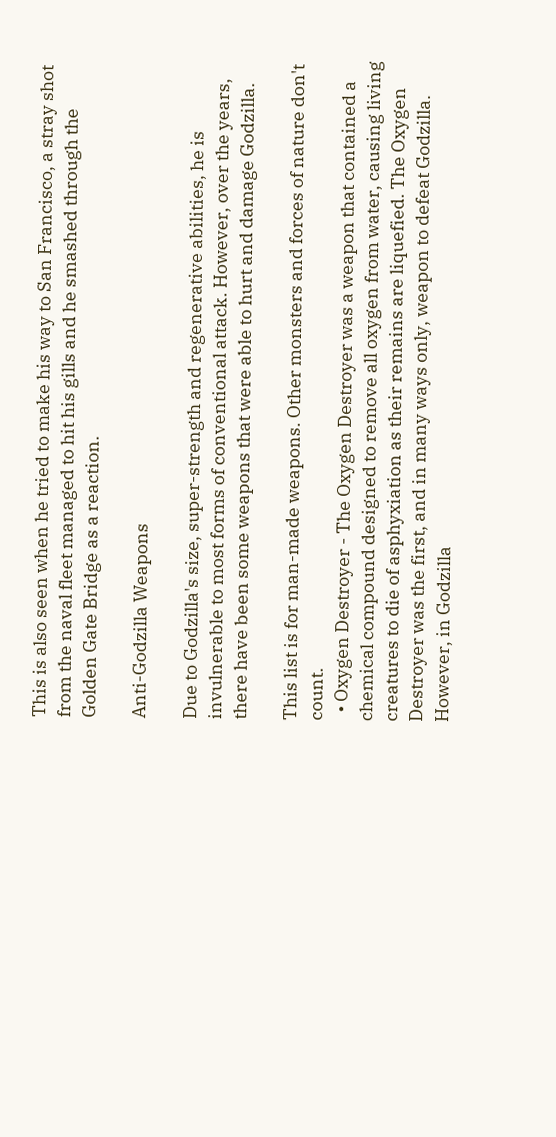This is also seen when he tried to make his way to San Francisco, a stray shot from the naval fleet managed to hit his gills and he smashed through the Golden Gate Bridge as a reaction.

Anti-Godzilla Weapons

Due to Godzilla's size, super-strength and regenerative abilities, he is invulnerable to most forms of conventional attack. However, over the years, there have been some weapons that were able to hurt and damage Godzilla.

This list is for man-made weapons. Other monsters and forces of nature don't count.
  • Oxygen Destroyer - The Oxygen Destroyer was a weapon that contained a chemical compound designed to remove all oxygen from water, causing living creatures to die of asphyxiation as their remains are liquefied. The Oxygen Destroyer was the first, and in many ways only, weapon to defeat Godzilla. However, in Godzilla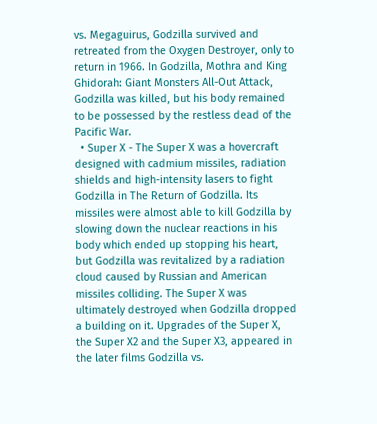vs. Megaguirus, Godzilla survived and retreated from the Oxygen Destroyer, only to return in 1966. In Godzilla, Mothra and King Ghidorah: Giant Monsters All-Out Attack, Godzilla was killed, but his body remained to be possessed by the restless dead of the Pacific War.
  • Super X - The Super X was a hovercraft designed with cadmium missiles, radiation shields and high-intensity lasers to fight Godzilla in The Return of Godzilla. Its missiles were almost able to kill Godzilla by slowing down the nuclear reactions in his body which ended up stopping his heart, but Godzilla was revitalized by a radiation cloud caused by Russian and American missiles colliding. The Super X was ultimately destroyed when Godzilla dropped a building on it. Upgrades of the Super X, the Super X2 and the Super X3, appeared in the later films Godzilla vs.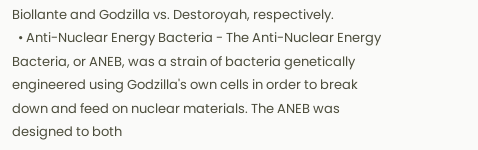Biollante and Godzilla vs. Destoroyah, respectively.
  • Anti-Nuclear Energy Bacteria - The Anti-Nuclear Energy Bacteria, or ANEB, was a strain of bacteria genetically engineered using Godzilla's own cells in order to break down and feed on nuclear materials. The ANEB was designed to both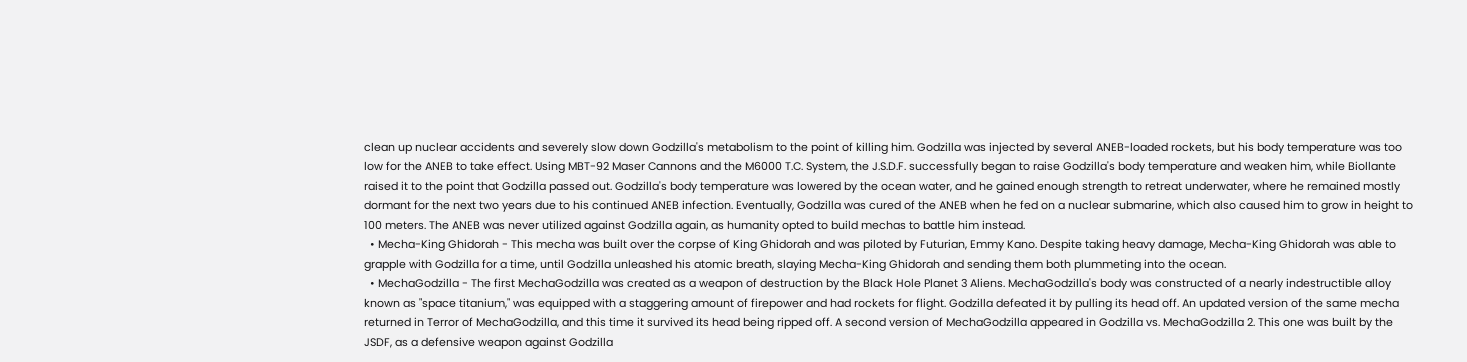clean up nuclear accidents and severely slow down Godzilla's metabolism to the point of killing him. Godzilla was injected by several ANEB-loaded rockets, but his body temperature was too low for the ANEB to take effect. Using MBT-92 Maser Cannons and the M6000 T.C. System, the J.S.D.F. successfully began to raise Godzilla's body temperature and weaken him, while Biollante raised it to the point that Godzilla passed out. Godzilla's body temperature was lowered by the ocean water, and he gained enough strength to retreat underwater, where he remained mostly dormant for the next two years due to his continued ANEB infection. Eventually, Godzilla was cured of the ANEB when he fed on a nuclear submarine, which also caused him to grow in height to 100 meters. The ANEB was never utilized against Godzilla again, as humanity opted to build mechas to battle him instead.
  • Mecha-King Ghidorah - This mecha was built over the corpse of King Ghidorah and was piloted by Futurian, Emmy Kano. Despite taking heavy damage, Mecha-King Ghidorah was able to grapple with Godzilla for a time, until Godzilla unleashed his atomic breath, slaying Mecha-King Ghidorah and sending them both plummeting into the ocean.
  • MechaGodzilla - The first MechaGodzilla was created as a weapon of destruction by the Black Hole Planet 3 Aliens. MechaGodzilla's body was constructed of a nearly indestructible alloy known as "space titanium," was equipped with a staggering amount of firepower and had rockets for flight. Godzilla defeated it by pulling its head off. An updated version of the same mecha returned in Terror of MechaGodzilla, and this time it survived its head being ripped off. A second version of MechaGodzilla appeared in Godzilla vs. MechaGodzilla 2. This one was built by the JSDF, as a defensive weapon against Godzilla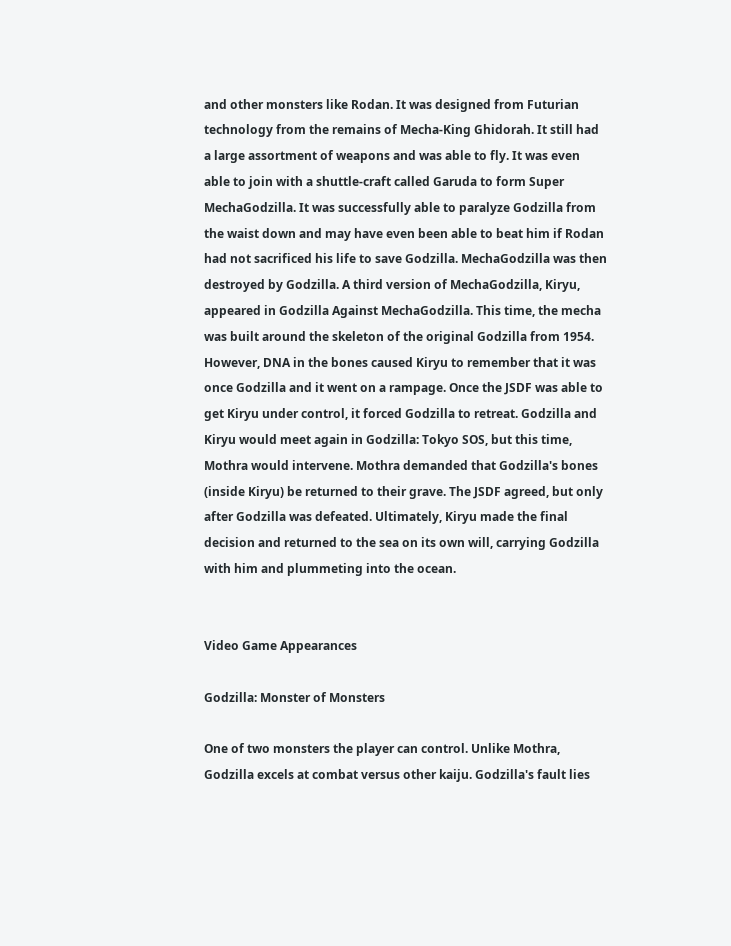and other monsters like Rodan. It was designed from Futurian technology from the remains of Mecha-King Ghidorah. It still had a large assortment of weapons and was able to fly. It was even able to join with a shuttle-craft called Garuda to form Super MechaGodzilla. It was successfully able to paralyze Godzilla from the waist down and may have even been able to beat him if Rodan had not sacrificed his life to save Godzilla. MechaGodzilla was then destroyed by Godzilla. A third version of MechaGodzilla, Kiryu, appeared in Godzilla Against MechaGodzilla. This time, the mecha was built around the skeleton of the original Godzilla from 1954. However, DNA in the bones caused Kiryu to remember that it was once Godzilla and it went on a rampage. Once the JSDF was able to get Kiryu under control, it forced Godzilla to retreat. Godzilla and Kiryu would meet again in Godzilla: Tokyo SOS, but this time, Mothra would intervene. Mothra demanded that Godzilla's bones (inside Kiryu) be returned to their grave. The JSDF agreed, but only after Godzilla was defeated. Ultimately, Kiryu made the final decision and returned to the sea on its own will, carrying Godzilla with him and plummeting into the ocean.


Video Game Appearances

Godzilla: Monster of Monsters

One of two monsters the player can control. Unlike Mothra, Godzilla excels at combat versus other kaiju. Godzilla's fault lies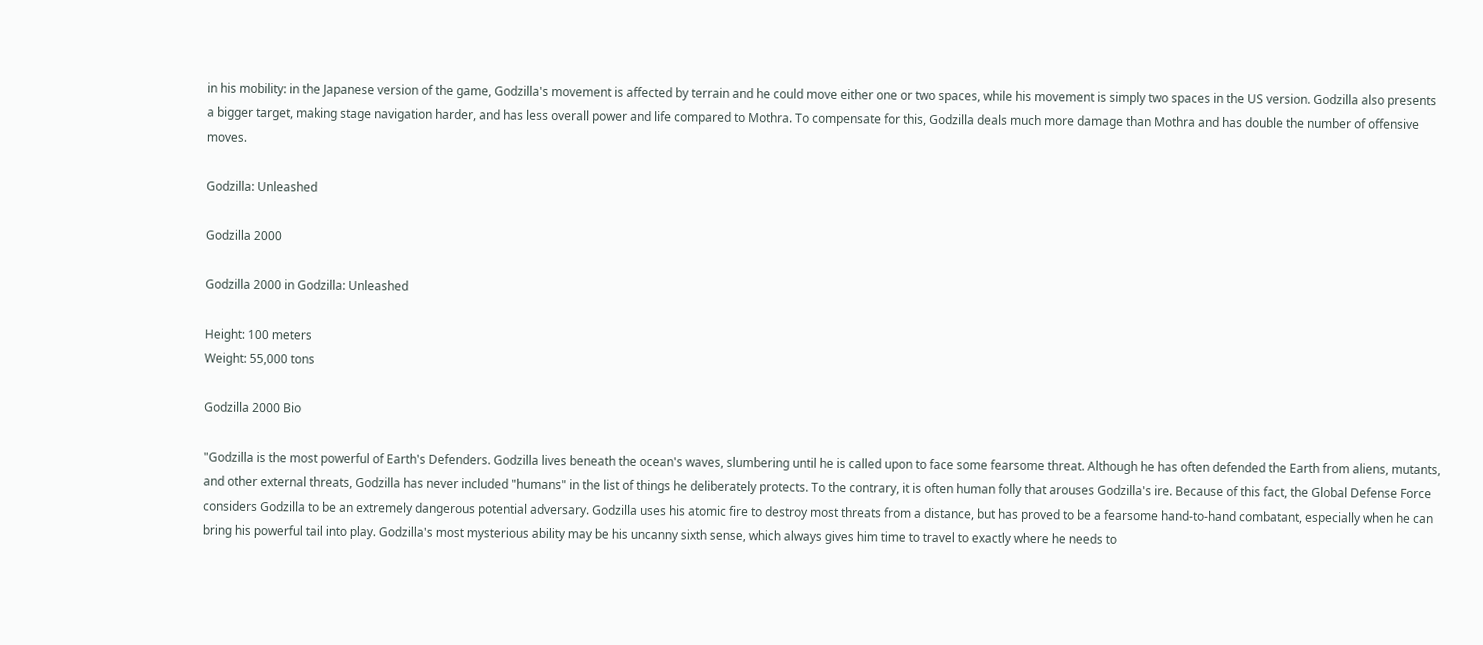in his mobility: in the Japanese version of the game, Godzilla's movement is affected by terrain and he could move either one or two spaces, while his movement is simply two spaces in the US version. Godzilla also presents a bigger target, making stage navigation harder, and has less overall power and life compared to Mothra. To compensate for this, Godzilla deals much more damage than Mothra and has double the number of offensive moves.

Godzilla: Unleashed

Godzilla 2000

Godzilla 2000 in Godzilla: Unleashed

Height: 100 meters
Weight: 55,000 tons

Godzilla 2000 Bio

"Godzilla is the most powerful of Earth's Defenders. Godzilla lives beneath the ocean's waves, slumbering until he is called upon to face some fearsome threat. Although he has often defended the Earth from aliens, mutants, and other external threats, Godzilla has never included "humans" in the list of things he deliberately protects. To the contrary, it is often human folly that arouses Godzilla's ire. Because of this fact, the Global Defense Force considers Godzilla to be an extremely dangerous potential adversary. Godzilla uses his atomic fire to destroy most threats from a distance, but has proved to be a fearsome hand-to-hand combatant, especially when he can bring his powerful tail into play. Godzilla's most mysterious ability may be his uncanny sixth sense, which always gives him time to travel to exactly where he needs to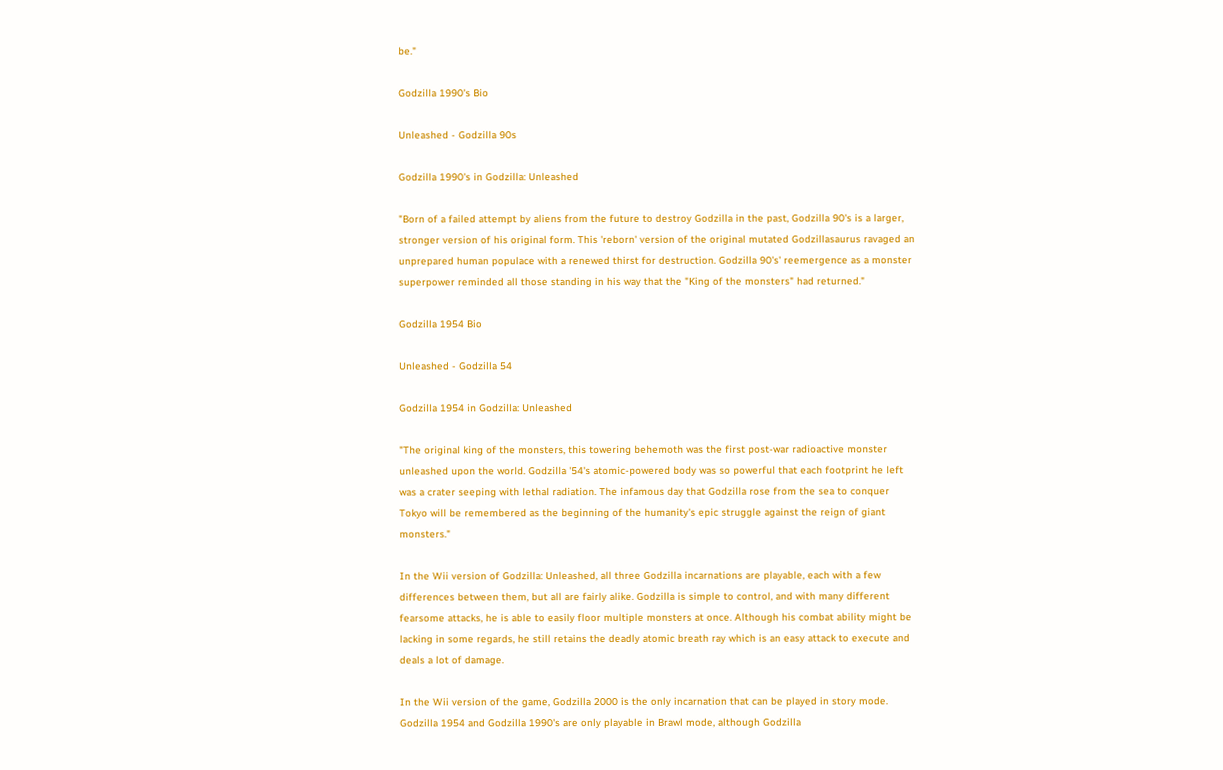be."

Godzilla 1990's Bio

Unleashed - Godzilla 90s

Godzilla 1990's in Godzilla: Unleashed

"Born of a failed attempt by aliens from the future to destroy Godzilla in the past, Godzilla 90's is a larger, stronger version of his original form. This 'reborn' version of the original mutated Godzillasaurus ravaged an unprepared human populace with a renewed thirst for destruction. Godzilla 90's' reemergence as a monster superpower reminded all those standing in his way that the "King of the monsters" had returned."

Godzilla 1954 Bio

Unleashed - Godzilla 54

Godzilla 1954 in Godzilla: Unleashed

"The original king of the monsters, this towering behemoth was the first post-war radioactive monster unleashed upon the world. Godzilla '54's atomic-powered body was so powerful that each footprint he left was a crater seeping with lethal radiation. The infamous day that Godzilla rose from the sea to conquer Tokyo will be remembered as the beginning of the humanity's epic struggle against the reign of giant monsters."

In the Wii version of Godzilla: Unleashed, all three Godzilla incarnations are playable, each with a few differences between them, but all are fairly alike. Godzilla is simple to control, and with many different fearsome attacks, he is able to easily floor multiple monsters at once. Although his combat ability might be lacking in some regards, he still retains the deadly atomic breath ray which is an easy attack to execute and deals a lot of damage.

In the Wii version of the game, Godzilla 2000 is the only incarnation that can be played in story mode. Godzilla 1954 and Godzilla 1990's are only playable in Brawl mode, although Godzilla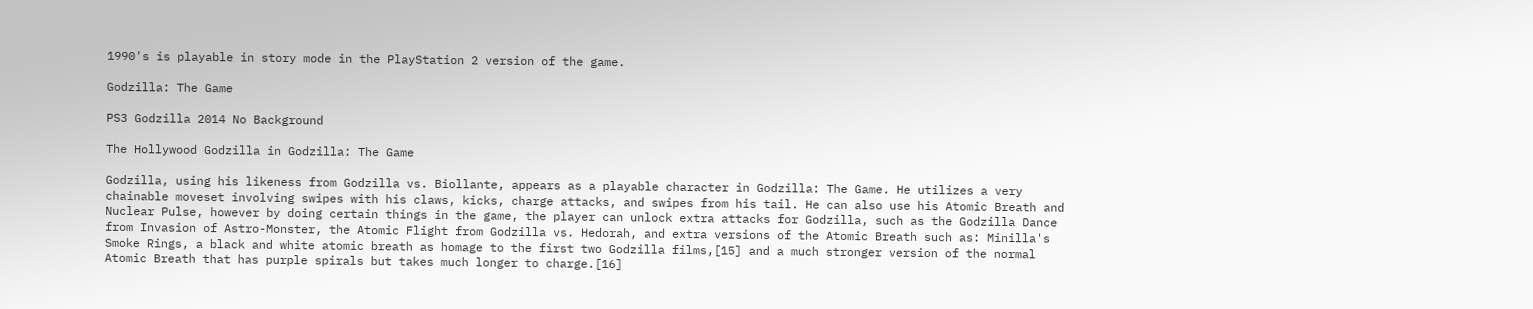1990's is playable in story mode in the PlayStation 2 version of the game.

Godzilla: The Game

PS3 Godzilla 2014 No Background

The Hollywood Godzilla in Godzilla: The Game

Godzilla, using his likeness from Godzilla vs. Biollante, appears as a playable character in Godzilla: The Game. He utilizes a very chainable moveset involving swipes with his claws, kicks, charge attacks, and swipes from his tail. He can also use his Atomic Breath and Nuclear Pulse, however by doing certain things in the game, the player can unlock extra attacks for Godzilla, such as the Godzilla Dance from Invasion of Astro-Monster, the Atomic Flight from Godzilla vs. Hedorah, and extra versions of the Atomic Breath such as: Minilla's Smoke Rings, a black and white atomic breath as homage to the first two Godzilla films,[15] and a much stronger version of the normal Atomic Breath that has purple spirals but takes much longer to charge.[16]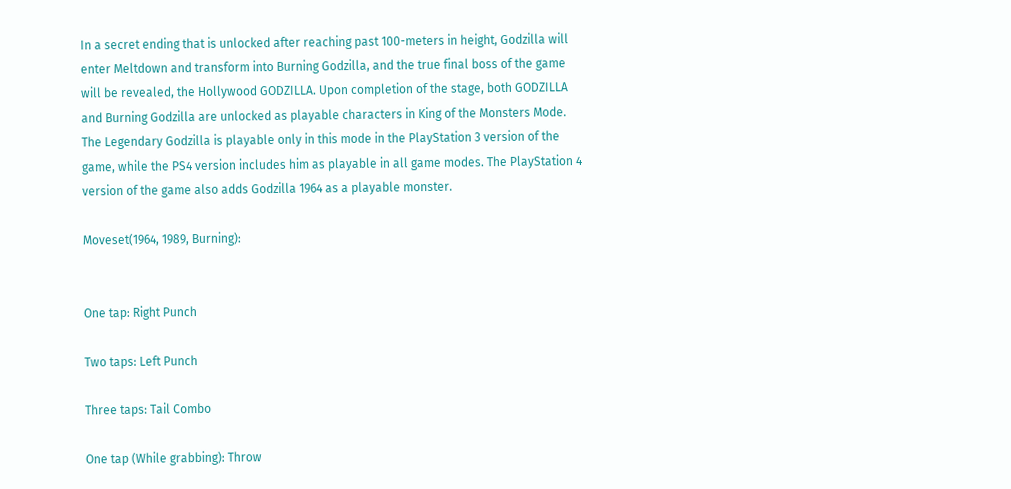In a secret ending that is unlocked after reaching past 100-meters in height, Godzilla will enter Meltdown and transform into Burning Godzilla, and the true final boss of the game will be revealed, the Hollywood GODZILLA. Upon completion of the stage, both GODZILLA and Burning Godzilla are unlocked as playable characters in King of the Monsters Mode. The Legendary Godzilla is playable only in this mode in the PlayStation 3 version of the game, while the PS4 version includes him as playable in all game modes. The PlayStation 4 version of the game also adds Godzilla 1964 as a playable monster.

Moveset(1964, 1989, Burning):


One tap: Right Punch

Two taps: Left Punch

Three taps: Tail Combo

One tap (While grabbing): Throw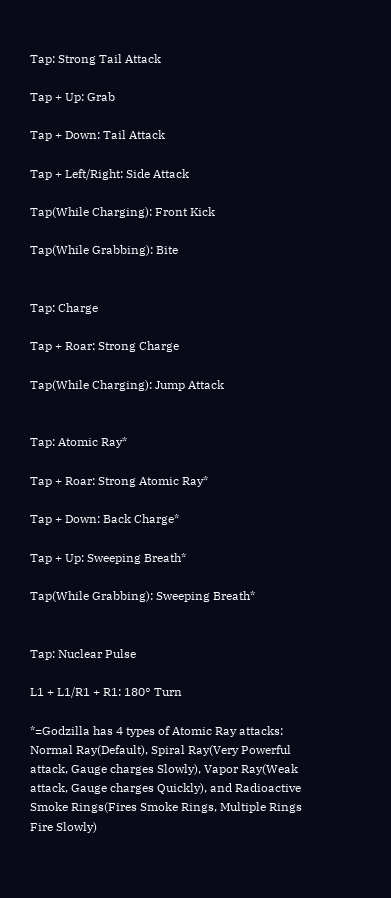Tap: Strong Tail Attack

Tap + Up: Grab

Tap + Down: Tail Attack

Tap + Left/Right: Side Attack

Tap(While Charging): Front Kick

Tap(While Grabbing): Bite


Tap: Charge

Tap + Roar: Strong Charge

Tap(While Charging): Jump Attack


Tap: Atomic Ray*

Tap + Roar: Strong Atomic Ray*

Tap + Down: Back Charge*

Tap + Up: Sweeping Breath*

Tap(While Grabbing): Sweeping Breath*


Tap: Nuclear Pulse

L1 + L1/R1 + R1: 180° Turn

*=Godzilla has 4 types of Atomic Ray attacks: Normal Ray(Default), Spiral Ray(Very Powerful attack, Gauge charges Slowly), Vapor Ray(Weak attack, Gauge charges Quickly), and Radioactive Smoke Rings(Fires Smoke Rings, Multiple Rings Fire Slowly)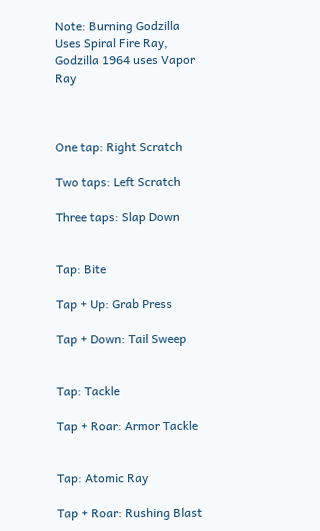Note: Burning Godzilla Uses Spiral Fire Ray, Godzilla 1964 uses Vapor Ray



One tap: Right Scratch

Two taps: Left Scratch

Three taps: Slap Down


Tap: Bite

Tap + Up: Grab Press

Tap + Down: Tail Sweep


Tap: Tackle

Tap + Roar: Armor Tackle


Tap: Atomic Ray

Tap + Roar: Rushing Blast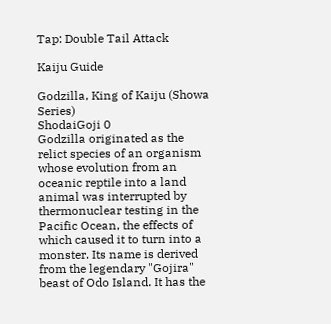Tap: Double Tail Attack

Kaiju Guide

Godzilla, King of Kaiju (Showa Series)
ShodaiGoji 0
Godzilla originated as the relict species of an organism whose evolution from an oceanic reptile into a land animal was interrupted by thermonuclear testing in the Pacific Ocean, the effects of which caused it to turn into a monster. Its name is derived from the legendary "Gojira" beast of Odo Island. It has the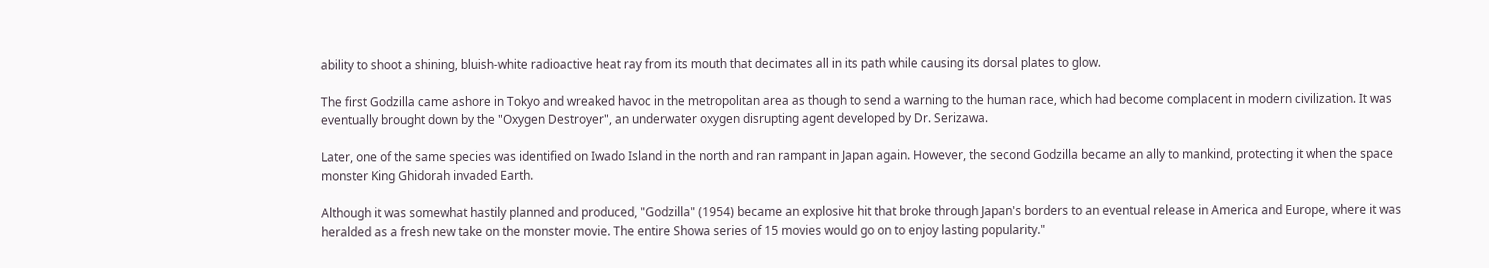ability to shoot a shining, bluish-white radioactive heat ray from its mouth that decimates all in its path while causing its dorsal plates to glow.

The first Godzilla came ashore in Tokyo and wreaked havoc in the metropolitan area as though to send a warning to the human race, which had become complacent in modern civilization. It was eventually brought down by the "Oxygen Destroyer", an underwater oxygen disrupting agent developed by Dr. Serizawa.

Later, one of the same species was identified on Iwado Island in the north and ran rampant in Japan again. However, the second Godzilla became an ally to mankind, protecting it when the space monster King Ghidorah invaded Earth.

Although it was somewhat hastily planned and produced, "Godzilla" (1954) became an explosive hit that broke through Japan's borders to an eventual release in America and Europe, where it was heralded as a fresh new take on the monster movie. The entire Showa series of 15 movies would go on to enjoy lasting popularity."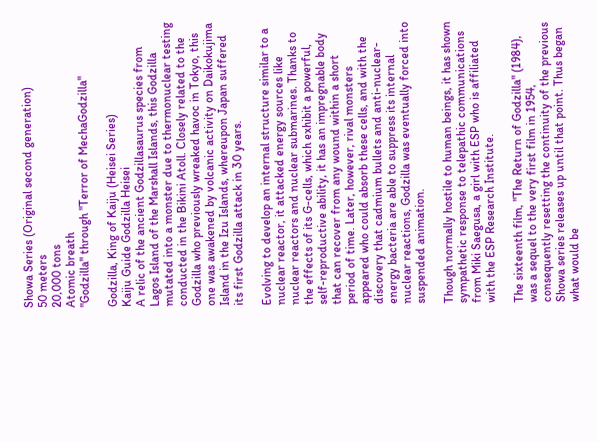Showa Series (Original second generation)
50 meters
20,000 tons
Atomic breath
"Godzilla" through "Terror of MechaGodzilla"

Godzilla, King of Kaiju (Heisei Series)
Kaiju Guide Godzilla Heisei
A relic of the ancient Godzillasaurus species from Lagos Island of the Marshall Islands, this Godzilla mutated into a monster due to thermonuclear testing conducted in the Bikini Atoll. Closely related to the Godzilla who previously wreaked havoc in Tokyo, this one was awakened by volcanic activity on Daikokujima Island in the Izu Islands, whereupon Japan suffered its first Godzilla attack in 30 years.

Evolving to develop an internal structure similar to a nuclear reactor, it attacked energy sources like nuclear reactors and nuclear submarines. Thanks to the effects of its G-cells, which exhibit a powerful, self-reproductive ability, it has an impregnable body that can recover from any wound within a short period of time. Later, however, rival monsters appeared who could absorb these cells, and with the discovery that cadmium bullets and anti-nuclear-energy bacteria are able to suppress its internal nuclear reactions, Godzilla was eventually forced into suspended animation.

Though normally hostile to human beings, it has shown sympathetic response to telepathic communications from Miki Saegusa, a girl with ESP who is affiliated with the ESP Research Institute.

The sixteenth film, "The Return of Godzilla" (1984), was a sequel to the very first film in 1954, consequently resetting the continuity of the previous Showa series releases up until that point. Thus began what would be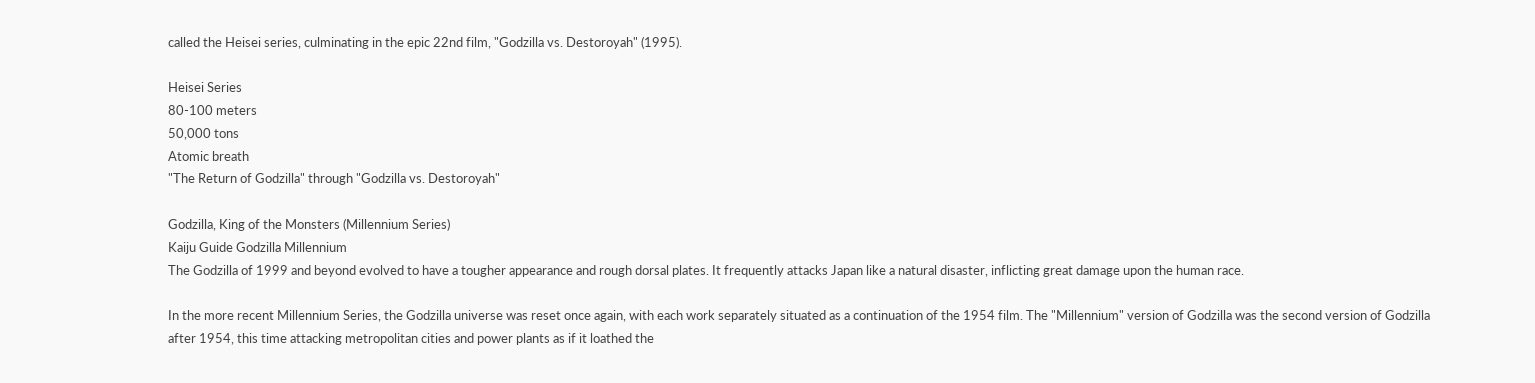called the Heisei series, culminating in the epic 22nd film, "Godzilla vs. Destoroyah" (1995).

Heisei Series
80-100 meters
50,000 tons
Atomic breath
"The Return of Godzilla" through "Godzilla vs. Destoroyah"

Godzilla, King of the Monsters (Millennium Series)
Kaiju Guide Godzilla Millennium
The Godzilla of 1999 and beyond evolved to have a tougher appearance and rough dorsal plates. It frequently attacks Japan like a natural disaster, inflicting great damage upon the human race.

In the more recent Millennium Series, the Godzilla universe was reset once again, with each work separately situated as a continuation of the 1954 film. The "Millennium" version of Godzilla was the second version of Godzilla after 1954, this time attacking metropolitan cities and power plants as if it loathed the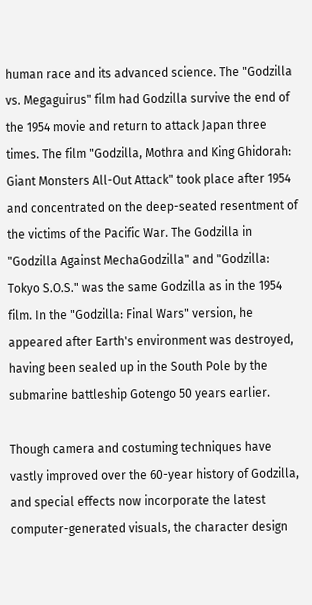human race and its advanced science. The "Godzilla vs. Megaguirus" film had Godzilla survive the end of the 1954 movie and return to attack Japan three times. The film "Godzilla, Mothra and King Ghidorah: Giant Monsters All-Out Attack" took place after 1954 and concentrated on the deep-seated resentment of the victims of the Pacific War. The Godzilla in "Godzilla Against MechaGodzilla" and "Godzilla: Tokyo S.O.S." was the same Godzilla as in the 1954 film. In the "Godzilla: Final Wars" version, he appeared after Earth's environment was destroyed, having been sealed up in the South Pole by the submarine battleship Gotengo 50 years earlier.

Though camera and costuming techniques have vastly improved over the 60-year history of Godzilla, and special effects now incorporate the latest computer-generated visuals, the character design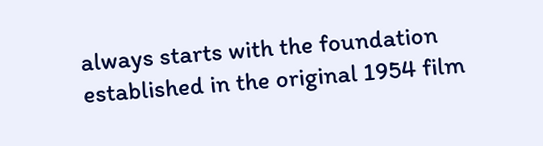always starts with the foundation established in the original 1954 film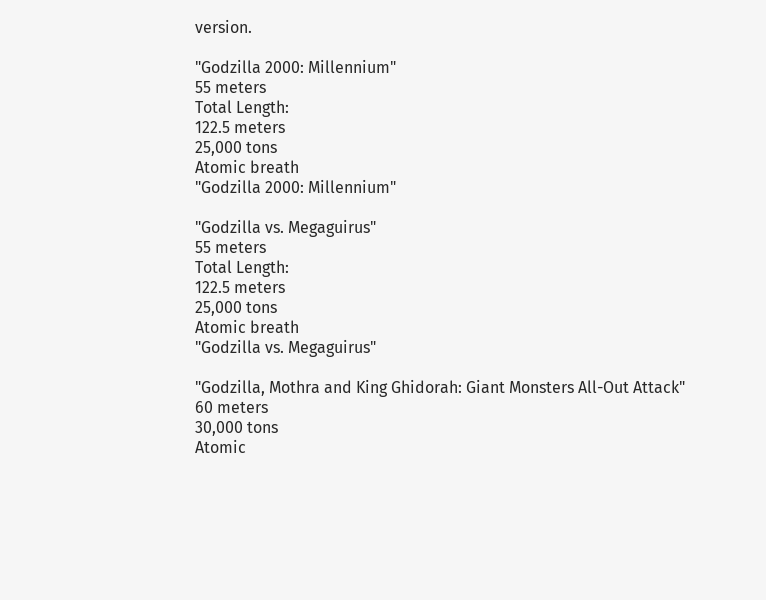version.

"Godzilla 2000: Millennium"
55 meters
Total Length:
122.5 meters
25,000 tons
Atomic breath
"Godzilla 2000: Millennium"

"Godzilla vs. Megaguirus"
55 meters
Total Length:
122.5 meters
25,000 tons
Atomic breath
"Godzilla vs. Megaguirus"

"Godzilla, Mothra and King Ghidorah: Giant Monsters All-Out Attack"
60 meters
30,000 tons
Atomic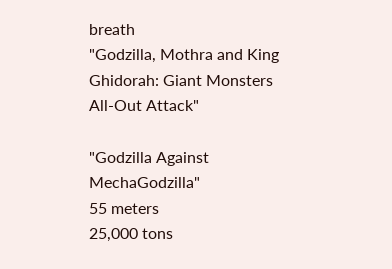breath
"Godzilla, Mothra and King Ghidorah: Giant Monsters All-Out Attack"

"Godzilla Against MechaGodzilla"
55 meters
25,000 tons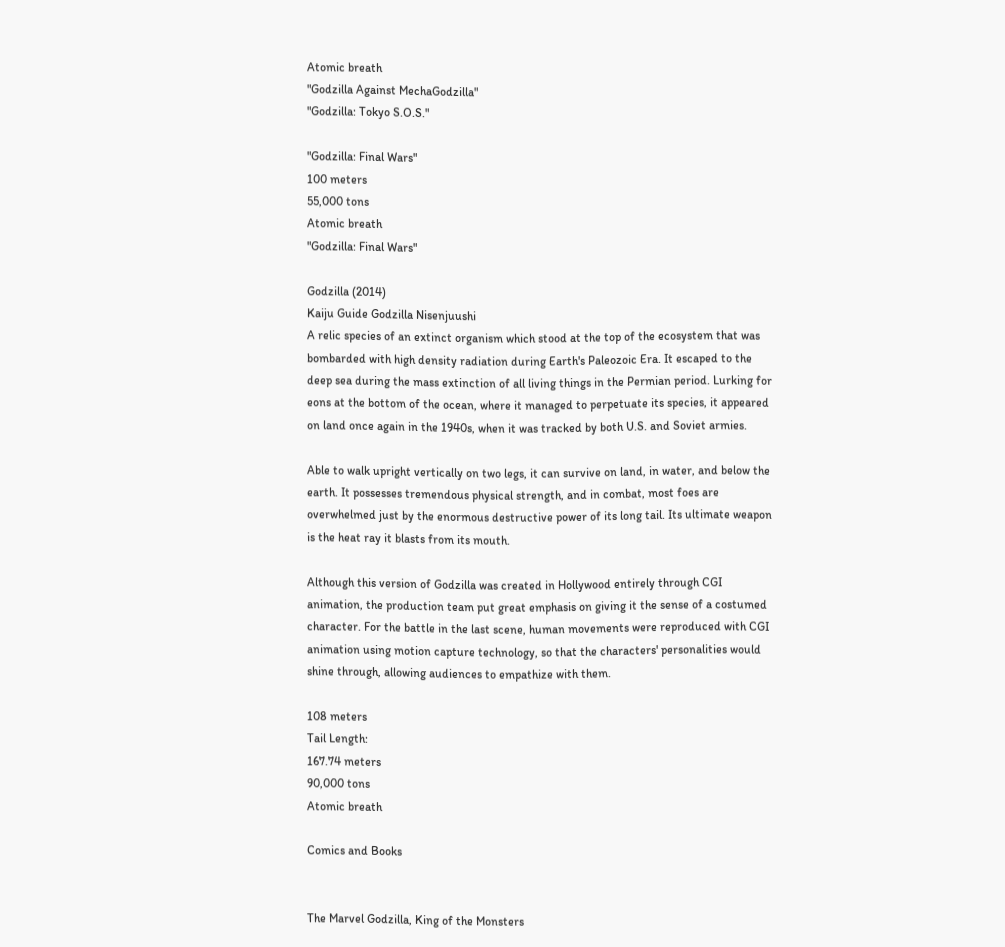Atomic breath
"Godzilla Against MechaGodzilla"
"Godzilla: Tokyo S.O.S."

"Godzilla: Final Wars"
100 meters
55,000 tons
Atomic breath
"Godzilla: Final Wars"

Godzilla (2014)
Kaiju Guide Godzilla Nisenjuushi
A relic species of an extinct organism which stood at the top of the ecosystem that was bombarded with high density radiation during Earth's Paleozoic Era. It escaped to the deep sea during the mass extinction of all living things in the Permian period. Lurking for eons at the bottom of the ocean, where it managed to perpetuate its species, it appeared on land once again in the 1940s, when it was tracked by both U.S. and Soviet armies.

Able to walk upright vertically on two legs, it can survive on land, in water, and below the earth. It possesses tremendous physical strength, and in combat, most foes are overwhelmed just by the enormous destructive power of its long tail. Its ultimate weapon is the heat ray it blasts from its mouth.

Although this version of Godzilla was created in Hollywood entirely through CGI animation, the production team put great emphasis on giving it the sense of a costumed character. For the battle in the last scene, human movements were reproduced with CGI animation using motion capture technology, so that the characters' personalities would shine through, allowing audiences to empathize with them.

108 meters
Tail Length:
167.74 meters
90,000 tons
Atomic breath

Comics and Books


The Marvel Godzilla, King of the Monsters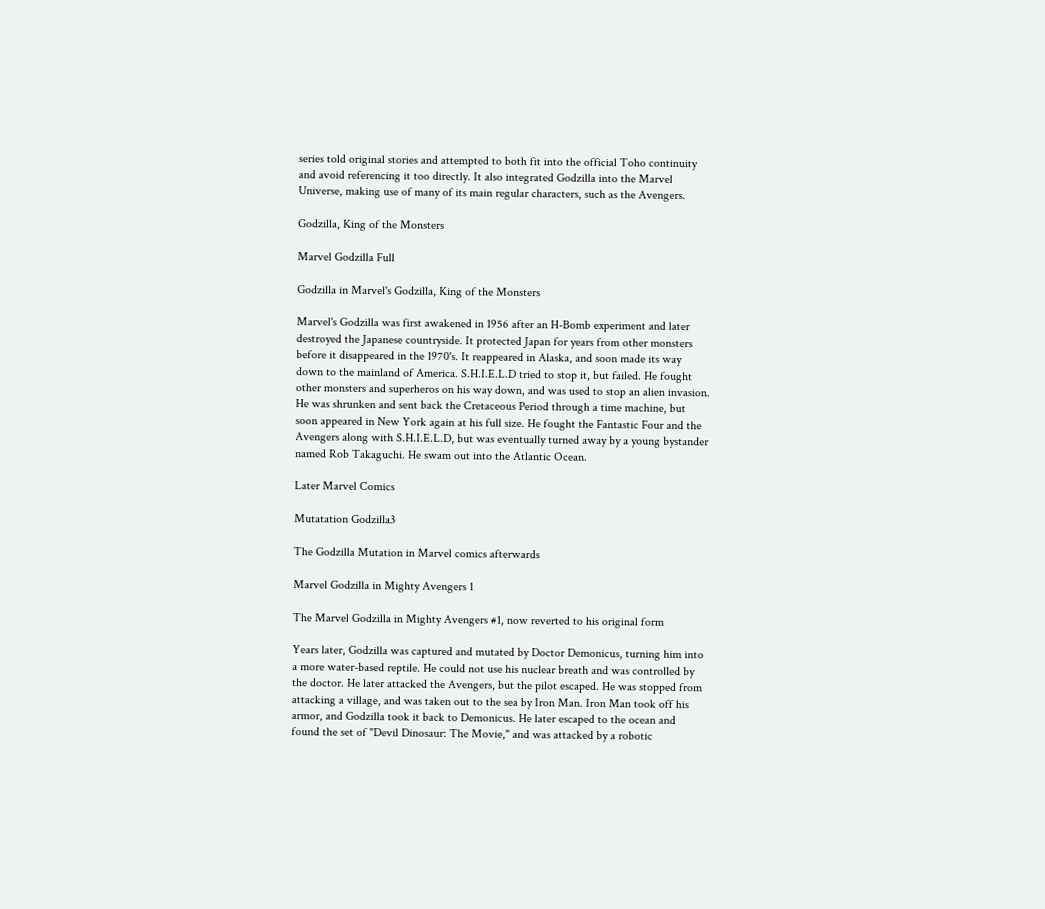series told original stories and attempted to both fit into the official Toho continuity and avoid referencing it too directly. It also integrated Godzilla into the Marvel Universe, making use of many of its main regular characters, such as the Avengers.

Godzilla, King of the Monsters

Marvel Godzilla Full

Godzilla in Marvel's Godzilla, King of the Monsters

Marvel's Godzilla was first awakened in 1956 after an H-Bomb experiment and later destroyed the Japanese countryside. It protected Japan for years from other monsters before it disappeared in the 1970's. It reappeared in Alaska, and soon made its way down to the mainland of America. S.H.I.E.L.D tried to stop it, but failed. He fought other monsters and superheros on his way down, and was used to stop an alien invasion. He was shrunken and sent back the Cretaceous Period through a time machine, but soon appeared in New York again at his full size. He fought the Fantastic Four and the Avengers along with S.H.I.E.L.D, but was eventually turned away by a young bystander named Rob Takaguchi. He swam out into the Atlantic Ocean.

Later Marvel Comics

Mutatation Godzilla3

The Godzilla Mutation in Marvel comics afterwards

Marvel Godzilla in Mighty Avengers 1

The Marvel Godzilla in Mighty Avengers #1, now reverted to his original form

Years later, Godzilla was captured and mutated by Doctor Demonicus, turning him into a more water-based reptile. He could not use his nuclear breath and was controlled by the doctor. He later attacked the Avengers, but the pilot escaped. He was stopped from attacking a village, and was taken out to the sea by Iron Man. Iron Man took off his armor, and Godzilla took it back to Demonicus. He later escaped to the ocean and found the set of "Devil Dinosaur: The Movie," and was attacked by a robotic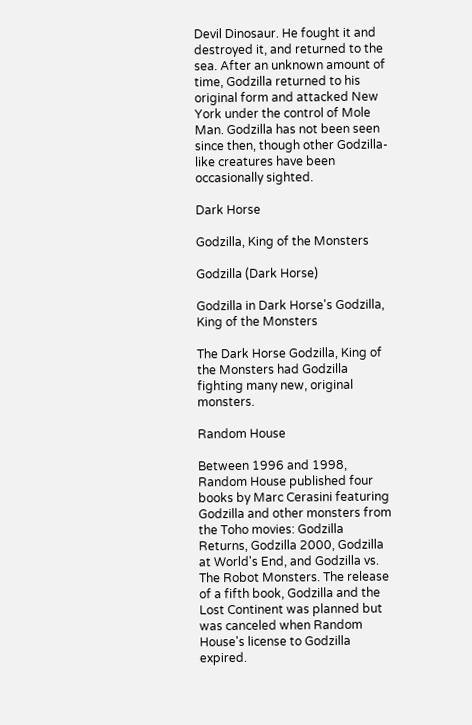Devil Dinosaur. He fought it and destroyed it, and returned to the sea. After an unknown amount of time, Godzilla returned to his original form and attacked New York under the control of Mole Man. Godzilla has not been seen since then, though other Godzilla-like creatures have been occasionally sighted.

Dark Horse

Godzilla, King of the Monsters

Godzilla (Dark Horse)

Godzilla in Dark Horse's Godzilla, King of the Monsters

The Dark Horse Godzilla, King of the Monsters had Godzilla fighting many new, original monsters.

Random House

Between 1996 and 1998, Random House published four books by Marc Cerasini featuring Godzilla and other monsters from the Toho movies: Godzilla Returns, Godzilla 2000, Godzilla at World's End, and Godzilla vs. The Robot Monsters. The release of a fifth book, Godzilla and the Lost Continent was planned but was canceled when Random House's license to Godzilla expired.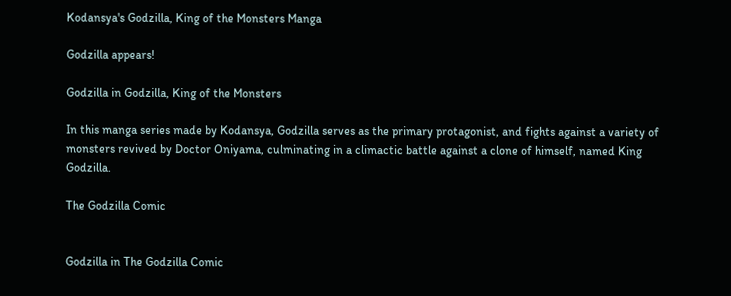Kodansya's Godzilla, King of the Monsters Manga

Godzilla appears!

Godzilla in Godzilla, King of the Monsters

In this manga series made by Kodansya, Godzilla serves as the primary protagonist, and fights against a variety of monsters revived by Doctor Oniyama, culminating in a climactic battle against a clone of himself, named King Godzilla.

The Godzilla Comic


Godzilla in The Godzilla Comic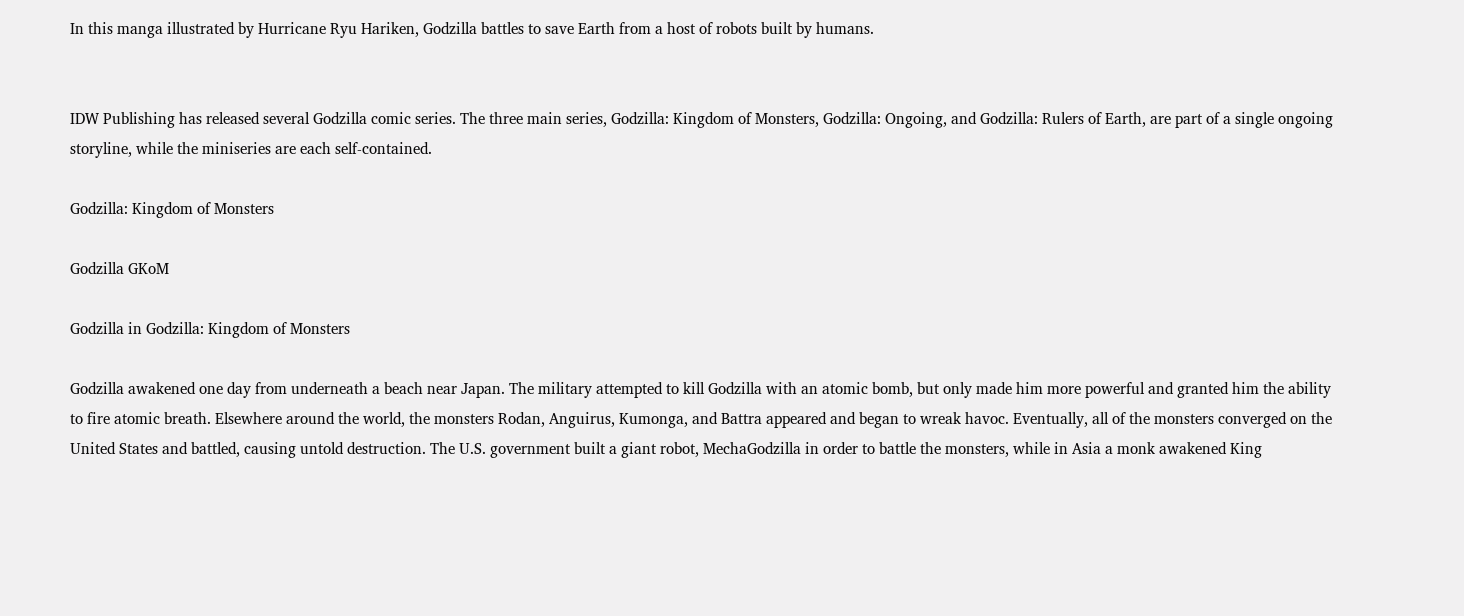In this manga illustrated by Hurricane Ryu Hariken, Godzilla battles to save Earth from a host of robots built by humans.


IDW Publishing has released several Godzilla comic series. The three main series, Godzilla: Kingdom of Monsters, Godzilla: Ongoing, and Godzilla: Rulers of Earth, are part of a single ongoing storyline, while the miniseries are each self-contained.

Godzilla: Kingdom of Monsters

Godzilla GKoM

Godzilla in Godzilla: Kingdom of Monsters

Godzilla awakened one day from underneath a beach near Japan. The military attempted to kill Godzilla with an atomic bomb, but only made him more powerful and granted him the ability to fire atomic breath. Elsewhere around the world, the monsters Rodan, Anguirus, Kumonga, and Battra appeared and began to wreak havoc. Eventually, all of the monsters converged on the United States and battled, causing untold destruction. The U.S. government built a giant robot, MechaGodzilla in order to battle the monsters, while in Asia a monk awakened King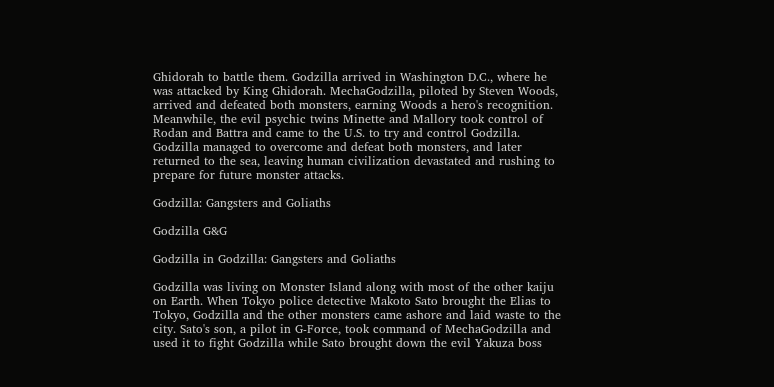Ghidorah to battle them. Godzilla arrived in Washington D.C., where he was attacked by King Ghidorah. MechaGodzilla, piloted by Steven Woods, arrived and defeated both monsters, earning Woods a hero's recognition. Meanwhile, the evil psychic twins Minette and Mallory took control of Rodan and Battra and came to the U.S. to try and control Godzilla. Godzilla managed to overcome and defeat both monsters, and later returned to the sea, leaving human civilization devastated and rushing to prepare for future monster attacks.

Godzilla: Gangsters and Goliaths

Godzilla G&G

Godzilla in Godzilla: Gangsters and Goliaths

Godzilla was living on Monster Island along with most of the other kaiju on Earth. When Tokyo police detective Makoto Sato brought the Elias to Tokyo, Godzilla and the other monsters came ashore and laid waste to the city. Sato's son, a pilot in G-Force, took command of MechaGodzilla and used it to fight Godzilla while Sato brought down the evil Yakuza boss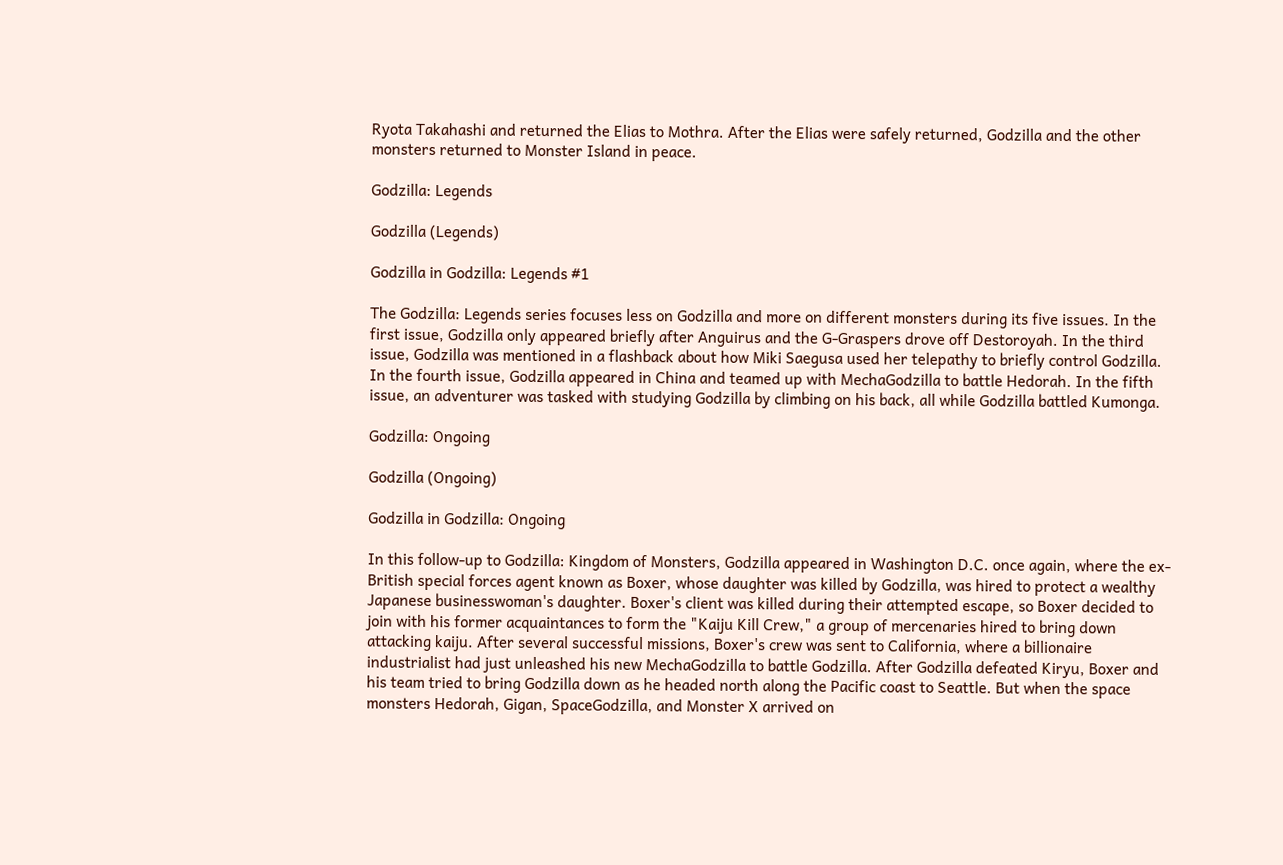Ryota Takahashi and returned the Elias to Mothra. After the Elias were safely returned, Godzilla and the other monsters returned to Monster Island in peace.

Godzilla: Legends

Godzilla (Legends)

Godzilla in Godzilla: Legends #1

The Godzilla: Legends series focuses less on Godzilla and more on different monsters during its five issues. In the first issue, Godzilla only appeared briefly after Anguirus and the G-Graspers drove off Destoroyah. In the third issue, Godzilla was mentioned in a flashback about how Miki Saegusa used her telepathy to briefly control Godzilla. In the fourth issue, Godzilla appeared in China and teamed up with MechaGodzilla to battle Hedorah. In the fifth issue, an adventurer was tasked with studying Godzilla by climbing on his back, all while Godzilla battled Kumonga.

Godzilla: Ongoing

Godzilla (Ongoing)

Godzilla in Godzilla: Ongoing

In this follow-up to Godzilla: Kingdom of Monsters, Godzilla appeared in Washington D.C. once again, where the ex-British special forces agent known as Boxer, whose daughter was killed by Godzilla, was hired to protect a wealthy Japanese businesswoman's daughter. Boxer's client was killed during their attempted escape, so Boxer decided to join with his former acquaintances to form the "Kaiju Kill Crew," a group of mercenaries hired to bring down attacking kaiju. After several successful missions, Boxer's crew was sent to California, where a billionaire industrialist had just unleashed his new MechaGodzilla to battle Godzilla. After Godzilla defeated Kiryu, Boxer and his team tried to bring Godzilla down as he headed north along the Pacific coast to Seattle. But when the space monsters Hedorah, Gigan, SpaceGodzilla, and Monster X arrived on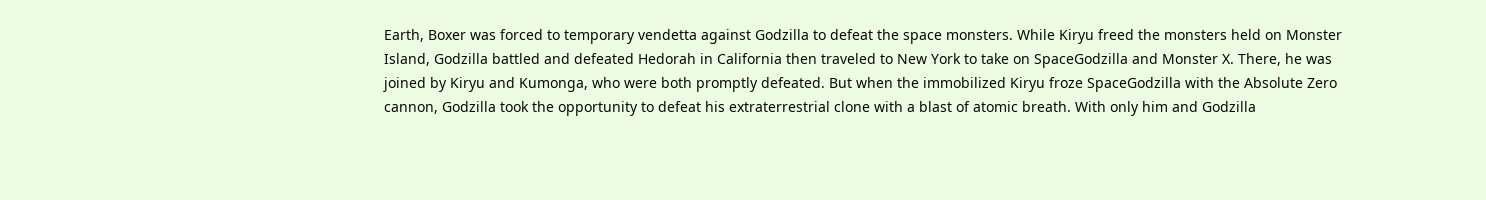Earth, Boxer was forced to temporary vendetta against Godzilla to defeat the space monsters. While Kiryu freed the monsters held on Monster Island, Godzilla battled and defeated Hedorah in California then traveled to New York to take on SpaceGodzilla and Monster X. There, he was joined by Kiryu and Kumonga, who were both promptly defeated. But when the immobilized Kiryu froze SpaceGodzilla with the Absolute Zero cannon, Godzilla took the opportunity to defeat his extraterrestrial clone with a blast of atomic breath. With only him and Godzilla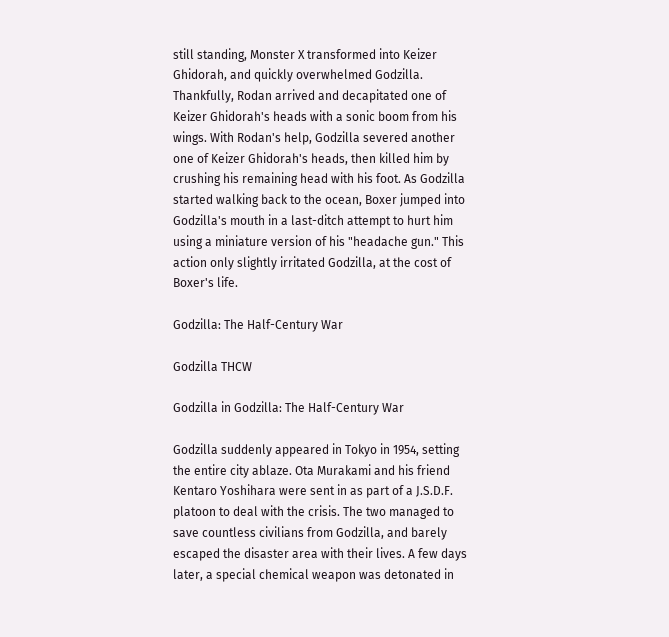still standing, Monster X transformed into Keizer Ghidorah, and quickly overwhelmed Godzilla. Thankfully, Rodan arrived and decapitated one of Keizer Ghidorah's heads with a sonic boom from his wings. With Rodan's help, Godzilla severed another one of Keizer Ghidorah's heads, then killed him by crushing his remaining head with his foot. As Godzilla started walking back to the ocean, Boxer jumped into Godzilla's mouth in a last-ditch attempt to hurt him using a miniature version of his "headache gun." This action only slightly irritated Godzilla, at the cost of Boxer's life.

Godzilla: The Half-Century War

Godzilla THCW

Godzilla in Godzilla: The Half-Century War

Godzilla suddenly appeared in Tokyo in 1954, setting the entire city ablaze. Ota Murakami and his friend Kentaro Yoshihara were sent in as part of a J.S.D.F. platoon to deal with the crisis. The two managed to save countless civilians from Godzilla, and barely escaped the disaster area with their lives. A few days later, a special chemical weapon was detonated in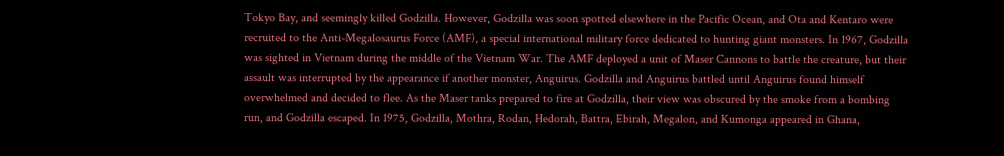Tokyo Bay, and seemingly killed Godzilla. However, Godzilla was soon spotted elsewhere in the Pacific Ocean, and Ota and Kentaro were recruited to the Anti-Megalosaurus Force (AMF), a special international military force dedicated to hunting giant monsters. In 1967, Godzilla was sighted in Vietnam during the middle of the Vietnam War. The AMF deployed a unit of Maser Cannons to battle the creature, but their assault was interrupted by the appearance if another monster, Anguirus. Godzilla and Anguirus battled until Anguirus found himself overwhelmed and decided to flee. As the Maser tanks prepared to fire at Godzilla, their view was obscured by the smoke from a bombing run, and Godzilla escaped. In 1975, Godzilla, Mothra, Rodan, Hedorah, Battra, Ebirah, Megalon, and Kumonga appeared in Ghana,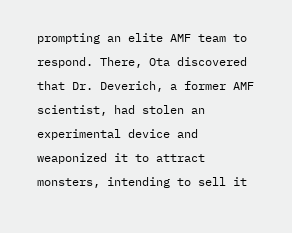prompting an elite AMF team to respond. There, Ota discovered that Dr. Deverich, a former AMF scientist, had stolen an experimental device and weaponized it to attract monsters, intending to sell it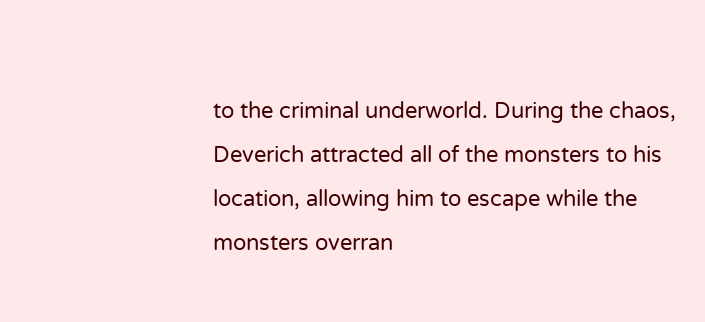to the criminal underworld. During the chaos, Deverich attracted all of the monsters to his location, allowing him to escape while the monsters overran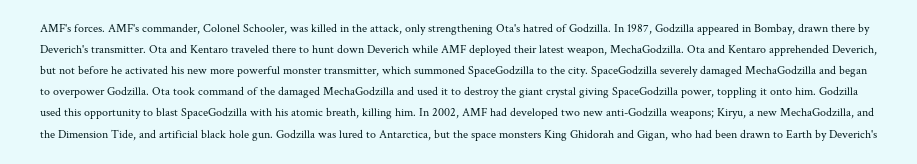AMF's forces. AMF's commander, Colonel Schooler, was killed in the attack, only strengthening Ota's hatred of Godzilla. In 1987, Godzilla appeared in Bombay, drawn there by Deverich's transmitter. Ota and Kentaro traveled there to hunt down Deverich while AMF deployed their latest weapon, MechaGodzilla. Ota and Kentaro apprehended Deverich, but not before he activated his new more powerful monster transmitter, which summoned SpaceGodzilla to the city. SpaceGodzilla severely damaged MechaGodzilla and began to overpower Godzilla. Ota took command of the damaged MechaGodzilla and used it to destroy the giant crystal giving SpaceGodzilla power, toppling it onto him. Godzilla used this opportunity to blast SpaceGodzilla with his atomic breath, killing him. In 2002, AMF had developed two new anti-Godzilla weapons; Kiryu, a new MechaGodzilla, and the Dimension Tide, and artificial black hole gun. Godzilla was lured to Antarctica, but the space monsters King Ghidorah and Gigan, who had been drawn to Earth by Deverich's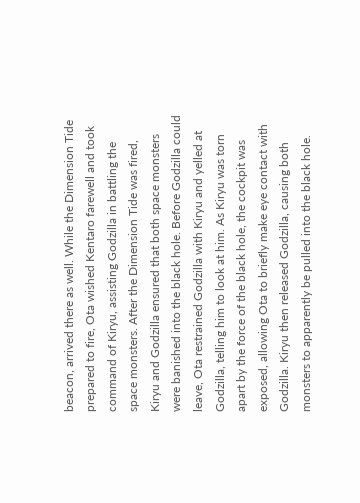beacon, arrived there as well. While the Dimension Tide prepared to fire, Ota wished Kentaro farewell and took command of Kiryu, assisting Godzilla in battling the space monsters. After the Dimension Tide was fired, Kiryu and Godzilla ensured that both space monsters were banished into the black hole. Before Godzilla could leave, Ota restrained Godzilla with Kiryu and yelled at Godzilla, telling him to look at him. As Kiryu was torn apart by the force of the black hole, the cockpit was exposed, allowing Ota to briefly make eye contact with Godzilla. Kiryu then released Godzilla, causing both monsters to apparently be pulled into the black hole.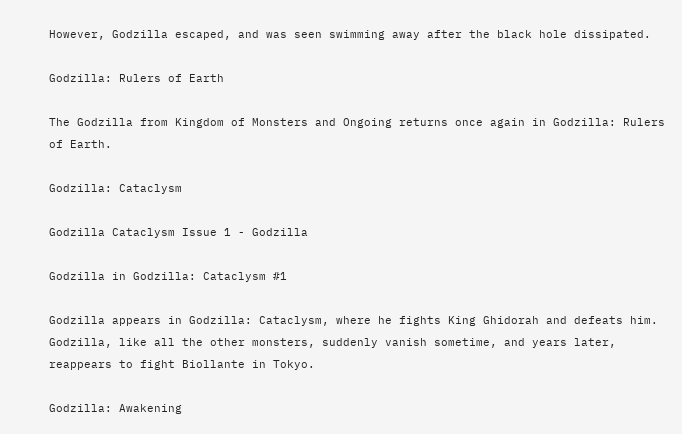However, Godzilla escaped, and was seen swimming away after the black hole dissipated.

Godzilla: Rulers of Earth

The Godzilla from Kingdom of Monsters and Ongoing returns once again in Godzilla: Rulers of Earth.

Godzilla: Cataclysm

Godzilla Cataclysm Issue 1 - Godzilla

Godzilla in Godzilla: Cataclysm #1

Godzilla appears in Godzilla: Cataclysm, where he fights King Ghidorah and defeats him. Godzilla, like all the other monsters, suddenly vanish sometime, and years later, reappears to fight Biollante in Tokyo.

Godzilla: Awakening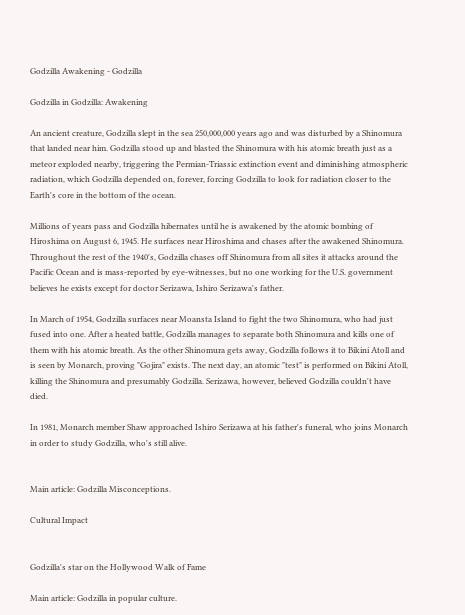Godzilla Awakening - Godzilla

Godzilla in Godzilla: Awakening

An ancient creature, Godzilla slept in the sea 250,000,000 years ago and was disturbed by a Shinomura that landed near him. Godzilla stood up and blasted the Shinomura with his atomic breath just as a meteor exploded nearby, triggering the Permian-Triassic extinction event and diminishing atmospheric radiation, which Godzilla depended on, forever, forcing Godzilla to look for radiation closer to the Earth's core in the bottom of the ocean.

Millions of years pass and Godzilla hibernates until he is awakened by the atomic bombing of Hiroshima on August 6, 1945. He surfaces near Hiroshima and chases after the awakened Shinomura. Throughout the rest of the 1940's, Godzilla chases off Shinomura from all sites it attacks around the Pacific Ocean and is mass-reported by eye-witnesses, but no one working for the U.S. government believes he exists except for doctor Serizawa, Ishiro Serizawa's father.

In March of 1954, Godzilla surfaces near Moansta Island to fight the two Shinomura, who had just fused into one. After a heated battle, Godzilla manages to separate both Shinomura and kills one of them with his atomic breath. As the other Shinomura gets away, Godzilla follows it to Bikini Atoll and is seen by Monarch, proving "Gojira" exists. The next day, an atomic "test" is performed on Bikini Atoll, killing the Shinomura and presumably Godzilla. Serizawa, however, believed Godzilla couldn't have died.

In 1981, Monarch member Shaw approached Ishiro Serizawa at his father's funeral, who joins Monarch in order to study Godzilla, who's still alive.


Main article: Godzilla Misconceptions.

Cultural Impact


Godzilla's star on the Hollywood Walk of Fame

Main article: Godzilla in popular culture.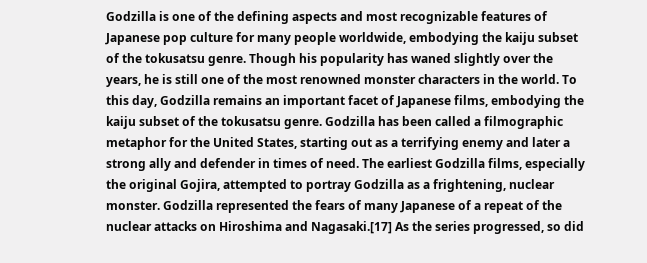Godzilla is one of the defining aspects and most recognizable features of Japanese pop culture for many people worldwide, embodying the kaiju subset of the tokusatsu genre. Though his popularity has waned slightly over the years, he is still one of the most renowned monster characters in the world. To this day, Godzilla remains an important facet of Japanese films, embodying the kaiju subset of the tokusatsu genre. Godzilla has been called a filmographic metaphor for the United States, starting out as a terrifying enemy and later a strong ally and defender in times of need. The earliest Godzilla films, especially the original Gojira, attempted to portray Godzilla as a frightening, nuclear monster. Godzilla represented the fears of many Japanese of a repeat of the nuclear attacks on Hiroshima and Nagasaki.[17] As the series progressed, so did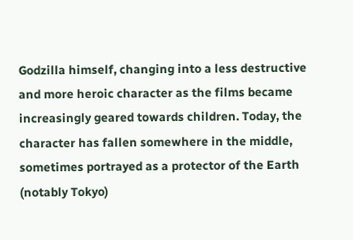Godzilla himself, changing into a less destructive and more heroic character as the films became increasingly geared towards children. Today, the character has fallen somewhere in the middle, sometimes portrayed as a protector of the Earth (notably Tokyo)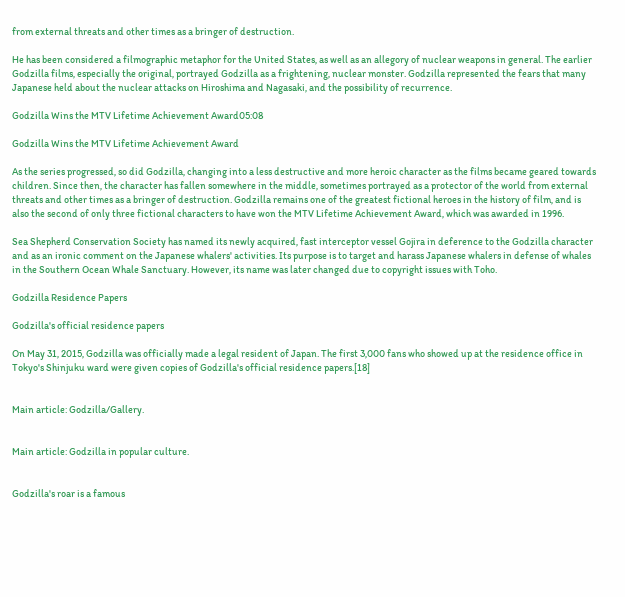from external threats and other times as a bringer of destruction.

He has been considered a filmographic metaphor for the United States, as well as an allegory of nuclear weapons in general. The earlier Godzilla films, especially the original, portrayed Godzilla as a frightening, nuclear monster. Godzilla represented the fears that many Japanese held about the nuclear attacks on Hiroshima and Nagasaki, and the possibility of recurrence.

Godzilla Wins the MTV Lifetime Achievement Award05:08

Godzilla Wins the MTV Lifetime Achievement Award

As the series progressed, so did Godzilla, changing into a less destructive and more heroic character as the films became geared towards children. Since then, the character has fallen somewhere in the middle, sometimes portrayed as a protector of the world from external threats and other times as a bringer of destruction. Godzilla remains one of the greatest fictional heroes in the history of film, and is also the second of only three fictional characters to have won the MTV Lifetime Achievement Award, which was awarded in 1996.

Sea Shepherd Conservation Society has named its newly acquired, fast interceptor vessel Gojira in deference to the Godzilla character and as an ironic comment on the Japanese whalers' activities. Its purpose is to target and harass Japanese whalers in defense of whales in the Southern Ocean Whale Sanctuary. However, its name was later changed due to copyright issues with Toho.

Godzilla Residence Papers

Godzilla's official residence papers

On May 31, 2015, Godzilla was officially made a legal resident of Japan. The first 3,000 fans who showed up at the residence office in Tokyo's Shinjuku ward were given copies of Godzilla's official residence papers.[18]


Main article: Godzilla/Gallery.


Main article: Godzilla in popular culture.


Godzilla's roar is a famous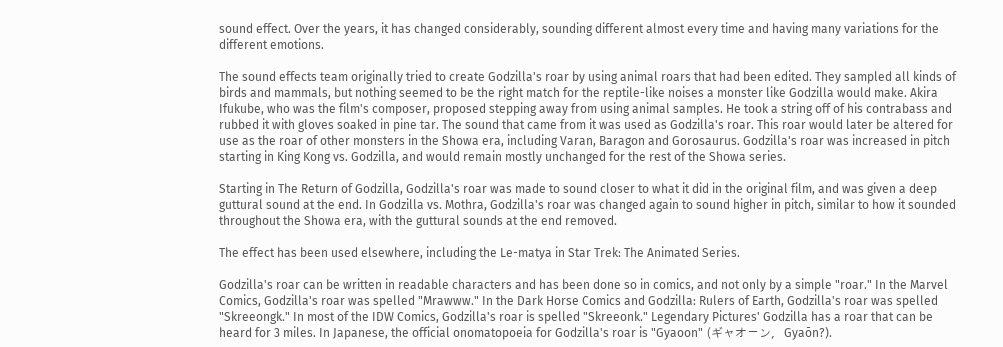sound effect. Over the years, it has changed considerably, sounding different almost every time and having many variations for the different emotions.

The sound effects team originally tried to create Godzilla's roar by using animal roars that had been edited. They sampled all kinds of birds and mammals, but nothing seemed to be the right match for the reptile-like noises a monster like Godzilla would make. Akira Ifukube, who was the film's composer, proposed stepping away from using animal samples. He took a string off of his contrabass and rubbed it with gloves soaked in pine tar. The sound that came from it was used as Godzilla's roar. This roar would later be altered for use as the roar of other monsters in the Showa era, including Varan, Baragon and Gorosaurus. Godzilla's roar was increased in pitch starting in King Kong vs. Godzilla, and would remain mostly unchanged for the rest of the Showa series.

Starting in The Return of Godzilla, Godzilla's roar was made to sound closer to what it did in the original film, and was given a deep guttural sound at the end. In Godzilla vs. Mothra, Godzilla's roar was changed again to sound higher in pitch, similar to how it sounded throughout the Showa era, with the guttural sounds at the end removed.

The effect has been used elsewhere, including the Le-matya in Star Trek: The Animated Series.

Godzilla's roar can be written in readable characters and has been done so in comics, and not only by a simple "roar." In the Marvel Comics, Godzilla's roar was spelled "Mrawww." In the Dark Horse Comics and Godzilla: Rulers of Earth, Godzilla's roar was spelled "Skreeongk." In most of the IDW Comics, Godzilla's roar is spelled "Skreeonk." Legendary Pictures' Godzilla has a roar that can be heard for 3 miles. In Japanese, the official onomatopoeia for Godzilla's roar is "Gyaoon" (ギャオーン,   Gyaōn?).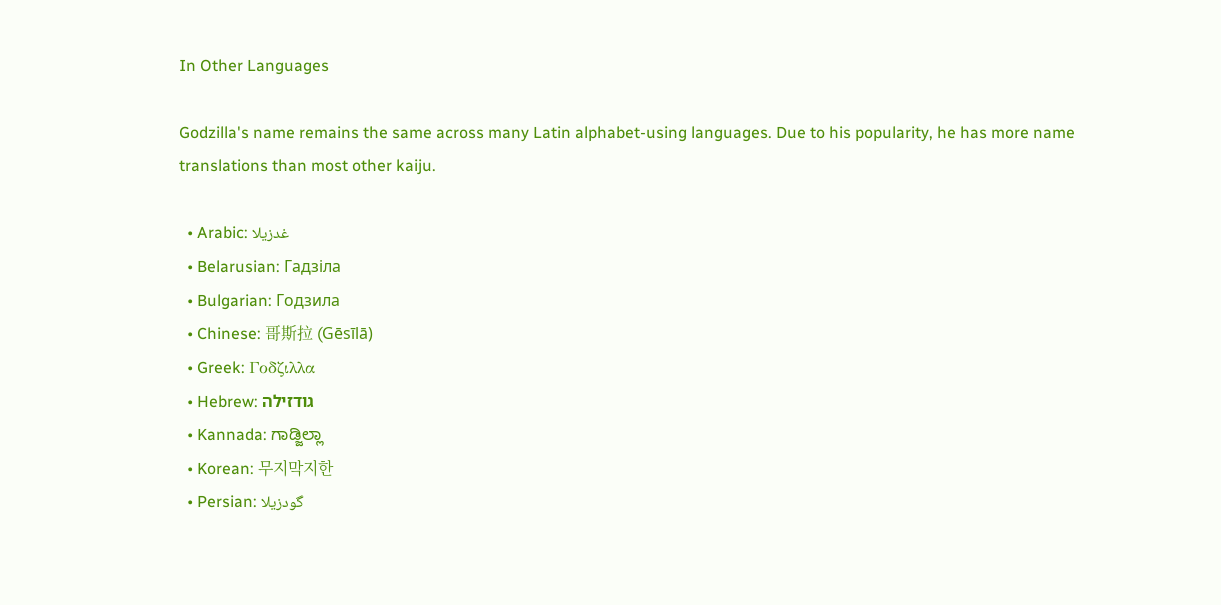In Other Languages

Godzilla's name remains the same across many Latin alphabet-using languages. Due to his popularity, he has more name translations than most other kaiju.

  • Arabic: غدزيلا
  • Belarusian: Гадзіла
  • Bulgarian: Годзила
  • Chinese: 哥斯拉 (Gēsīlā)
  • Greek: Γοδζιλλα
  • Hebrew: גודזילה
  • Kannada: ಗಾಡ್ಜಿಲ್ಲಾ
  • Korean: 무지막지한
  • Persian: گودزیلا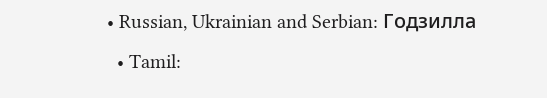• Russian, Ukrainian and Serbian: Годзилла
  • Tamil: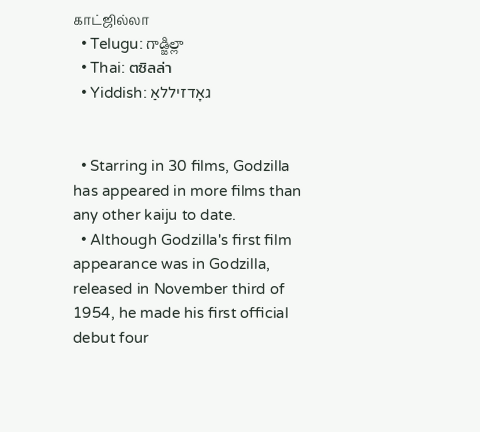காட்ஜில்லா
  • Telugu: గాడ్జిల్లా
  • Thai: ตซิลล่า
  • Yiddish: גאָדזיללאַ


  • Starring in 30 films, Godzilla has appeared in more films than any other kaiju to date.
  • Although Godzilla's first film appearance was in Godzilla, released in November third of 1954, he made his first official debut four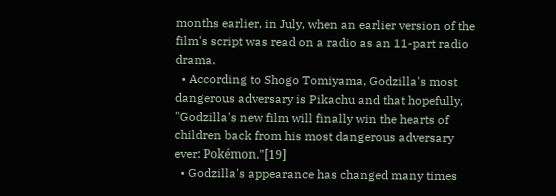months earlier, in July, when an earlier version of the film's script was read on a radio as an 11-part radio drama.
  • According to Shogo Tomiyama, Godzilla's most dangerous adversary is Pikachu and that hopefully, "Godzilla's new film will finally win the hearts of children back from his most dangerous adversary ever: Pokémon."[19]
  • Godzilla's appearance has changed many times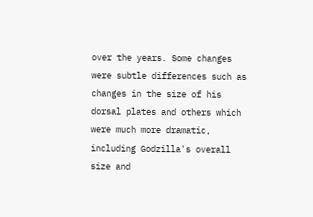over the years. Some changes were subtle differences such as changes in the size of his dorsal plates and others which were much more dramatic, including Godzilla's overall size and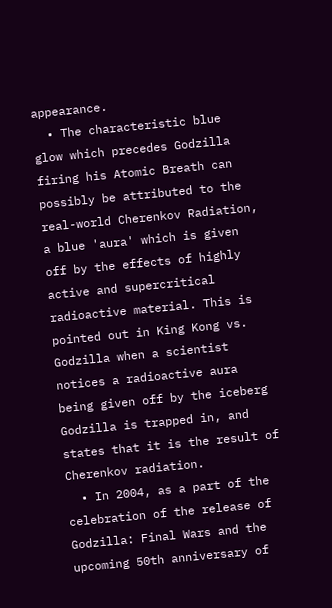appearance.
  • The characteristic blue glow which precedes Godzilla firing his Atomic Breath can possibly be attributed to the real-world Cherenkov Radiation, a blue 'aura' which is given off by the effects of highly active and supercritical radioactive material. This is pointed out in King Kong vs. Godzilla when a scientist notices a radioactive aura being given off by the iceberg Godzilla is trapped in, and states that it is the result of Cherenkov radiation.
  • In 2004, as a part of the celebration of the release of Godzilla: Final Wars and the upcoming 50th anniversary of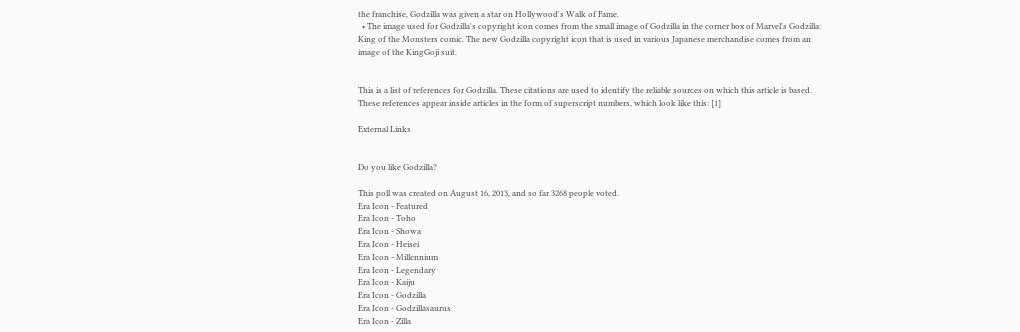the franchise, Godzilla was given a star on Hollywood's Walk of Fame.
  • The image used for Godzilla's copyright icon comes from the small image of Godzilla in the corner box of Marvel's Godzilla: King of the Monsters comic. The new Godzilla copyright icon that is used in various Japanese merchandise comes from an image of the KingGoji suit.


This is a list of references for Godzilla. These citations are used to identify the reliable sources on which this article is based. These references appear inside articles in the form of superscript numbers, which look like this: [1]

External Links


Do you like Godzilla?

This poll was created on August 16, 2013, and so far 3268 people voted.
Era Icon - Featured
Era Icon - Toho
Era Icon - Showa
Era Icon - Heisei
Era Icon - Millennium
Era Icon - Legendary
Era Icon - Kaiju
Era Icon - Godzilla
Era Icon - Godzillasaurus
Era Icon - Zilla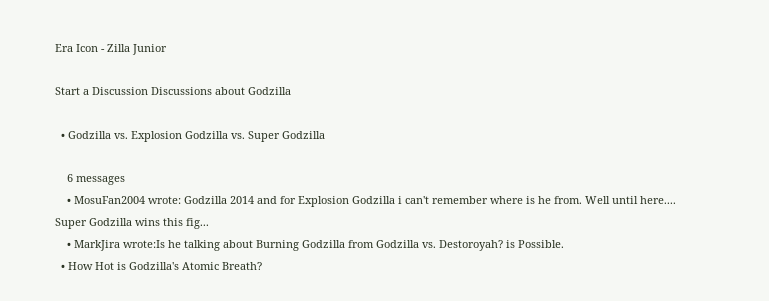Era Icon - Zilla Junior

Start a Discussion Discussions about Godzilla

  • Godzilla vs. Explosion Godzilla vs. Super Godzilla

    6 messages
    • MosuFan2004 wrote: Godzilla 2014 and for Explosion Godzilla i can't remember where is he from. Well until here.... Super Godzilla wins this fig...
    • MarkJira wrote:Is he talking about Burning Godzilla from Godzilla vs. Destoroyah? is Possible.
  • How Hot is Godzilla's Atomic Breath?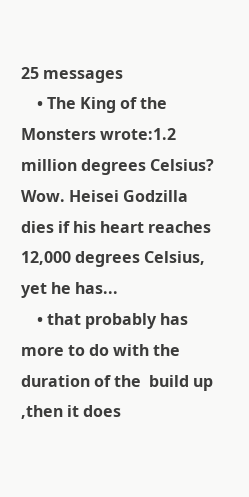25 messages
    • The King of the Monsters wrote:1.2 million degrees Celsius? Wow. Heisei Godzilla dies if his heart reaches 12,000 degrees Celsius, yet he has...
    • that probably has more to do with the duration of the  build up ,then it does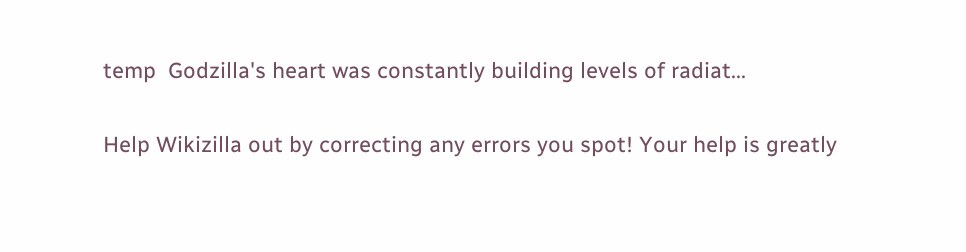temp  Godzilla's heart was constantly building levels of radiat...

Help Wikizilla out by correcting any errors you spot! Your help is greatly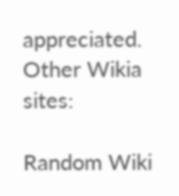appreciated.
Other Wikia sites:

Random Wiki